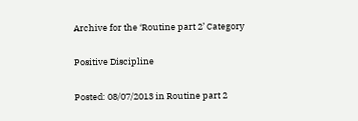Archive for the ‘Routine part 2’ Category

Positive Discipline

Posted: 08/07/2013 in Routine part 2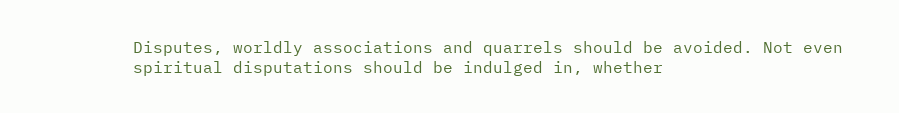Disputes, worldly associations and quarrels should be avoided. Not even spiritual disputations should be indulged in, whether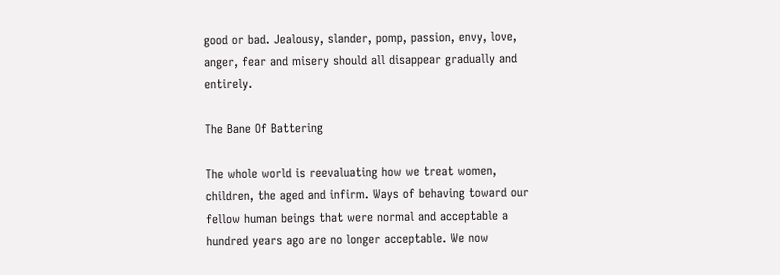good or bad. Jealousy, slander, pomp, passion, envy, love, anger, fear and misery should all disappear gradually and entirely.

The Bane Of Battering

The whole world is reevaluating how we treat women, children, the aged and infirm. Ways of behaving toward our fellow human beings that were normal and acceptable a hundred years ago are no longer acceptable. We now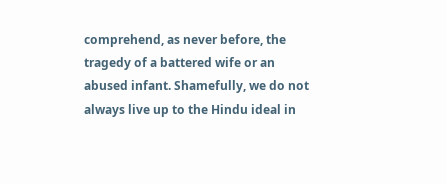comprehend, as never before, the tragedy of a battered wife or an abused infant. Shamefully, we do not always live up to the Hindu ideal in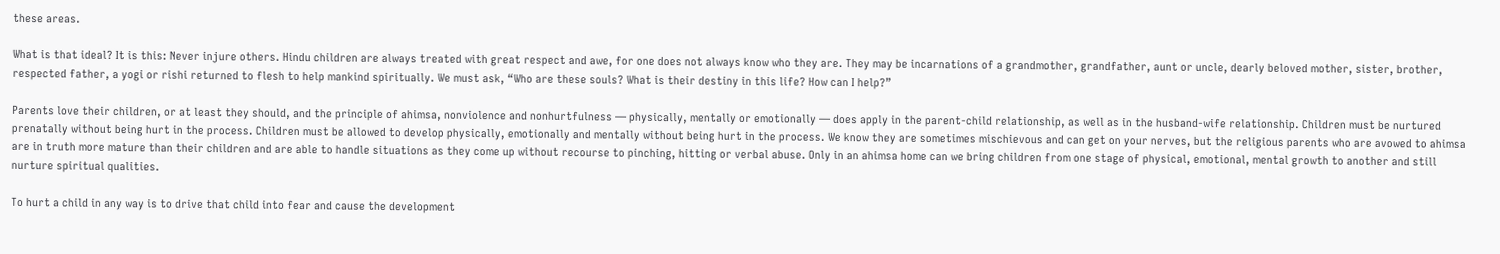these areas.

What is that ideal? It is this: Never injure others. Hindu children are always treated with great respect and awe, for one does not always know who they are. They may be incarnations of a grandmother, grandfather, aunt or uncle, dearly beloved mother, sister, brother, respected father, a yogi or rishi returned to flesh to help mankind spiritually. We must ask, “Who are these souls? What is their destiny in this life? How can I help?”

Parents love their children, or at least they should, and the principle of ahimsa, nonviolence and nonhurtfulness — physically, mentally or emotionally — does apply in the parent-child relationship, as well as in the husband-wife relationship. Children must be nurtured prenatally without being hurt in the process. Children must be allowed to develop physically, emotionally and mentally without being hurt in the process. We know they are sometimes mischievous and can get on your nerves, but the religious parents who are avowed to ahimsa are in truth more mature than their children and are able to handle situations as they come up without recourse to pinching, hitting or verbal abuse. Only in an ahimsa home can we bring children from one stage of physical, emotional, mental growth to another and still nurture spiritual qualities.

To hurt a child in any way is to drive that child into fear and cause the development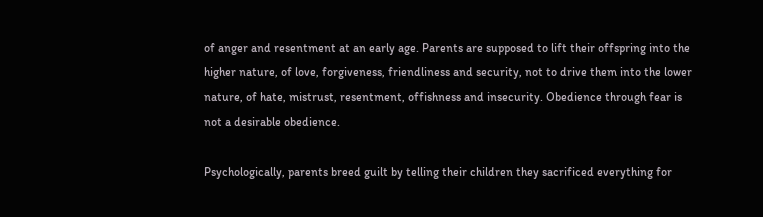of anger and resentment at an early age. Parents are supposed to lift their offspring into the higher nature, of love, forgiveness, friendliness and security, not to drive them into the lower nature, of hate, mistrust, resentment, offishness and insecurity. Obedience through fear is not a desirable obedience.

Psychologically, parents breed guilt by telling their children they sacrificed everything for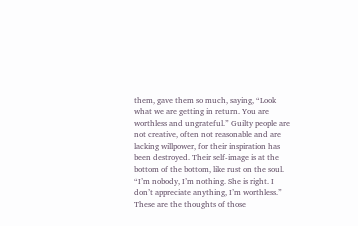them, gave them so much, saying, “Look what we are getting in return. You are worthless and ungrateful.” Guilty people are not creative, often not reasonable and are lacking willpower, for their inspiration has been destroyed. Their self-image is at the bottom of the bottom, like rust on the soul. “I’m nobody, I’m nothing. She is right. I don’t appreciate anything, I’m worthless.” These are the thoughts of those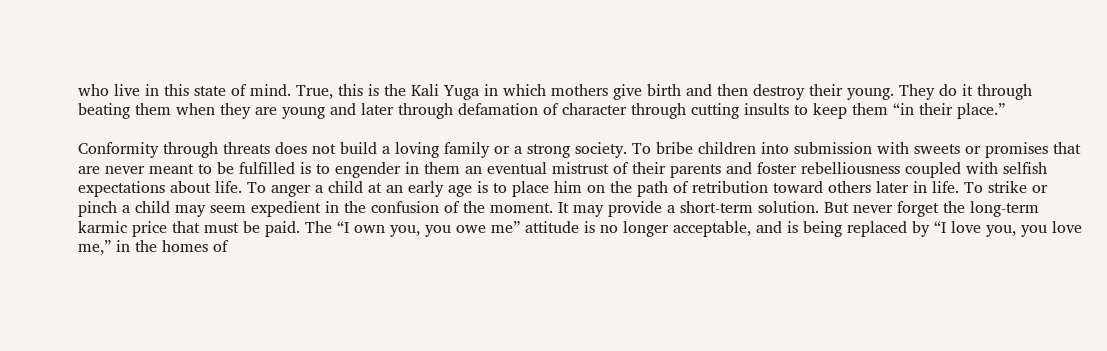who live in this state of mind. True, this is the Kali Yuga in which mothers give birth and then destroy their young. They do it through beating them when they are young and later through defamation of character through cutting insults to keep them “in their place.”

Conformity through threats does not build a loving family or a strong society. To bribe children into submission with sweets or promises that are never meant to be fulfilled is to engender in them an eventual mistrust of their parents and foster rebelliousness coupled with selfish expectations about life. To anger a child at an early age is to place him on the path of retribution toward others later in life. To strike or pinch a child may seem expedient in the confusion of the moment. It may provide a short-term solution. But never forget the long-term karmic price that must be paid. The “I own you, you owe me” attitude is no longer acceptable, and is being replaced by “I love you, you love me,” in the homes of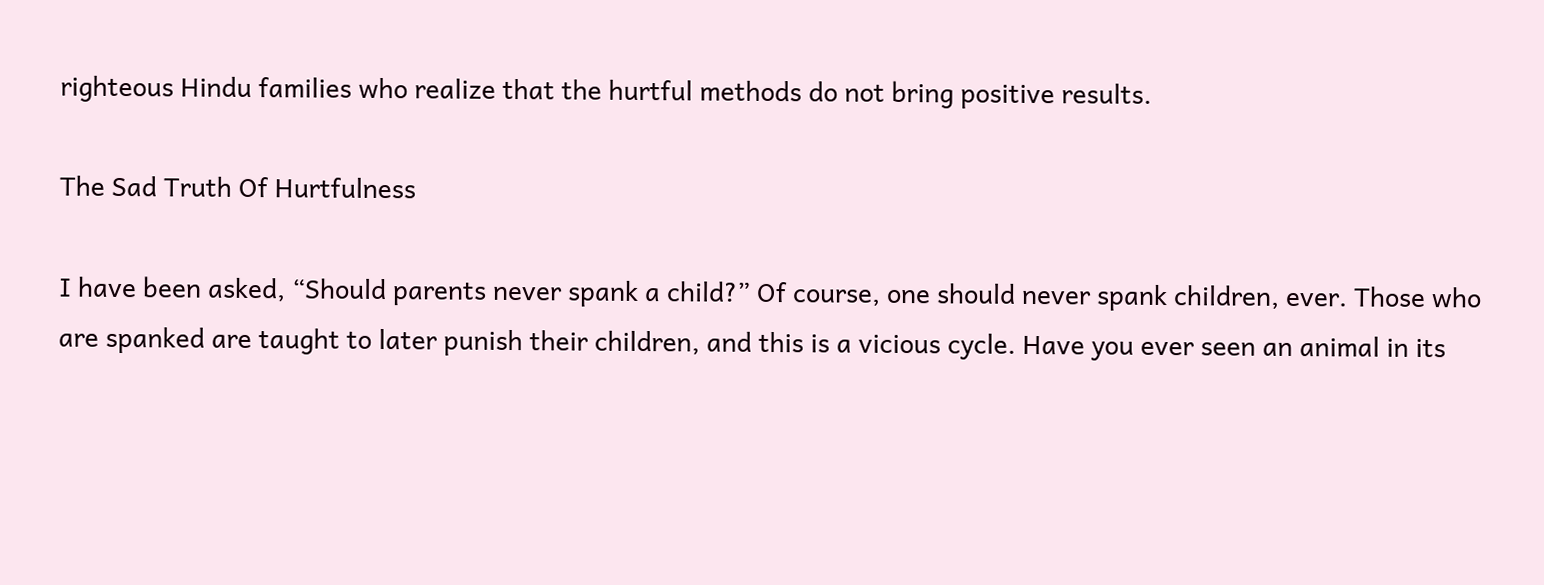righteous Hindu families who realize that the hurtful methods do not bring positive results.

The Sad Truth Of Hurtfulness

I have been asked, “Should parents never spank a child?” Of course, one should never spank children, ever. Those who are spanked are taught to later punish their children, and this is a vicious cycle. Have you ever seen an animal in its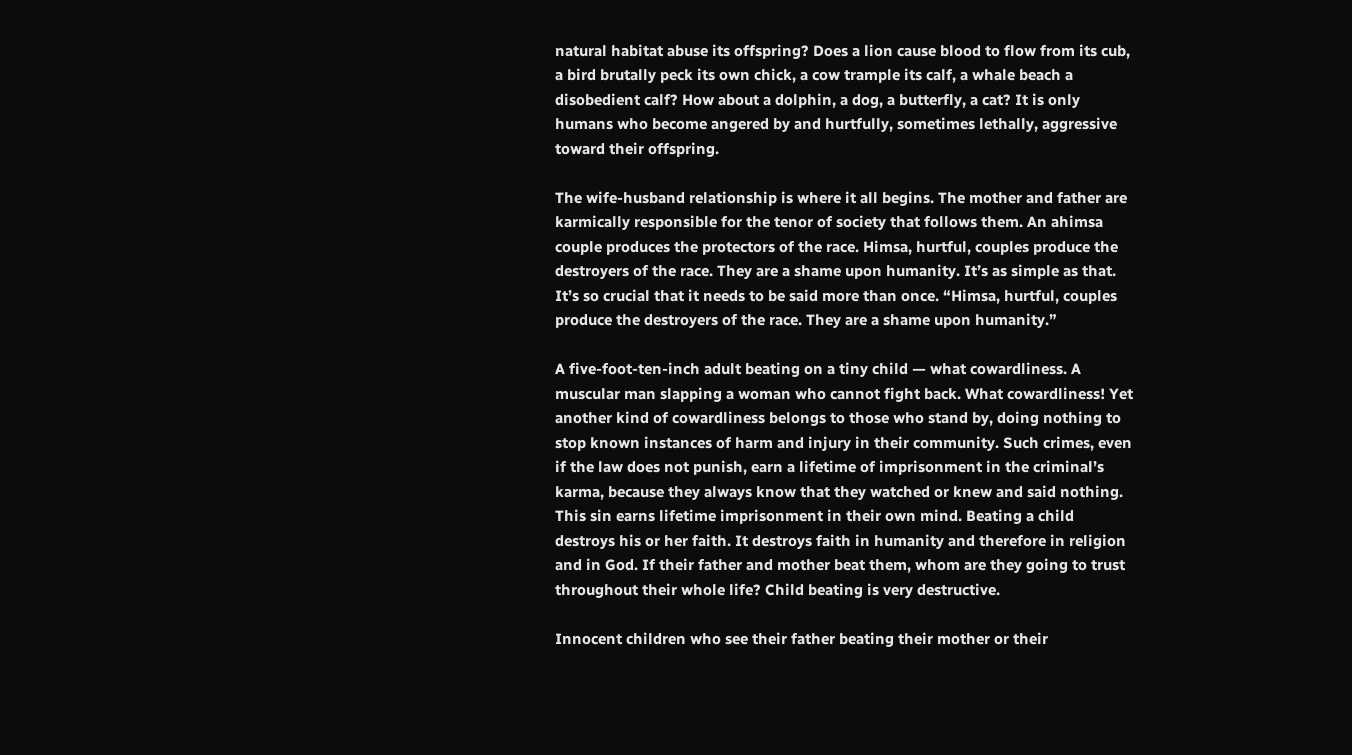natural habitat abuse its offspring? Does a lion cause blood to flow from its cub, a bird brutally peck its own chick, a cow trample its calf, a whale beach a disobedient calf? How about a dolphin, a dog, a butterfly, a cat? It is only humans who become angered by and hurtfully, sometimes lethally, aggressive toward their offspring.

The wife-husband relationship is where it all begins. The mother and father are karmically responsible for the tenor of society that follows them. An ahimsa couple produces the protectors of the race. Himsa, hurtful, couples produce the destroyers of the race. They are a shame upon humanity. It’s as simple as that. It’s so crucial that it needs to be said more than once. “Himsa, hurtful, couples produce the destroyers of the race. They are a shame upon humanity.”

A five-foot-ten-inch adult beating on a tiny child — what cowardliness. A muscular man slapping a woman who cannot fight back. What cowardliness! Yet another kind of cowardliness belongs to those who stand by, doing nothing to stop known instances of harm and injury in their community. Such crimes, even if the law does not punish, earn a lifetime of imprisonment in the criminal’s karma, because they always know that they watched or knew and said nothing. This sin earns lifetime imprisonment in their own mind. Beating a child destroys his or her faith. It destroys faith in humanity and therefore in religion and in God. If their father and mother beat them, whom are they going to trust throughout their whole life? Child beating is very destructive.

Innocent children who see their father beating their mother or their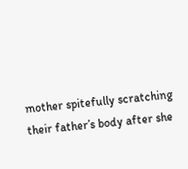mother spitefully scratching their father’s body after she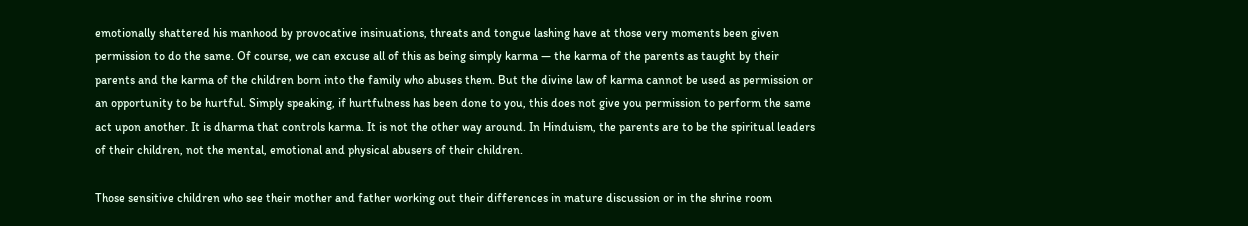emotionally shattered his manhood by provocative insinuations, threats and tongue lashing have at those very moments been given permission to do the same. Of course, we can excuse all of this as being simply karma — the karma of the parents as taught by their parents and the karma of the children born into the family who abuses them. But the divine law of karma cannot be used as permission or an opportunity to be hurtful. Simply speaking, if hurtfulness has been done to you, this does not give you permission to perform the same act upon another. It is dharma that controls karma. It is not the other way around. In Hinduism, the parents are to be the spiritual leaders of their children, not the mental, emotional and physical abusers of their children.

Those sensitive children who see their mother and father working out their differences in mature discussion or in the shrine room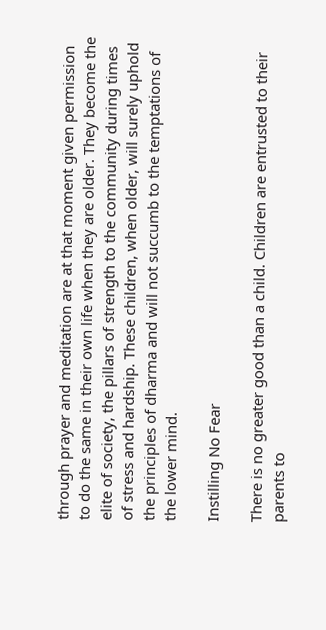through prayer and meditation are at that moment given permission to do the same in their own life when they are older. They become the elite of society, the pillars of strength to the community during times of stress and hardship. These children, when older, will surely uphold the principles of dharma and will not succumb to the temptations of the lower mind.

Instilling No Fear

There is no greater good than a child. Children are entrusted to their parents to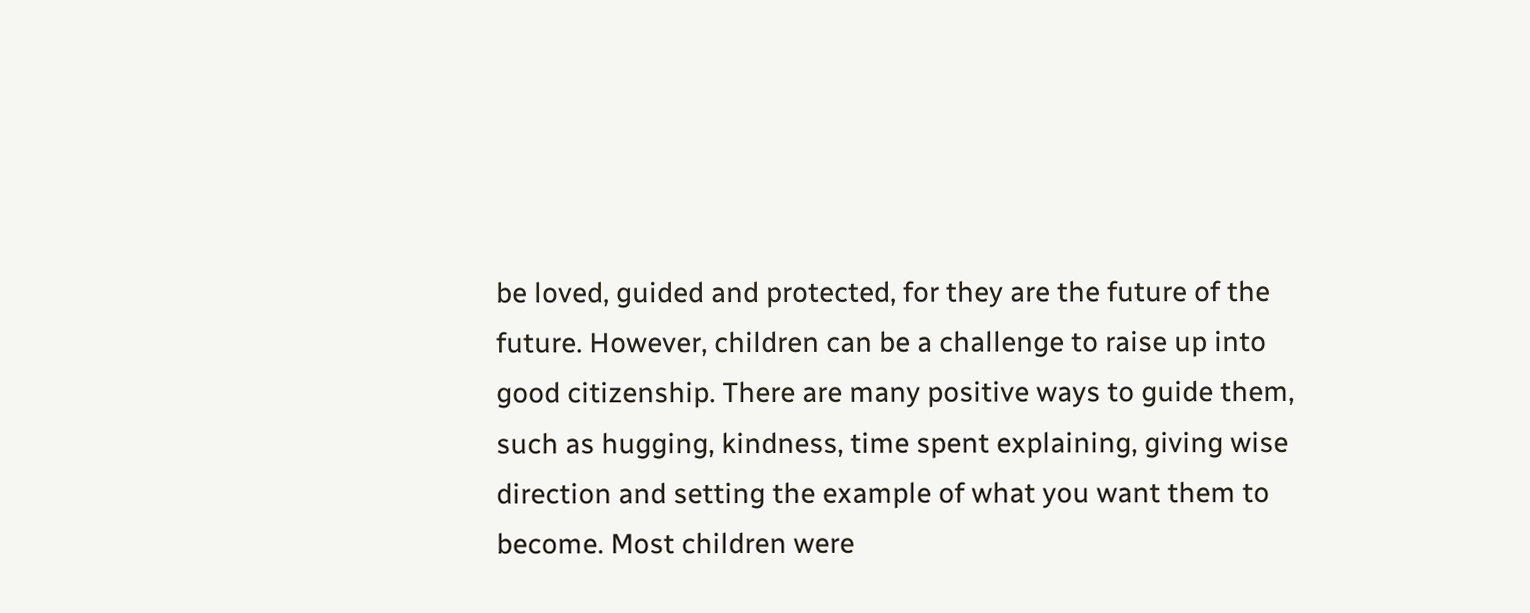be loved, guided and protected, for they are the future of the future. However, children can be a challenge to raise up into good citizenship. There are many positive ways to guide them, such as hugging, kindness, time spent explaining, giving wise direction and setting the example of what you want them to become. Most children were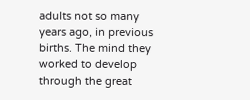adults not so many years ago, in previous births. The mind they worked to develop through the great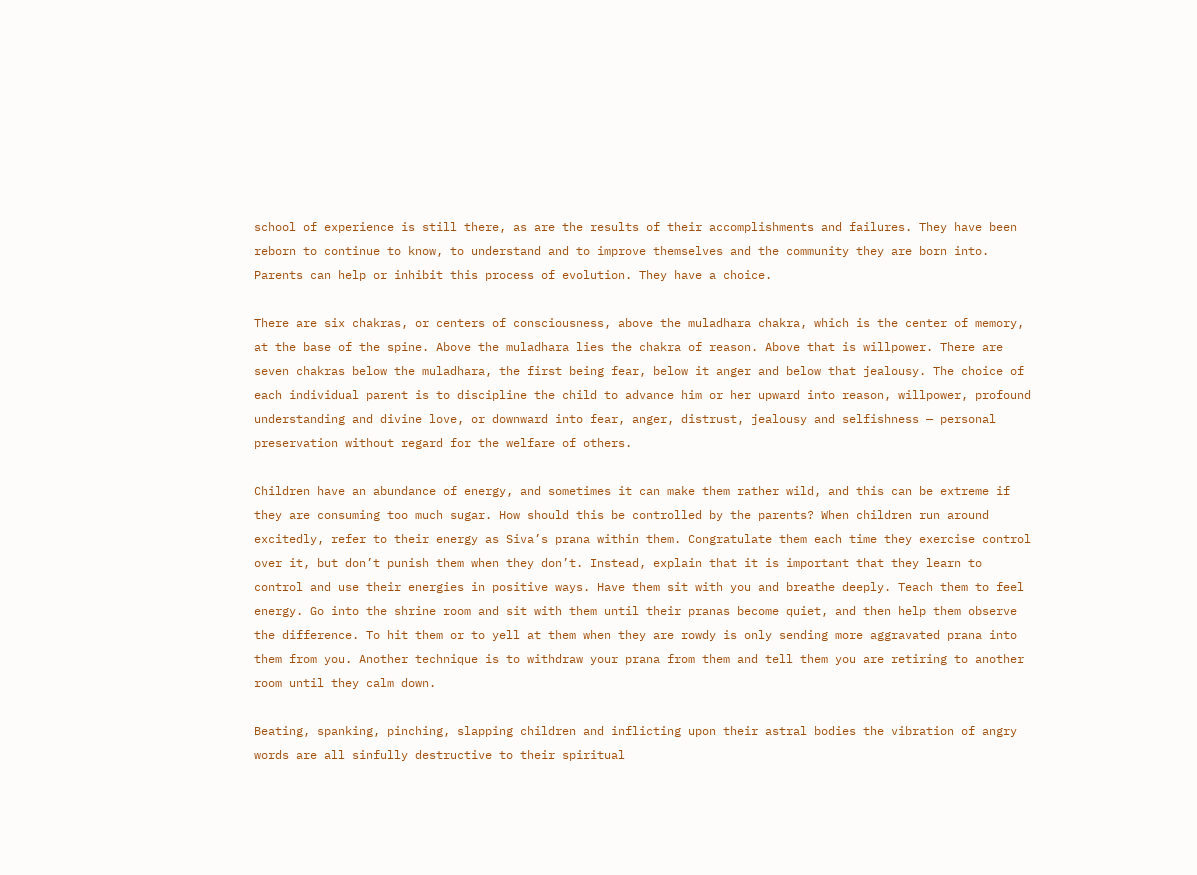school of experience is still there, as are the results of their accomplishments and failures. They have been reborn to continue to know, to understand and to improve themselves and the community they are born into. Parents can help or inhibit this process of evolution. They have a choice.

There are six chakras, or centers of consciousness, above the muladhara chakra, which is the center of memory, at the base of the spine. Above the muladhara lies the chakra of reason. Above that is willpower. There are seven chakras below the muladhara, the first being fear, below it anger and below that jealousy. The choice of each individual parent is to discipline the child to advance him or her upward into reason, willpower, profound understanding and divine love, or downward into fear, anger, distrust, jealousy and selfishness — personal preservation without regard for the welfare of others.

Children have an abundance of energy, and sometimes it can make them rather wild, and this can be extreme if they are consuming too much sugar. How should this be controlled by the parents? When children run around excitedly, refer to their energy as Siva’s prana within them. Congratulate them each time they exercise control over it, but don’t punish them when they don’t. Instead, explain that it is important that they learn to control and use their energies in positive ways. Have them sit with you and breathe deeply. Teach them to feel energy. Go into the shrine room and sit with them until their pranas become quiet, and then help them observe the difference. To hit them or to yell at them when they are rowdy is only sending more aggravated prana into them from you. Another technique is to withdraw your prana from them and tell them you are retiring to another room until they calm down.

Beating, spanking, pinching, slapping children and inflicting upon their astral bodies the vibration of angry words are all sinfully destructive to their spiritual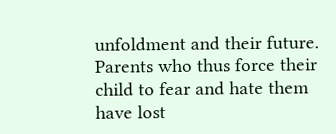unfoldment and their future. Parents who thus force their child to fear and hate them have lost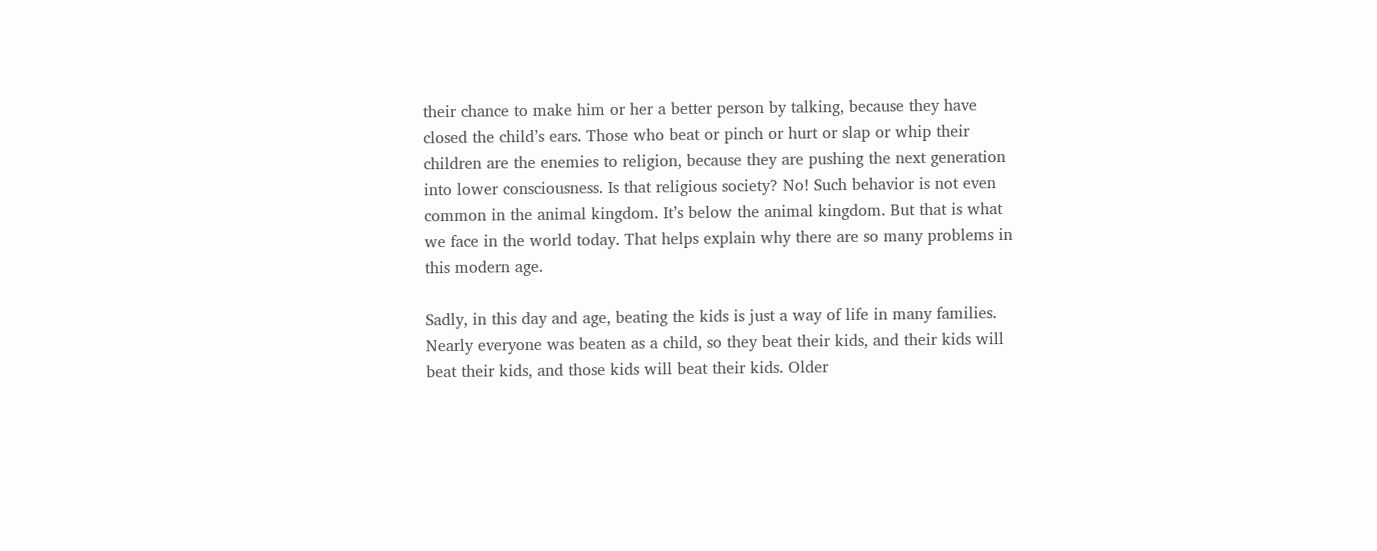their chance to make him or her a better person by talking, because they have closed the child’s ears. Those who beat or pinch or hurt or slap or whip their children are the enemies to religion, because they are pushing the next generation into lower consciousness. Is that religious society? No! Such behavior is not even common in the animal kingdom. It’s below the animal kingdom. But that is what we face in the world today. That helps explain why there are so many problems in this modern age.

Sadly, in this day and age, beating the kids is just a way of life in many families. Nearly everyone was beaten as a child, so they beat their kids, and their kids will beat their kids, and those kids will beat their kids. Older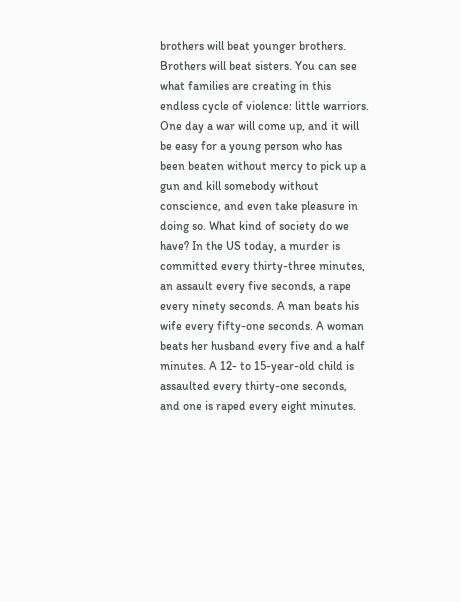brothers will beat younger brothers. Brothers will beat sisters. You can see what families are creating in this endless cycle of violence: little warriors. One day a war will come up, and it will be easy for a young person who has been beaten without mercy to pick up a gun and kill somebody without conscience, and even take pleasure in doing so. What kind of society do we have? In the US today, a murder is committed every thirty-three minutes, an assault every five seconds, a rape every ninety seconds. A man beats his wife every fifty-one seconds. A woman beats her husband every five and a half minutes. A 12- to 15-year-old child is assaulted every thirty-one seconds, and one is raped every eight minutes.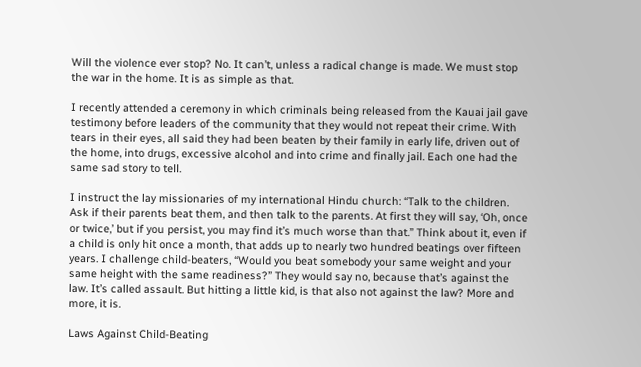Will the violence ever stop? No. It can’t, unless a radical change is made. We must stop the war in the home. It is as simple as that.

I recently attended a ceremony in which criminals being released from the Kauai jail gave testimony before leaders of the community that they would not repeat their crime. With tears in their eyes, all said they had been beaten by their family in early life, driven out of the home, into drugs, excessive alcohol and into crime and finally jail. Each one had the same sad story to tell.

I instruct the lay missionaries of my international Hindu church: “Talk to the children. Ask if their parents beat them, and then talk to the parents. At first they will say, ‘Oh, once or twice,’ but if you persist, you may find it’s much worse than that.” Think about it, even if a child is only hit once a month, that adds up to nearly two hundred beatings over fifteen years. I challenge child-beaters, “Would you beat somebody your same weight and your same height with the same readiness?” They would say no, because that’s against the law. It’s called assault. But hitting a little kid, is that also not against the law? More and more, it is.

Laws Against Child-Beating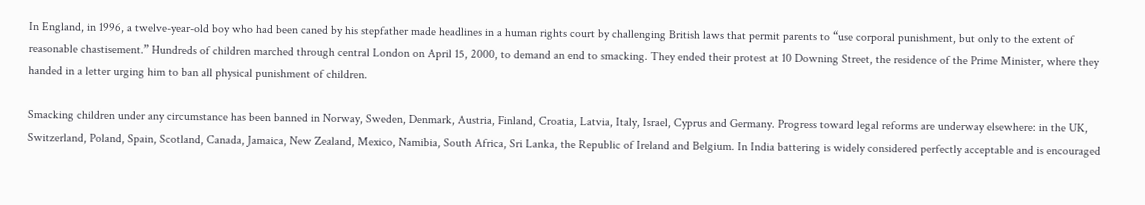In England, in 1996, a twelve-year-old boy who had been caned by his stepfather made headlines in a human rights court by challenging British laws that permit parents to “use corporal punishment, but only to the extent of reasonable chastisement.” Hundreds of children marched through central London on April 15, 2000, to demand an end to smacking. They ended their protest at 10 Downing Street, the residence of the Prime Minister, where they handed in a letter urging him to ban all physical punishment of children.

Smacking children under any circumstance has been banned in Norway, Sweden, Denmark, Austria, Finland, Croatia, Latvia, Italy, Israel, Cyprus and Germany. Progress toward legal reforms are underway elsewhere: in the UK, Switzerland, Poland, Spain, Scotland, Canada, Jamaica, New Zealand, Mexico, Namibia, South Africa, Sri Lanka, the Republic of Ireland and Belgium. In India battering is widely considered perfectly acceptable and is encouraged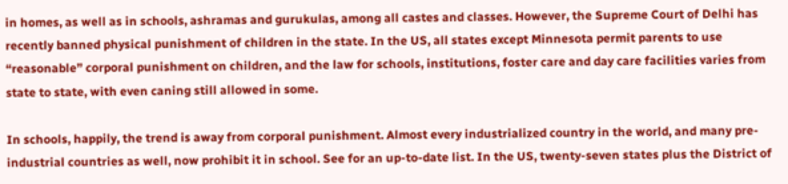in homes, as well as in schools, ashramas and gurukulas, among all castes and classes. However, the Supreme Court of Delhi has recently banned physical punishment of children in the state. In the US, all states except Minnesota permit parents to use “reasonable” corporal punishment on children, and the law for schools, institutions, foster care and day care facilities varies from state to state, with even caning still allowed in some.

In schools, happily, the trend is away from corporal punishment. Almost every industrialized country in the world, and many pre-industrial countries as well, now prohibit it in school. See for an up-to-date list. In the US, twenty-seven states plus the District of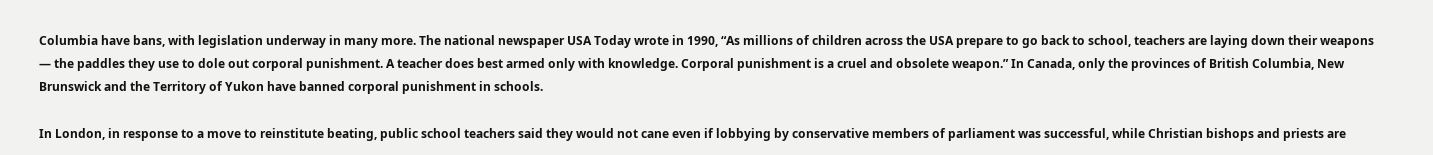Columbia have bans, with legislation underway in many more. The national newspaper USA Today wrote in 1990, “As millions of children across the USA prepare to go back to school, teachers are laying down their weapons — the paddles they use to dole out corporal punishment. A teacher does best armed only with knowledge. Corporal punishment is a cruel and obsolete weapon.” In Canada, only the provinces of British Columbia, New Brunswick and the Territory of Yukon have banned corporal punishment in schools.

In London, in response to a move to reinstitute beating, public school teachers said they would not cane even if lobbying by conservative members of parliament was successful, while Christian bishops and priests are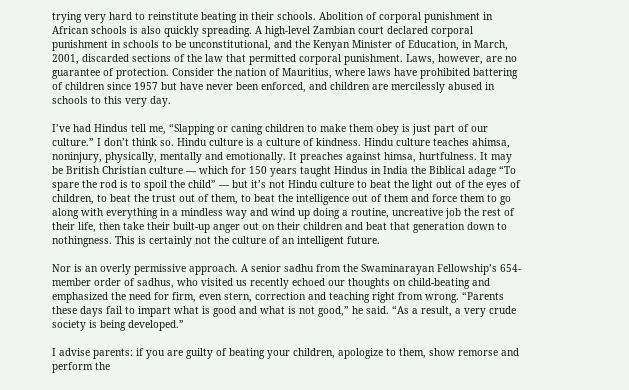trying very hard to reinstitute beating in their schools. Abolition of corporal punishment in African schools is also quickly spreading. A high-level Zambian court declared corporal punishment in schools to be unconstitutional, and the Kenyan Minister of Education, in March, 2001, discarded sections of the law that permitted corporal punishment. Laws, however, are no guarantee of protection. Consider the nation of Mauritius, where laws have prohibited battering of children since 1957 but have never been enforced, and children are mercilessly abused in schools to this very day.

I’ve had Hindus tell me, “Slapping or caning children to make them obey is just part of our culture.” I don’t think so. Hindu culture is a culture of kindness. Hindu culture teaches ahimsa, noninjury, physically, mentally and emotionally. It preaches against himsa, hurtfulness. It may be British Christian culture — which for 150 years taught Hindus in India the Biblical adage “To spare the rod is to spoil the child” — but it’s not Hindu culture to beat the light out of the eyes of children, to beat the trust out of them, to beat the intelligence out of them and force them to go along with everything in a mindless way and wind up doing a routine, uncreative job the rest of their life, then take their built-up anger out on their children and beat that generation down to nothingness. This is certainly not the culture of an intelligent future.

Nor is an overly permissive approach. A senior sadhu from the Swaminarayan Fellowship’s 654-member order of sadhus, who visited us recently echoed our thoughts on child-beating and emphasized the need for firm, even stern, correction and teaching right from wrong. “Parents these days fail to impart what is good and what is not good,” he said. “As a result, a very crude society is being developed.”

I advise parents: if you are guilty of beating your children, apologize to them, show remorse and perform the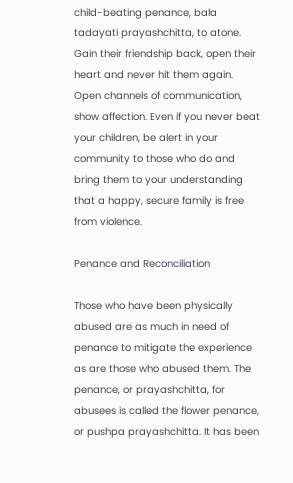child-beating penance, bala tadayati prayashchitta, to atone. Gain their friendship back, open their heart and never hit them again. Open channels of communication, show affection. Even if you never beat your children, be alert in your community to those who do and bring them to your understanding that a happy, secure family is free from violence.

Penance and Reconciliation

Those who have been physically abused are as much in need of penance to mitigate the experience as are those who abused them. The penance, or prayashchitta, for abusees is called the flower penance, or pushpa prayashchitta. It has been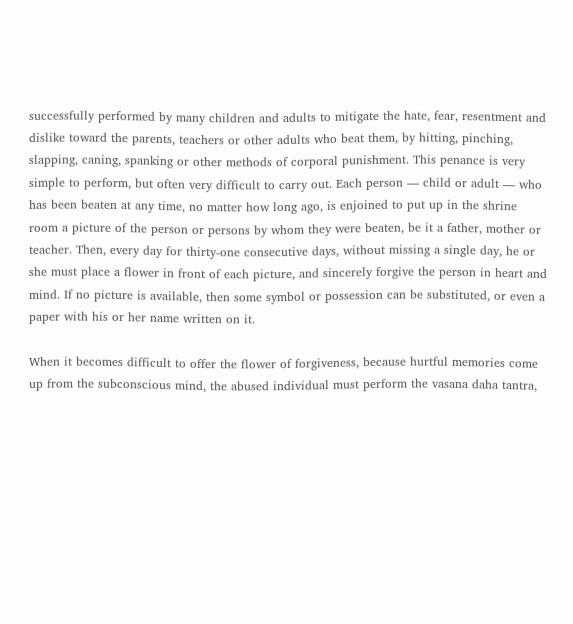successfully performed by many children and adults to mitigate the hate, fear, resentment and dislike toward the parents, teachers or other adults who beat them, by hitting, pinching, slapping, caning, spanking or other methods of corporal punishment. This penance is very simple to perform, but often very difficult to carry out. Each person — child or adult — who has been beaten at any time, no matter how long ago, is enjoined to put up in the shrine room a picture of the person or persons by whom they were beaten, be it a father, mother or teacher. Then, every day for thirty-one consecutive days, without missing a single day, he or she must place a flower in front of each picture, and sincerely forgive the person in heart and mind. If no picture is available, then some symbol or possession can be substituted, or even a paper with his or her name written on it.

When it becomes difficult to offer the flower of forgiveness, because hurtful memories come up from the subconscious mind, the abused individual must perform the vasana daha tantra,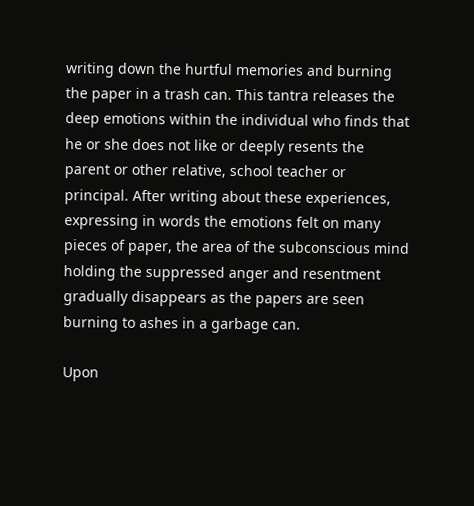writing down the hurtful memories and burning the paper in a trash can. This tantra releases the deep emotions within the individual who finds that he or she does not like or deeply resents the parent or other relative, school teacher or principal. After writing about these experiences, expressing in words the emotions felt on many pieces of paper, the area of the subconscious mind holding the suppressed anger and resentment gradually disappears as the papers are seen burning to ashes in a garbage can.

Upon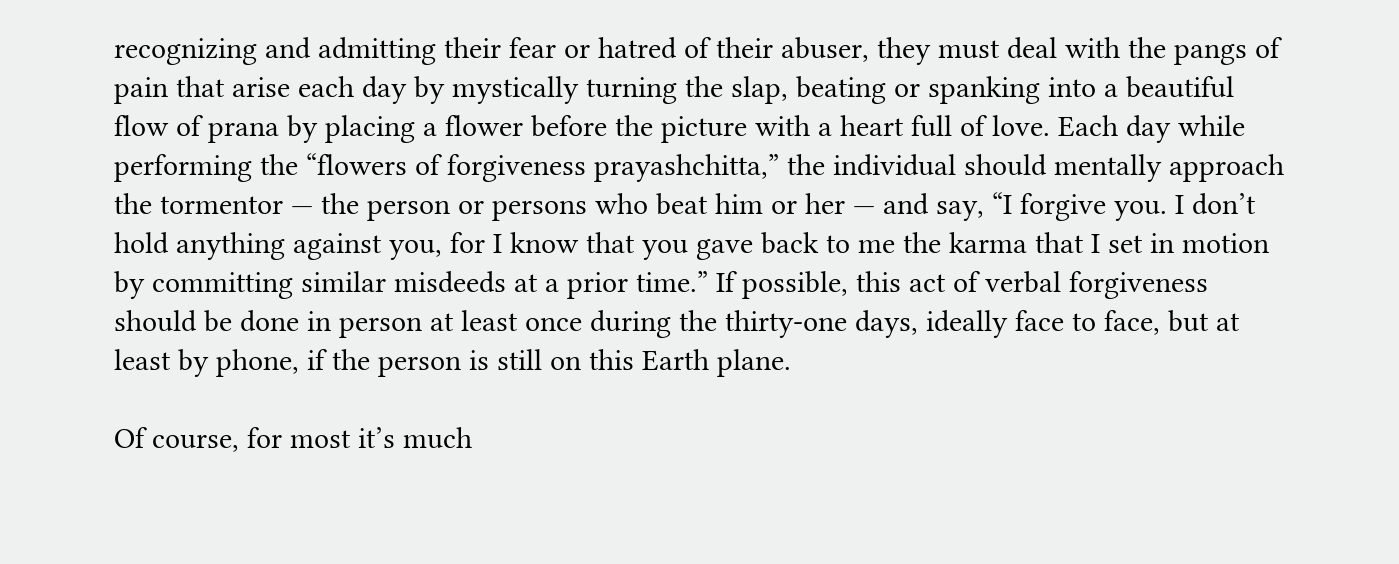recognizing and admitting their fear or hatred of their abuser, they must deal with the pangs of pain that arise each day by mystically turning the slap, beating or spanking into a beautiful flow of prana by placing a flower before the picture with a heart full of love. Each day while performing the “flowers of forgiveness prayashchitta,” the individual should mentally approach the tormentor — the person or persons who beat him or her — and say, “I forgive you. I don’t hold anything against you, for I know that you gave back to me the karma that I set in motion by committing similar misdeeds at a prior time.” If possible, this act of verbal forgiveness should be done in person at least once during the thirty-one days, ideally face to face, but at least by phone, if the person is still on this Earth plane.

Of course, for most it’s much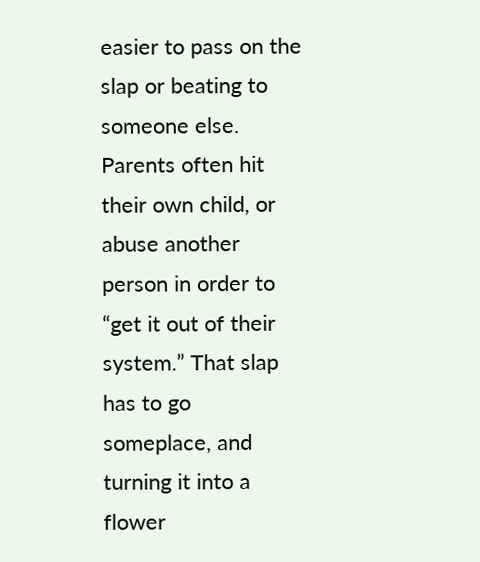easier to pass on the slap or beating to someone else. Parents often hit their own child, or abuse another person in order to “get it out of their system.” That slap has to go someplace, and turning it into a flower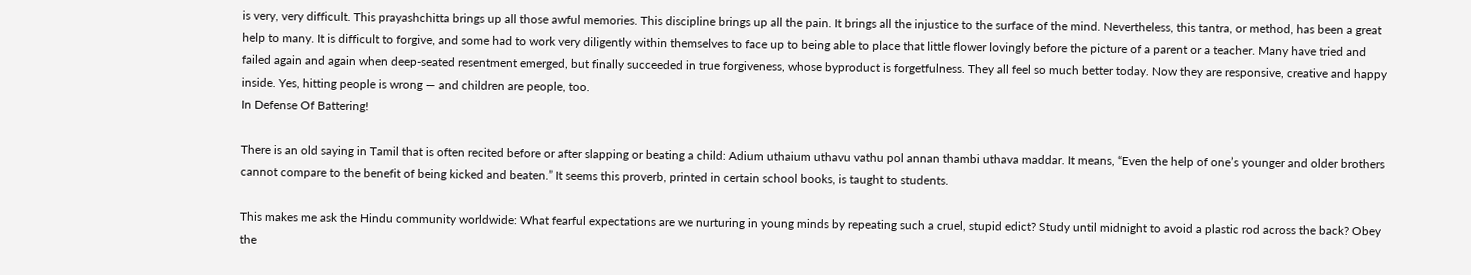is very, very difficult. This prayashchitta brings up all those awful memories. This discipline brings up all the pain. It brings all the injustice to the surface of the mind. Nevertheless, this tantra, or method, has been a great help to many. It is difficult to forgive, and some had to work very diligently within themselves to face up to being able to place that little flower lovingly before the picture of a parent or a teacher. Many have tried and failed again and again when deep-seated resentment emerged, but finally succeeded in true forgiveness, whose byproduct is forgetfulness. They all feel so much better today. Now they are responsive, creative and happy inside. Yes, hitting people is wrong — and children are people, too.
In Defense Of Battering!

There is an old saying in Tamil that is often recited before or after slapping or beating a child: Adium uthaium uthavu vathu pol annan thambi uthava maddar. It means, “Even the help of one’s younger and older brothers cannot compare to the benefit of being kicked and beaten.” It seems this proverb, printed in certain school books, is taught to students.

This makes me ask the Hindu community worldwide: What fearful expectations are we nurturing in young minds by repeating such a cruel, stupid edict? Study until midnight to avoid a plastic rod across the back? Obey the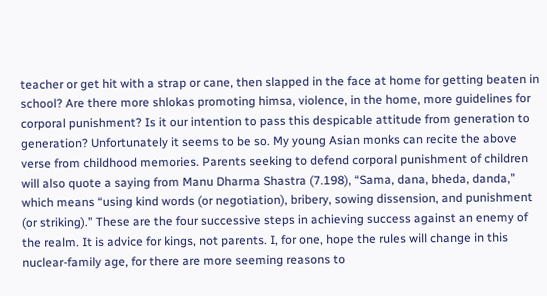teacher or get hit with a strap or cane, then slapped in the face at home for getting beaten in school? Are there more shlokas promoting himsa, violence, in the home, more guidelines for corporal punishment? Is it our intention to pass this despicable attitude from generation to generation? Unfortunately it seems to be so. My young Asian monks can recite the above verse from childhood memories. Parents seeking to defend corporal punishment of children will also quote a saying from Manu Dharma Shastra (7.198), “Sama, dana, bheda, danda,” which means “using kind words (or negotiation), bribery, sowing dissension, and punishment (or striking).” These are the four successive steps in achieving success against an enemy of the realm. It is advice for kings, not parents. I, for one, hope the rules will change in this nuclear-family age, for there are more seeming reasons to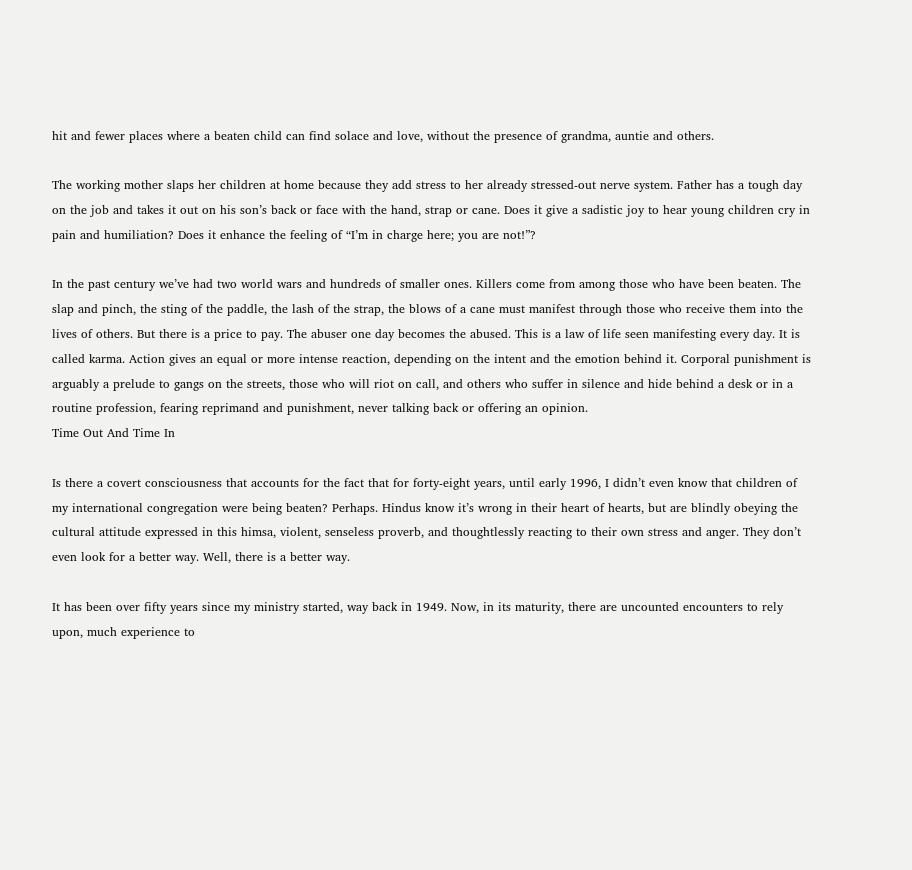hit and fewer places where a beaten child can find solace and love, without the presence of grandma, auntie and others.

The working mother slaps her children at home because they add stress to her already stressed-out nerve system. Father has a tough day on the job and takes it out on his son’s back or face with the hand, strap or cane. Does it give a sadistic joy to hear young children cry in pain and humiliation? Does it enhance the feeling of “I’m in charge here; you are not!”?

In the past century we’ve had two world wars and hundreds of smaller ones. Killers come from among those who have been beaten. The slap and pinch, the sting of the paddle, the lash of the strap, the blows of a cane must manifest through those who receive them into the lives of others. But there is a price to pay. The abuser one day becomes the abused. This is a law of life seen manifesting every day. It is called karma. Action gives an equal or more intense reaction, depending on the intent and the emotion behind it. Corporal punishment is arguably a prelude to gangs on the streets, those who will riot on call, and others who suffer in silence and hide behind a desk or in a routine profession, fearing reprimand and punishment, never talking back or offering an opinion.
Time Out And Time In

Is there a covert consciousness that accounts for the fact that for forty-eight years, until early 1996, I didn’t even know that children of my international congregation were being beaten? Perhaps. Hindus know it’s wrong in their heart of hearts, but are blindly obeying the cultural attitude expressed in this himsa, violent, senseless proverb, and thoughtlessly reacting to their own stress and anger. They don’t even look for a better way. Well, there is a better way.

It has been over fifty years since my ministry started, way back in 1949. Now, in its maturity, there are uncounted encounters to rely upon, much experience to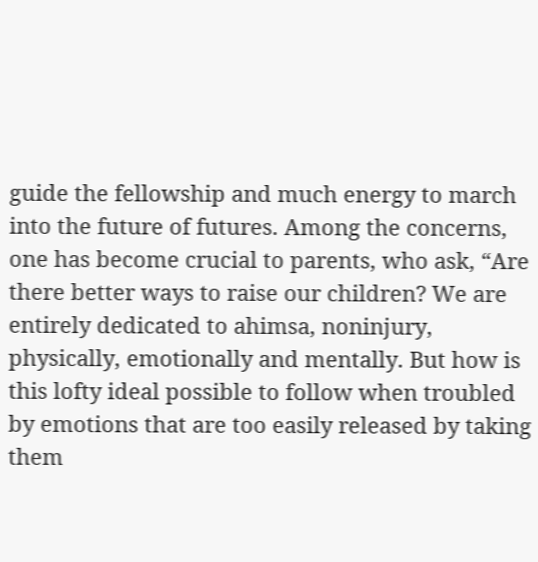guide the fellowship and much energy to march into the future of futures. Among the concerns, one has become crucial to parents, who ask, “Are there better ways to raise our children? We are entirely dedicated to ahimsa, noninjury, physically, emotionally and mentally. But how is this lofty ideal possible to follow when troubled by emotions that are too easily released by taking them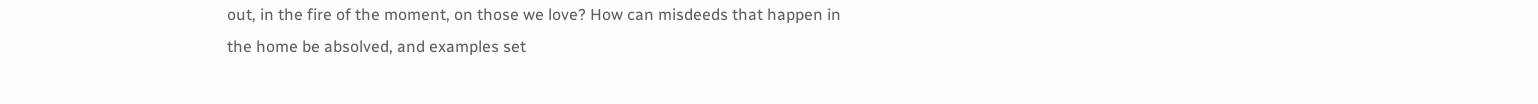out, in the fire of the moment, on those we love? How can misdeeds that happen in the home be absolved, and examples set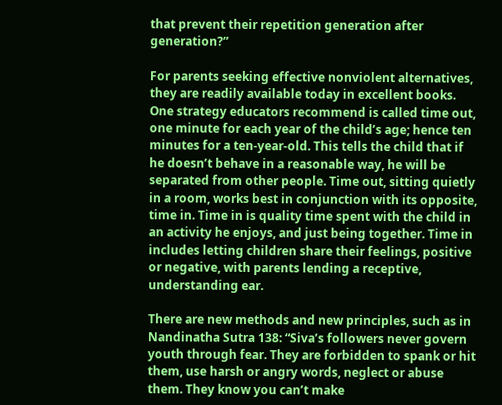that prevent their repetition generation after generation?”

For parents seeking effective nonviolent alternatives, they are readily available today in excellent books. One strategy educators recommend is called time out, one minute for each year of the child’s age; hence ten minutes for a ten-year-old. This tells the child that if he doesn’t behave in a reasonable way, he will be separated from other people. Time out, sitting quietly in a room, works best in conjunction with its opposite, time in. Time in is quality time spent with the child in an activity he enjoys, and just being together. Time in includes letting children share their feelings, positive or negative, with parents lending a receptive, understanding ear.

There are new methods and new principles, such as in Nandinatha Sutra 138: “Siva’s followers never govern youth through fear. They are forbidden to spank or hit them, use harsh or angry words, neglect or abuse them. They know you can’t make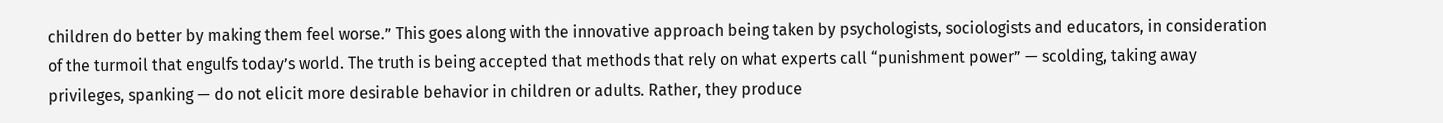children do better by making them feel worse.” This goes along with the innovative approach being taken by psychologists, sociologists and educators, in consideration of the turmoil that engulfs today’s world. The truth is being accepted that methods that rely on what experts call “punishment power” — scolding, taking away privileges, spanking — do not elicit more desirable behavior in children or adults. Rather, they produce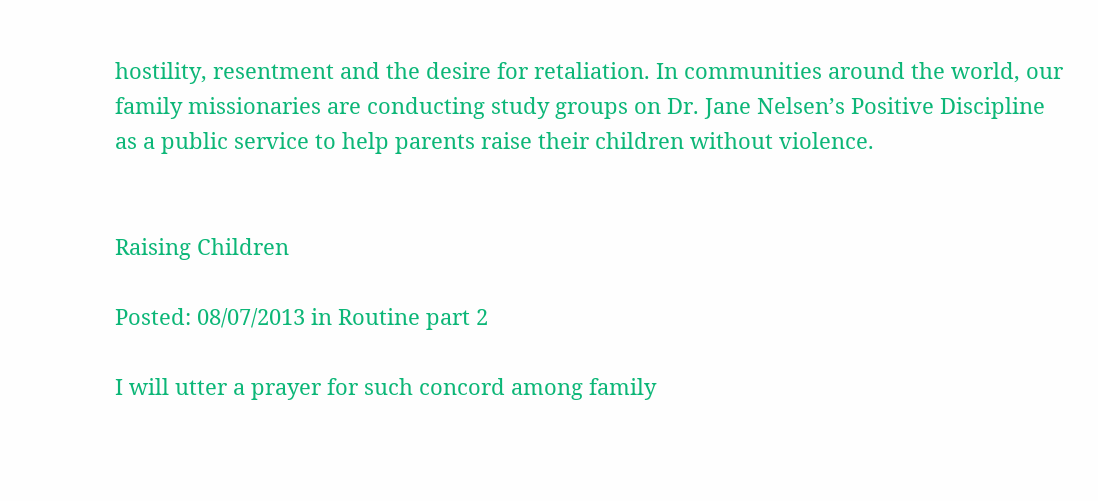hostility, resentment and the desire for retaliation. In communities around the world, our family missionaries are conducting study groups on Dr. Jane Nelsen’s Positive Discipline as a public service to help parents raise their children without violence.


Raising Children

Posted: 08/07/2013 in Routine part 2

I will utter a prayer for such concord among family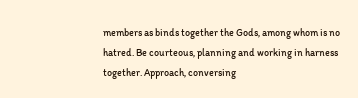members as binds together the Gods, among whom is no hatred. Be courteous, planning and working in harness together. Approach, conversing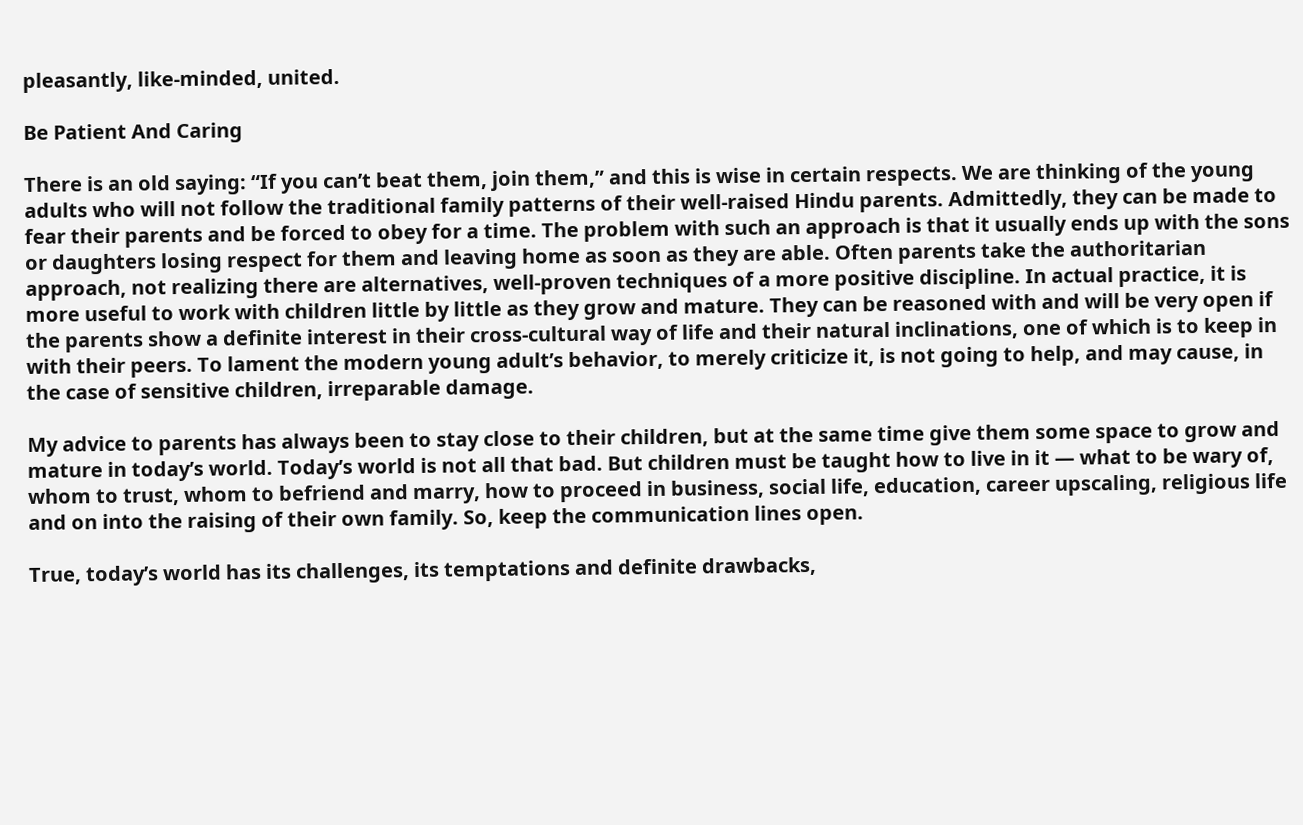pleasantly, like-minded, united.

Be Patient And Caring

There is an old saying: “If you can’t beat them, join them,” and this is wise in certain respects. We are thinking of the young adults who will not follow the traditional family patterns of their well-raised Hindu parents. Admittedly, they can be made to fear their parents and be forced to obey for a time. The problem with such an approach is that it usually ends up with the sons or daughters losing respect for them and leaving home as soon as they are able. Often parents take the authoritarian approach, not realizing there are alternatives, well-proven techniques of a more positive discipline. In actual practice, it is more useful to work with children little by little as they grow and mature. They can be reasoned with and will be very open if the parents show a definite interest in their cross-cultural way of life and their natural inclinations, one of which is to keep in with their peers. To lament the modern young adult’s behavior, to merely criticize it, is not going to help, and may cause, in the case of sensitive children, irreparable damage.

My advice to parents has always been to stay close to their children, but at the same time give them some space to grow and mature in today’s world. Today’s world is not all that bad. But children must be taught how to live in it — what to be wary of, whom to trust, whom to befriend and marry, how to proceed in business, social life, education, career upscaling, religious life and on into the raising of their own family. So, keep the communication lines open.

True, today’s world has its challenges, its temptations and definite drawbacks,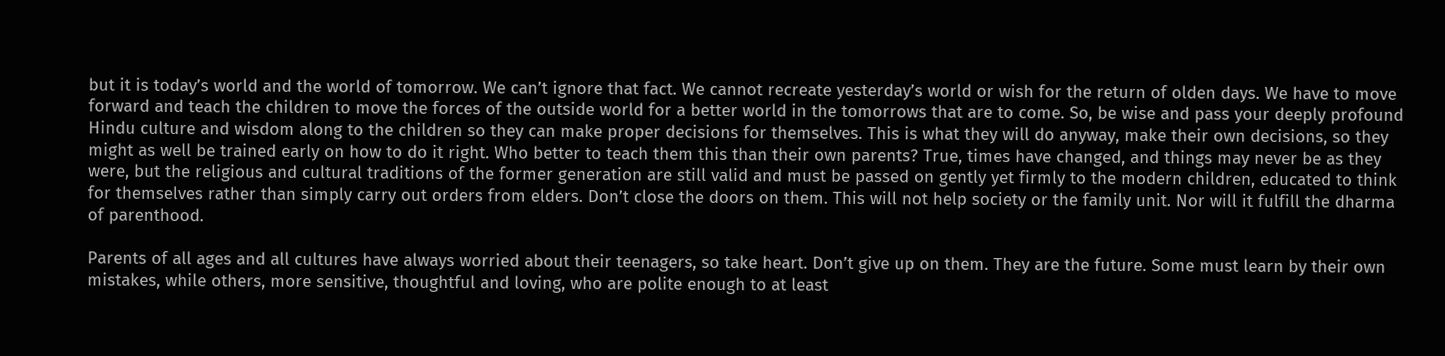but it is today’s world and the world of tomorrow. We can’t ignore that fact. We cannot recreate yesterday’s world or wish for the return of olden days. We have to move forward and teach the children to move the forces of the outside world for a better world in the tomorrows that are to come. So, be wise and pass your deeply profound Hindu culture and wisdom along to the children so they can make proper decisions for themselves. This is what they will do anyway, make their own decisions, so they might as well be trained early on how to do it right. Who better to teach them this than their own parents? True, times have changed, and things may never be as they were, but the religious and cultural traditions of the former generation are still valid and must be passed on gently yet firmly to the modern children, educated to think for themselves rather than simply carry out orders from elders. Don’t close the doors on them. This will not help society or the family unit. Nor will it fulfill the dharma of parenthood.

Parents of all ages and all cultures have always worried about their teenagers, so take heart. Don’t give up on them. They are the future. Some must learn by their own mistakes, while others, more sensitive, thoughtful and loving, who are polite enough to at least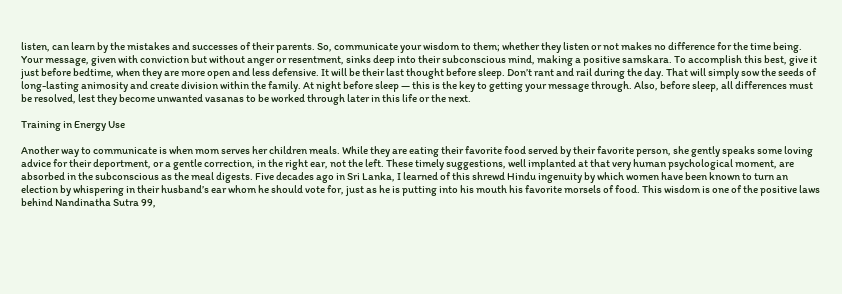listen, can learn by the mistakes and successes of their parents. So, communicate your wisdom to them; whether they listen or not makes no difference for the time being. Your message, given with conviction but without anger or resentment, sinks deep into their subconscious mind, making a positive samskara. To accomplish this best, give it just before bedtime, when they are more open and less defensive. It will be their last thought before sleep. Don’t rant and rail during the day. That will simply sow the seeds of long-lasting animosity and create division within the family. At night before sleep — this is the key to getting your message through. Also, before sleep, all differences must be resolved, lest they become unwanted vasanas to be worked through later in this life or the next.

Training in Energy Use

Another way to communicate is when mom serves her children meals. While they are eating their favorite food served by their favorite person, she gently speaks some loving advice for their deportment, or a gentle correction, in the right ear, not the left. These timely suggestions, well implanted at that very human psychological moment, are absorbed in the subconscious as the meal digests. Five decades ago in Sri Lanka, I learned of this shrewd Hindu ingenuity by which women have been known to turn an election by whispering in their husband’s ear whom he should vote for, just as he is putting into his mouth his favorite morsels of food. This wisdom is one of the positive laws behind Nandinatha Sutra 99,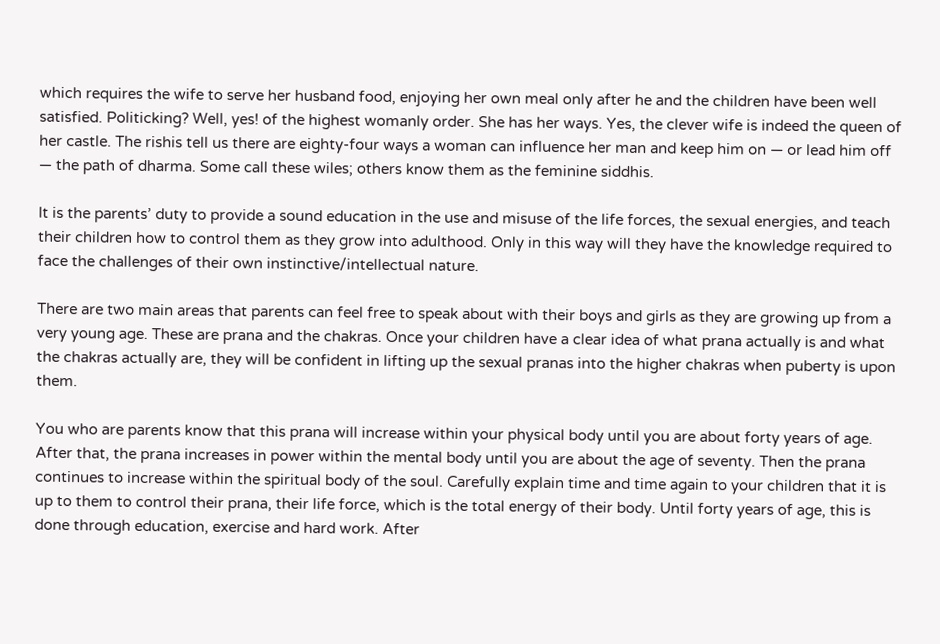which requires the wife to serve her husband food, enjoying her own meal only after he and the children have been well satisfied. Politicking? Well, yes! of the highest womanly order. She has her ways. Yes, the clever wife is indeed the queen of her castle. The rishis tell us there are eighty-four ways a woman can influence her man and keep him on — or lead him off — the path of dharma. Some call these wiles; others know them as the feminine siddhis.

It is the parents’ duty to provide a sound education in the use and misuse of the life forces, the sexual energies, and teach their children how to control them as they grow into adulthood. Only in this way will they have the knowledge required to face the challenges of their own instinctive/intellectual nature.

There are two main areas that parents can feel free to speak about with their boys and girls as they are growing up from a very young age. These are prana and the chakras. Once your children have a clear idea of what prana actually is and what the chakras actually are, they will be confident in lifting up the sexual pranas into the higher chakras when puberty is upon them.

You who are parents know that this prana will increase within your physical body until you are about forty years of age. After that, the prana increases in power within the mental body until you are about the age of seventy. Then the prana continues to increase within the spiritual body of the soul. Carefully explain time and time again to your children that it is up to them to control their prana, their life force, which is the total energy of their body. Until forty years of age, this is done through education, exercise and hard work. After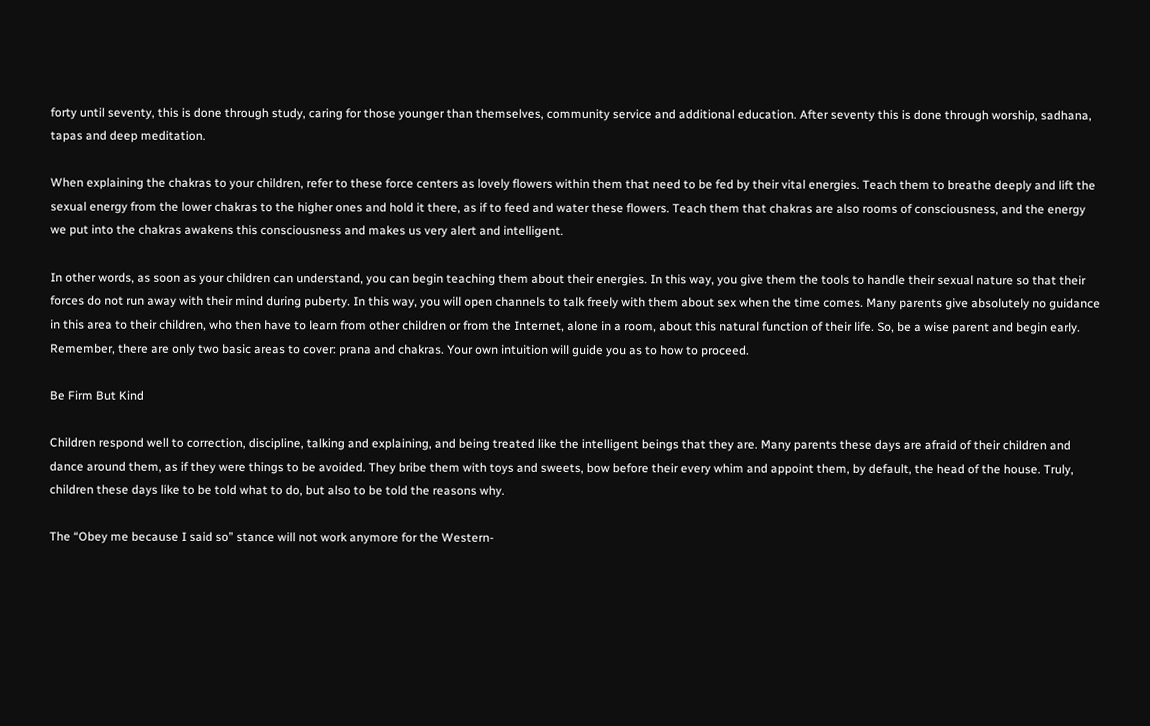forty until seventy, this is done through study, caring for those younger than themselves, community service and additional education. After seventy this is done through worship, sadhana, tapas and deep meditation.

When explaining the chakras to your children, refer to these force centers as lovely flowers within them that need to be fed by their vital energies. Teach them to breathe deeply and lift the sexual energy from the lower chakras to the higher ones and hold it there, as if to feed and water these flowers. Teach them that chakras are also rooms of consciousness, and the energy we put into the chakras awakens this consciousness and makes us very alert and intelligent.

In other words, as soon as your children can understand, you can begin teaching them about their energies. In this way, you give them the tools to handle their sexual nature so that their forces do not run away with their mind during puberty. In this way, you will open channels to talk freely with them about sex when the time comes. Many parents give absolutely no guidance in this area to their children, who then have to learn from other children or from the Internet, alone in a room, about this natural function of their life. So, be a wise parent and begin early. Remember, there are only two basic areas to cover: prana and chakras. Your own intuition will guide you as to how to proceed.

Be Firm But Kind

Children respond well to correction, discipline, talking and explaining, and being treated like the intelligent beings that they are. Many parents these days are afraid of their children and dance around them, as if they were things to be avoided. They bribe them with toys and sweets, bow before their every whim and appoint them, by default, the head of the house. Truly, children these days like to be told what to do, but also to be told the reasons why.

The “Obey me because I said so” stance will not work anymore for the Western-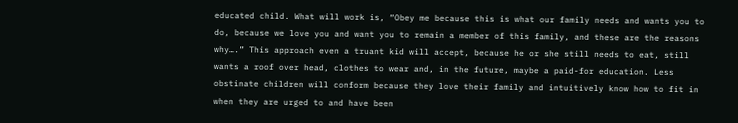educated child. What will work is, “Obey me because this is what our family needs and wants you to do, because we love you and want you to remain a member of this family, and these are the reasons why….” This approach even a truant kid will accept, because he or she still needs to eat, still wants a roof over head, clothes to wear and, in the future, maybe a paid-for education. Less obstinate children will conform because they love their family and intuitively know how to fit in when they are urged to and have been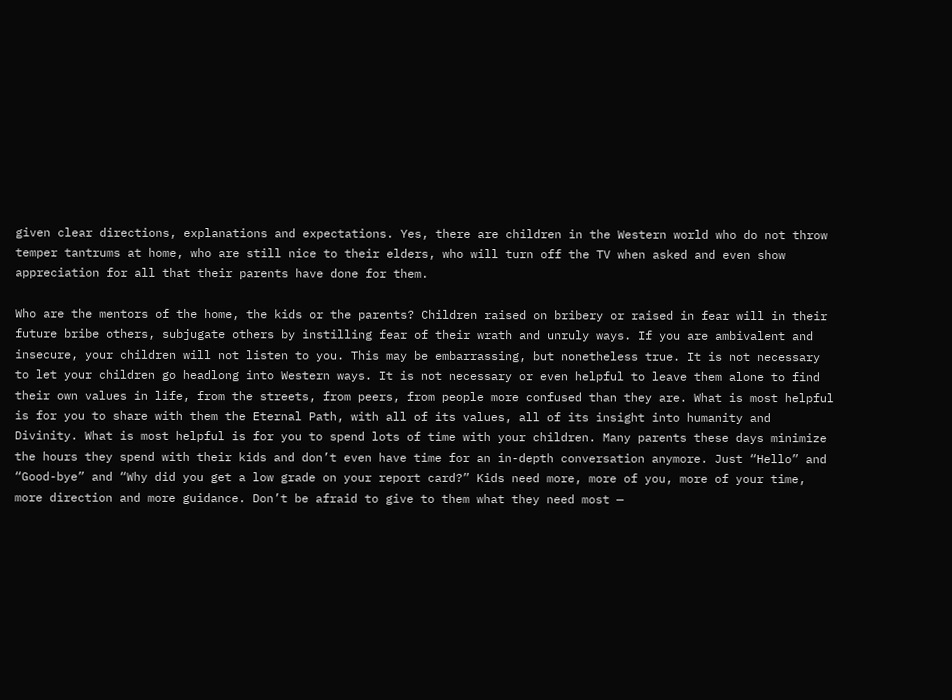given clear directions, explanations and expectations. Yes, there are children in the Western world who do not throw temper tantrums at home, who are still nice to their elders, who will turn off the TV when asked and even show appreciation for all that their parents have done for them.

Who are the mentors of the home, the kids or the parents? Children raised on bribery or raised in fear will in their future bribe others, subjugate others by instilling fear of their wrath and unruly ways. If you are ambivalent and insecure, your children will not listen to you. This may be embarrassing, but nonetheless true. It is not necessary to let your children go headlong into Western ways. It is not necessary or even helpful to leave them alone to find their own values in life, from the streets, from peers, from people more confused than they are. What is most helpful is for you to share with them the Eternal Path, with all of its values, all of its insight into humanity and Divinity. What is most helpful is for you to spend lots of time with your children. Many parents these days minimize the hours they spend with their kids and don’t even have time for an in-depth conversation anymore. Just “Hello” and “Good-bye” and “Why did you get a low grade on your report card?” Kids need more, more of you, more of your time, more direction and more guidance. Don’t be afraid to give to them what they need most —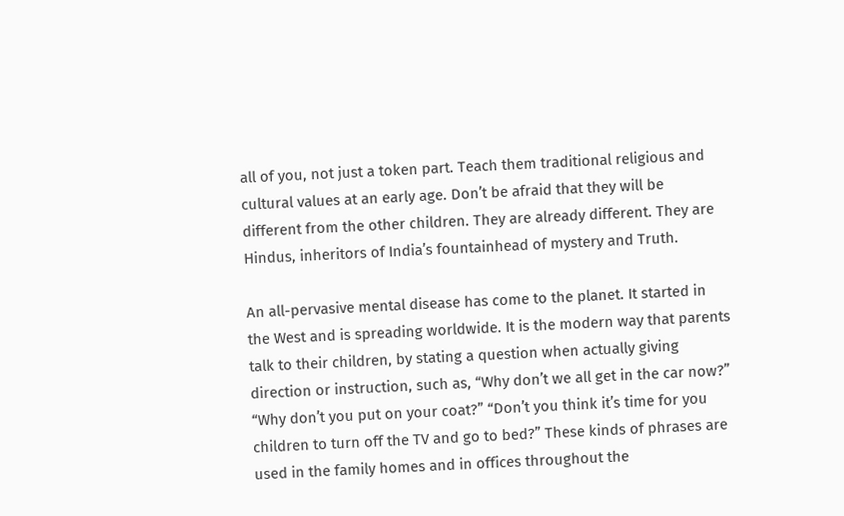all of you, not just a token part. Teach them traditional religious and cultural values at an early age. Don’t be afraid that they will be different from the other children. They are already different. They are Hindus, inheritors of India’s fountainhead of mystery and Truth.

An all-pervasive mental disease has come to the planet. It started in the West and is spreading worldwide. It is the modern way that parents talk to their children, by stating a question when actually giving direction or instruction, such as, “Why don’t we all get in the car now?” “Why don’t you put on your coat?” “Don’t you think it’s time for you children to turn off the TV and go to bed?” These kinds of phrases are used in the family homes and in offices throughout the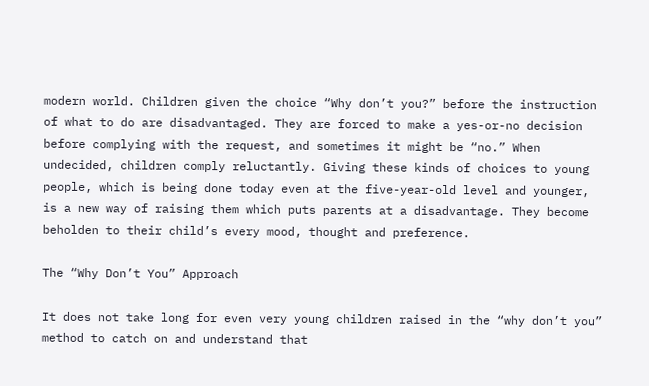modern world. Children given the choice “Why don’t you?” before the instruction of what to do are disadvantaged. They are forced to make a yes-or-no decision before complying with the request, and sometimes it might be “no.” When undecided, children comply reluctantly. Giving these kinds of choices to young people, which is being done today even at the five-year-old level and younger, is a new way of raising them which puts parents at a disadvantage. They become beholden to their child’s every mood, thought and preference.

The “Why Don’t You” Approach

It does not take long for even very young children raised in the “why don’t you” method to catch on and understand that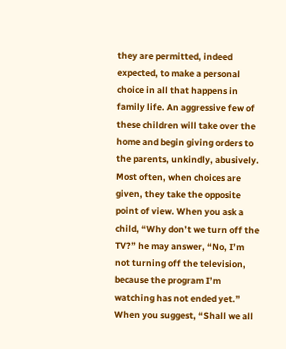they are permitted, indeed expected, to make a personal choice in all that happens in family life. An aggressive few of these children will take over the home and begin giving orders to the parents, unkindly, abusively. Most often, when choices are given, they take the opposite point of view. When you ask a child, “Why don’t we turn off the TV?” he may answer, “No, I’m not turning off the television, because the program I’m watching has not ended yet.” When you suggest, “Shall we all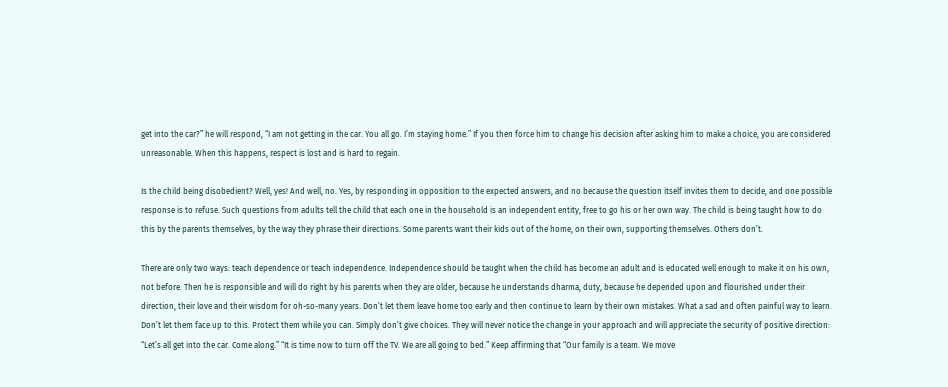get into the car?” he will respond, “I am not getting in the car. You all go. I’m staying home.” If you then force him to change his decision after asking him to make a choice, you are considered unreasonable. When this happens, respect is lost and is hard to regain.

Is the child being disobedient? Well, yes! And well, no. Yes, by responding in opposition to the expected answers, and no because the question itself invites them to decide, and one possible response is to refuse. Such questions from adults tell the child that each one in the household is an independent entity, free to go his or her own way. The child is being taught how to do this by the parents themselves, by the way they phrase their directions. Some parents want their kids out of the home, on their own, supporting themselves. Others don’t.

There are only two ways: teach dependence or teach independence. Independence should be taught when the child has become an adult and is educated well enough to make it on his own, not before. Then he is responsible and will do right by his parents when they are older, because he understands dharma, duty, because he depended upon and flourished under their direction, their love and their wisdom for oh-so-many years. Don’t let them leave home too early and then continue to learn by their own mistakes. What a sad and often painful way to learn. Don’t let them face up to this. Protect them while you can. Simply don’t give choices. They will never notice the change in your approach and will appreciate the security of positive direction: “Let’s all get into the car. Come along.” “It is time now to turn off the TV. We are all going to bed.” Keep affirming that “Our family is a team. We move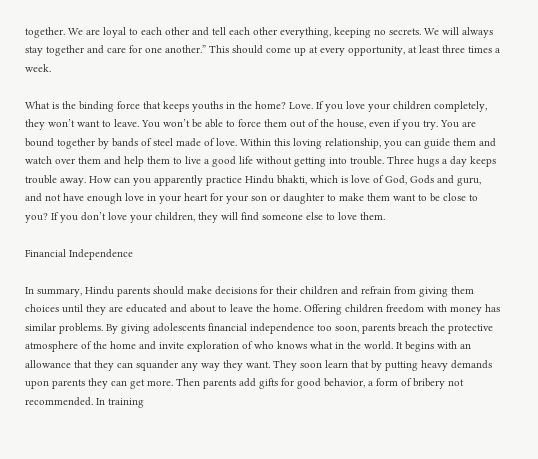together. We are loyal to each other and tell each other everything, keeping no secrets. We will always stay together and care for one another.” This should come up at every opportunity, at least three times a week.

What is the binding force that keeps youths in the home? Love. If you love your children completely, they won’t want to leave. You won’t be able to force them out of the house, even if you try. You are bound together by bands of steel made of love. Within this loving relationship, you can guide them and watch over them and help them to live a good life without getting into trouble. Three hugs a day keeps trouble away. How can you apparently practice Hindu bhakti, which is love of God, Gods and guru, and not have enough love in your heart for your son or daughter to make them want to be close to you? If you don’t love your children, they will find someone else to love them.

Financial Independence

In summary, Hindu parents should make decisions for their children and refrain from giving them choices until they are educated and about to leave the home. Offering children freedom with money has similar problems. By giving adolescents financial independence too soon, parents breach the protective atmosphere of the home and invite exploration of who knows what in the world. It begins with an allowance that they can squander any way they want. They soon learn that by putting heavy demands upon parents they can get more. Then parents add gifts for good behavior, a form of bribery not recommended. In training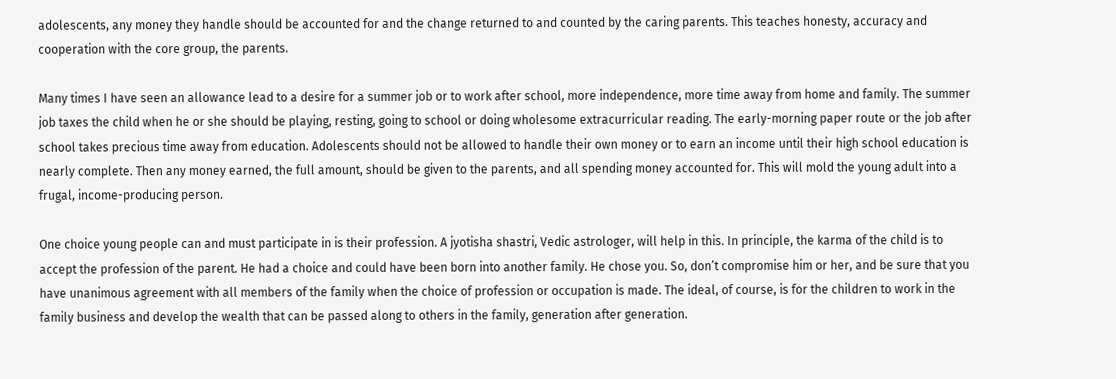adolescents, any money they handle should be accounted for and the change returned to and counted by the caring parents. This teaches honesty, accuracy and cooperation with the core group, the parents.

Many times I have seen an allowance lead to a desire for a summer job or to work after school, more independence, more time away from home and family. The summer job taxes the child when he or she should be playing, resting, going to school or doing wholesome extracurricular reading. The early-morning paper route or the job after school takes precious time away from education. Adolescents should not be allowed to handle their own money or to earn an income until their high school education is nearly complete. Then any money earned, the full amount, should be given to the parents, and all spending money accounted for. This will mold the young adult into a frugal, income-producing person.

One choice young people can and must participate in is their profession. A jyotisha shastri, Vedic astrologer, will help in this. In principle, the karma of the child is to accept the profession of the parent. He had a choice and could have been born into another family. He chose you. So, don’t compromise him or her, and be sure that you have unanimous agreement with all members of the family when the choice of profession or occupation is made. The ideal, of course, is for the children to work in the family business and develop the wealth that can be passed along to others in the family, generation after generation.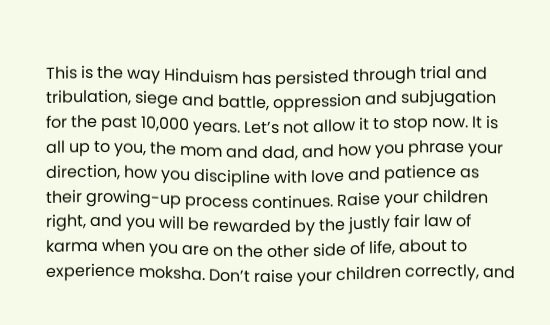This is the way Hinduism has persisted through trial and tribulation, siege and battle, oppression and subjugation for the past 10,000 years. Let’s not allow it to stop now. It is all up to you, the mom and dad, and how you phrase your direction, how you discipline with love and patience as their growing-up process continues. Raise your children right, and you will be rewarded by the justly fair law of karma when you are on the other side of life, about to experience moksha. Don’t raise your children correctly, and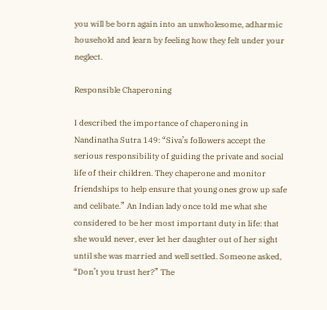you will be born again into an unwholesome, adharmic household and learn by feeling how they felt under your neglect.

Responsible Chaperoning

I described the importance of chaperoning in Nandinatha Sutra 149: “Siva’s followers accept the serious responsibility of guiding the private and social life of their children. They chaperone and monitor friendships to help ensure that young ones grow up safe and celibate.” An Indian lady once told me what she considered to be her most important duty in life: that she would never, ever let her daughter out of her sight until she was married and well settled. Someone asked, “Don’t you trust her?” The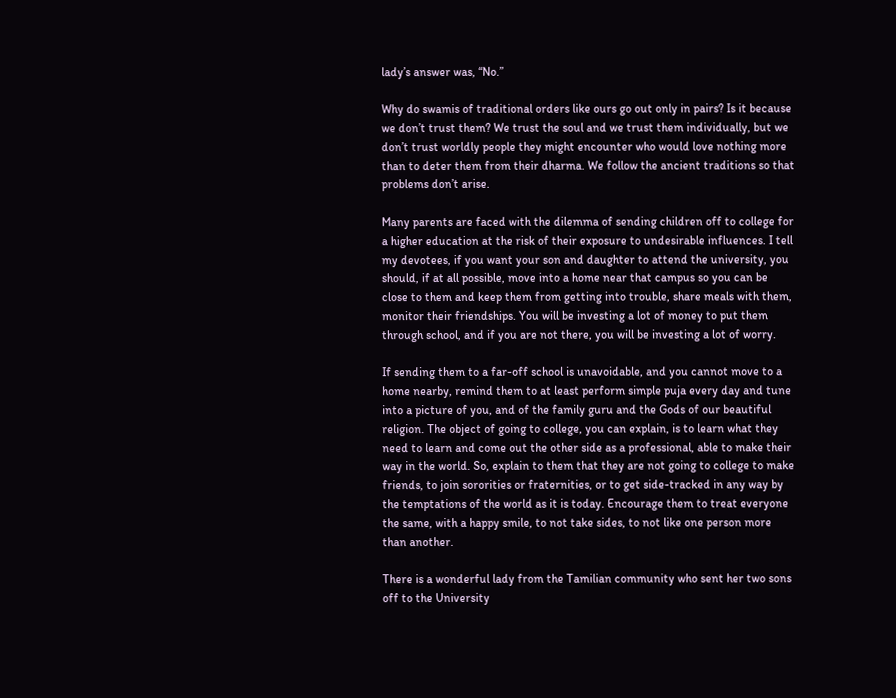lady’s answer was, “No.”

Why do swamis of traditional orders like ours go out only in pairs? Is it because we don’t trust them? We trust the soul and we trust them individually, but we don’t trust worldly people they might encounter who would love nothing more than to deter them from their dharma. We follow the ancient traditions so that problems don’t arise.

Many parents are faced with the dilemma of sending children off to college for a higher education at the risk of their exposure to undesirable influences. I tell my devotees, if you want your son and daughter to attend the university, you should, if at all possible, move into a home near that campus so you can be close to them and keep them from getting into trouble, share meals with them, monitor their friendships. You will be investing a lot of money to put them through school, and if you are not there, you will be investing a lot of worry.

If sending them to a far-off school is unavoidable, and you cannot move to a home nearby, remind them to at least perform simple puja every day and tune into a picture of you, and of the family guru and the Gods of our beautiful religion. The object of going to college, you can explain, is to learn what they need to learn and come out the other side as a professional, able to make their way in the world. So, explain to them that they are not going to college to make friends, to join sororities or fraternities, or to get side-tracked in any way by the temptations of the world as it is today. Encourage them to treat everyone the same, with a happy smile, to not take sides, to not like one person more than another.

There is a wonderful lady from the Tamilian community who sent her two sons off to the University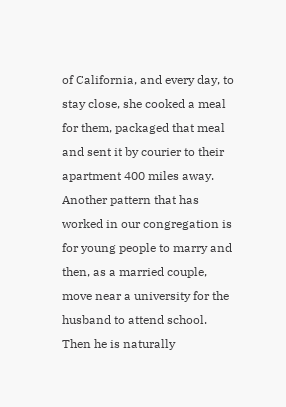of California, and every day, to stay close, she cooked a meal for them, packaged that meal and sent it by courier to their apartment 400 miles away. Another pattern that has worked in our congregation is for young people to marry and then, as a married couple, move near a university for the husband to attend school. Then he is naturally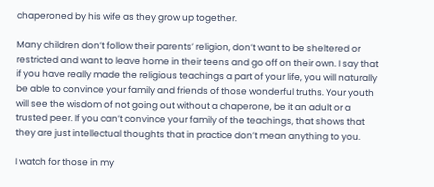chaperoned by his wife as they grow up together.

Many children don’t follow their parents’ religion, don’t want to be sheltered or restricted and want to leave home in their teens and go off on their own. I say that if you have really made the religious teachings a part of your life, you will naturally be able to convince your family and friends of those wonderful truths. Your youth will see the wisdom of not going out without a chaperone, be it an adult or a trusted peer. If you can’t convince your family of the teachings, that shows that they are just intellectual thoughts that in practice don’t mean anything to you.

I watch for those in my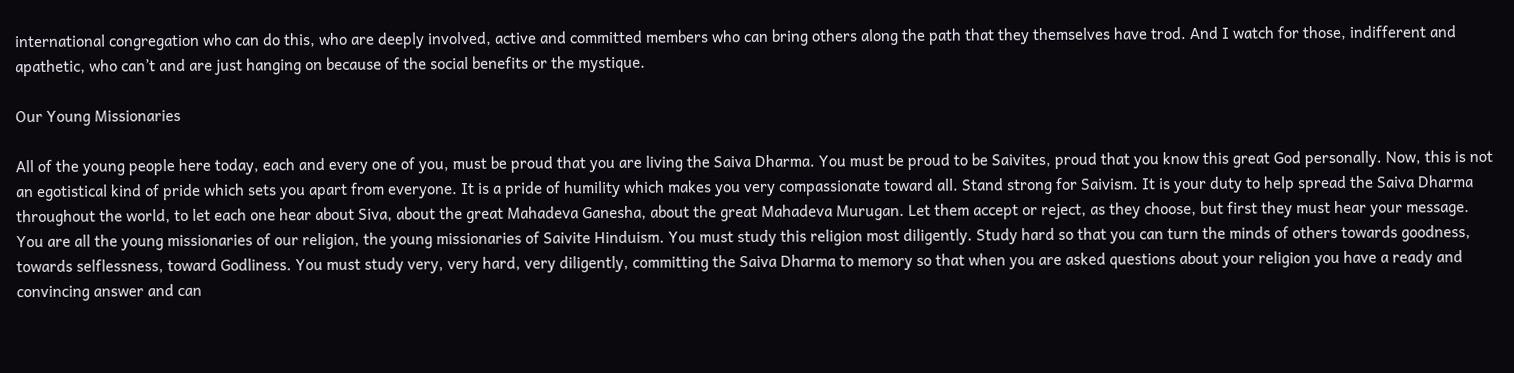international congregation who can do this, who are deeply involved, active and committed members who can bring others along the path that they themselves have trod. And I watch for those, indifferent and apathetic, who can’t and are just hanging on because of the social benefits or the mystique.

Our Young Missionaries

All of the young people here today, each and every one of you, must be proud that you are living the Saiva Dharma. You must be proud to be Saivites, proud that you know this great God personally. Now, this is not an egotistical kind of pride which sets you apart from everyone. It is a pride of humility which makes you very compassionate toward all. Stand strong for Saivism. It is your duty to help spread the Saiva Dharma throughout the world, to let each one hear about Siva, about the great Mahadeva Ganesha, about the great Mahadeva Murugan. Let them accept or reject, as they choose, but first they must hear your message. You are all the young missionaries of our religion, the young missionaries of Saivite Hinduism. You must study this religion most diligently. Study hard so that you can turn the minds of others towards goodness, towards selflessness, toward Godliness. You must study very, very hard, very diligently, committing the Saiva Dharma to memory so that when you are asked questions about your religion you have a ready and convincing answer and can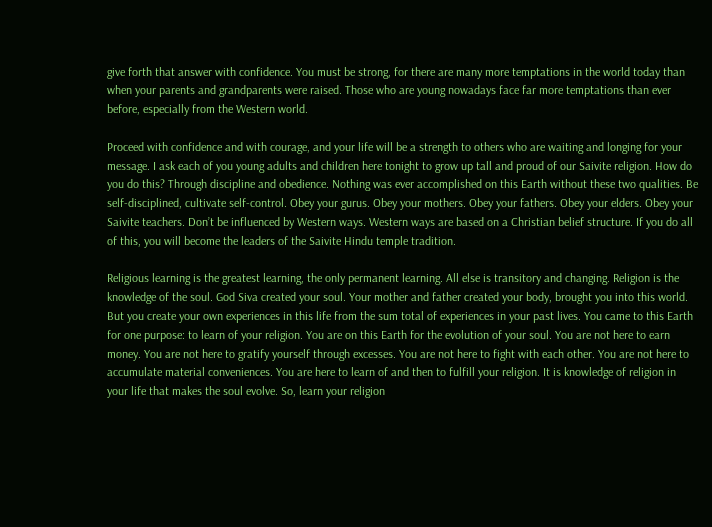give forth that answer with confidence. You must be strong, for there are many more temptations in the world today than when your parents and grandparents were raised. Those who are young nowadays face far more temptations than ever before, especially from the Western world.

Proceed with confidence and with courage, and your life will be a strength to others who are waiting and longing for your message. I ask each of you young adults and children here tonight to grow up tall and proud of our Saivite religion. How do you do this? Through discipline and obedience. Nothing was ever accomplished on this Earth without these two qualities. Be self-disciplined, cultivate self-control. Obey your gurus. Obey your mothers. Obey your fathers. Obey your elders. Obey your Saivite teachers. Don’t be influenced by Western ways. Western ways are based on a Christian belief structure. If you do all of this, you will become the leaders of the Saivite Hindu temple tradition.

Religious learning is the greatest learning, the only permanent learning. All else is transitory and changing. Religion is the knowledge of the soul. God Siva created your soul. Your mother and father created your body, brought you into this world. But you create your own experiences in this life from the sum total of experiences in your past lives. You came to this Earth for one purpose: to learn of your religion. You are on this Earth for the evolution of your soul. You are not here to earn money. You are not here to gratify yourself through excesses. You are not here to fight with each other. You are not here to accumulate material conveniences. You are here to learn of and then to fulfill your religion. It is knowledge of religion in your life that makes the soul evolve. So, learn your religion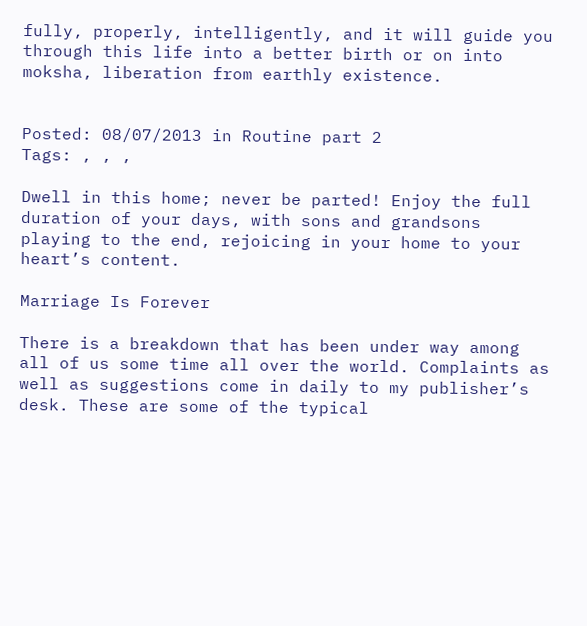fully, properly, intelligently, and it will guide you through this life into a better birth or on into moksha, liberation from earthly existence.


Posted: 08/07/2013 in Routine part 2
Tags: , , ,

Dwell in this home; never be parted! Enjoy the full duration of your days, with sons and grandsons playing to the end, rejoicing in your home to your heart’s content.

Marriage Is Forever

There is a breakdown that has been under way among all of us some time all over the world. Complaints as well as suggestions come in daily to my publisher’s desk. These are some of the typical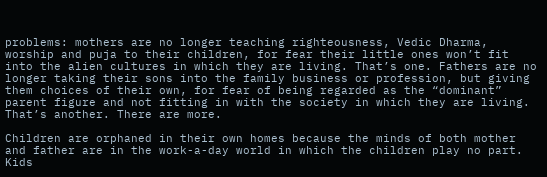problems: mothers are no longer teaching righteousness, Vedic Dharma, worship and puja to their children, for fear their little ones won’t fit into the alien cultures in which they are living. That’s one. Fathers are no longer taking their sons into the family business or profession, but giving them choices of their own, for fear of being regarded as the “dominant” parent figure and not fitting in with the society in which they are living. That’s another. There are more.

Children are orphaned in their own homes because the minds of both mother and father are in the work-a-day world in which the children play no part. Kids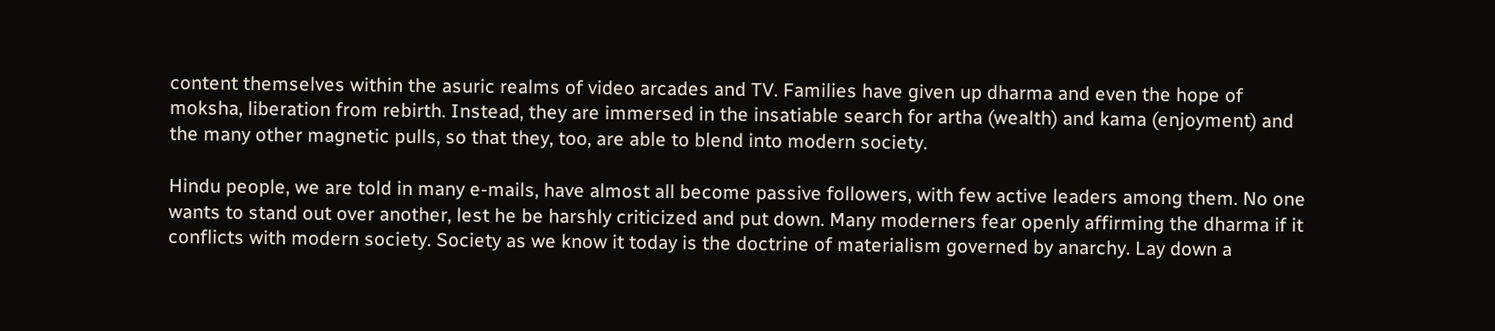content themselves within the asuric realms of video arcades and TV. Families have given up dharma and even the hope of moksha, liberation from rebirth. Instead, they are immersed in the insatiable search for artha (wealth) and kama (enjoyment) and the many other magnetic pulls, so that they, too, are able to blend into modern society.

Hindu people, we are told in many e-mails, have almost all become passive followers, with few active leaders among them. No one wants to stand out over another, lest he be harshly criticized and put down. Many moderners fear openly affirming the dharma if it conflicts with modern society. Society as we know it today is the doctrine of materialism governed by anarchy. Lay down a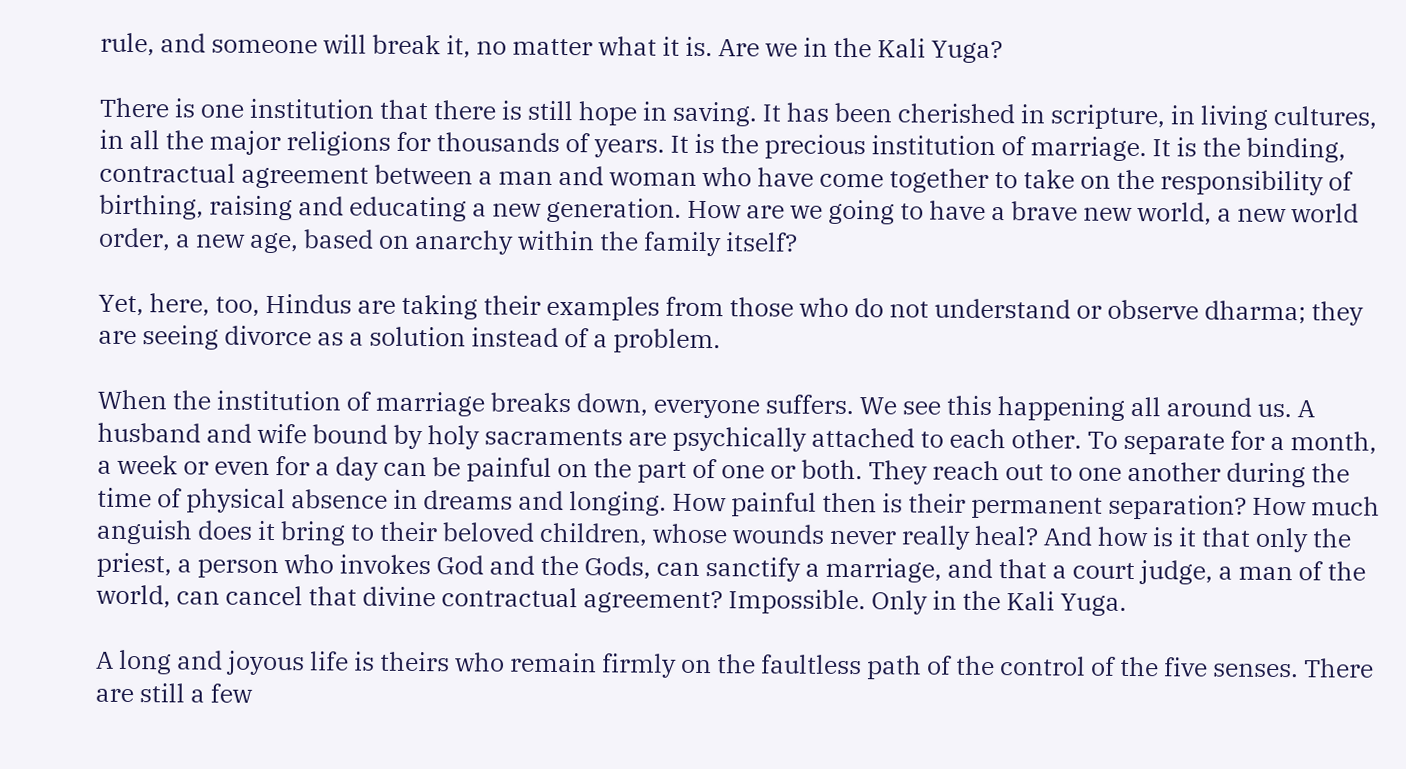rule, and someone will break it, no matter what it is. Are we in the Kali Yuga?

There is one institution that there is still hope in saving. It has been cherished in scripture, in living cultures, in all the major religions for thousands of years. It is the precious institution of marriage. It is the binding, contractual agreement between a man and woman who have come together to take on the responsibility of birthing, raising and educating a new generation. How are we going to have a brave new world, a new world order, a new age, based on anarchy within the family itself?

Yet, here, too, Hindus are taking their examples from those who do not understand or observe dharma; they are seeing divorce as a solution instead of a problem.

When the institution of marriage breaks down, everyone suffers. We see this happening all around us. A husband and wife bound by holy sacraments are psychically attached to each other. To separate for a month, a week or even for a day can be painful on the part of one or both. They reach out to one another during the time of physical absence in dreams and longing. How painful then is their permanent separation? How much anguish does it bring to their beloved children, whose wounds never really heal? And how is it that only the priest, a person who invokes God and the Gods, can sanctify a marriage, and that a court judge, a man of the world, can cancel that divine contractual agreement? Impossible. Only in the Kali Yuga.

A long and joyous life is theirs who remain firmly on the faultless path of the control of the five senses. There are still a few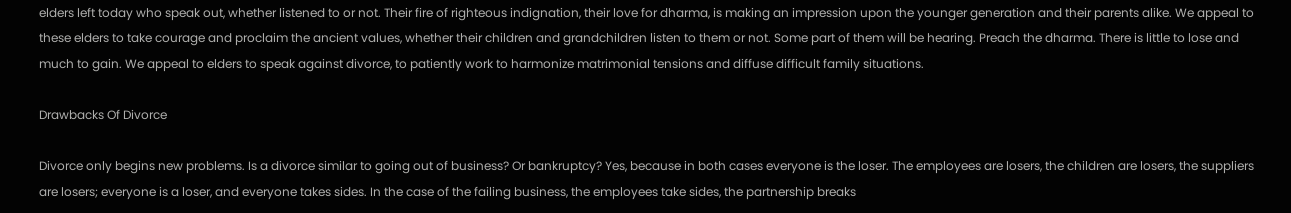elders left today who speak out, whether listened to or not. Their fire of righteous indignation, their love for dharma, is making an impression upon the younger generation and their parents alike. We appeal to these elders to take courage and proclaim the ancient values, whether their children and grandchildren listen to them or not. Some part of them will be hearing. Preach the dharma. There is little to lose and much to gain. We appeal to elders to speak against divorce, to patiently work to harmonize matrimonial tensions and diffuse difficult family situations.

Drawbacks Of Divorce

Divorce only begins new problems. Is a divorce similar to going out of business? Or bankruptcy? Yes, because in both cases everyone is the loser. The employees are losers, the children are losers, the suppliers are losers; everyone is a loser, and everyone takes sides. In the case of the failing business, the employees take sides, the partnership breaks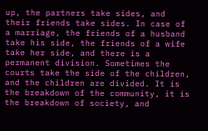up, the partners take sides, and their friends take sides. In case of a marriage, the friends of a husband take his side, the friends of a wife take her side, and there is a permanent division. Sometimes the courts take the side of the children, and the children are divided. It is the breakdown of the community, it is the breakdown of society, and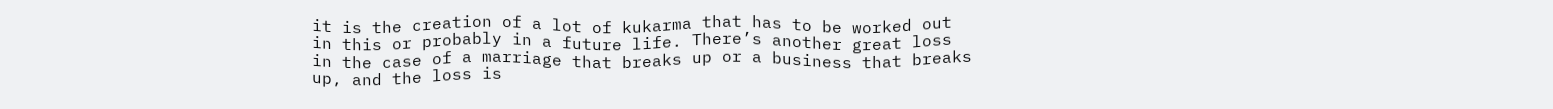it is the creation of a lot of kukarma that has to be worked out in this or probably in a future life. There’s another great loss in the case of a marriage that breaks up or a business that breaks up, and the loss is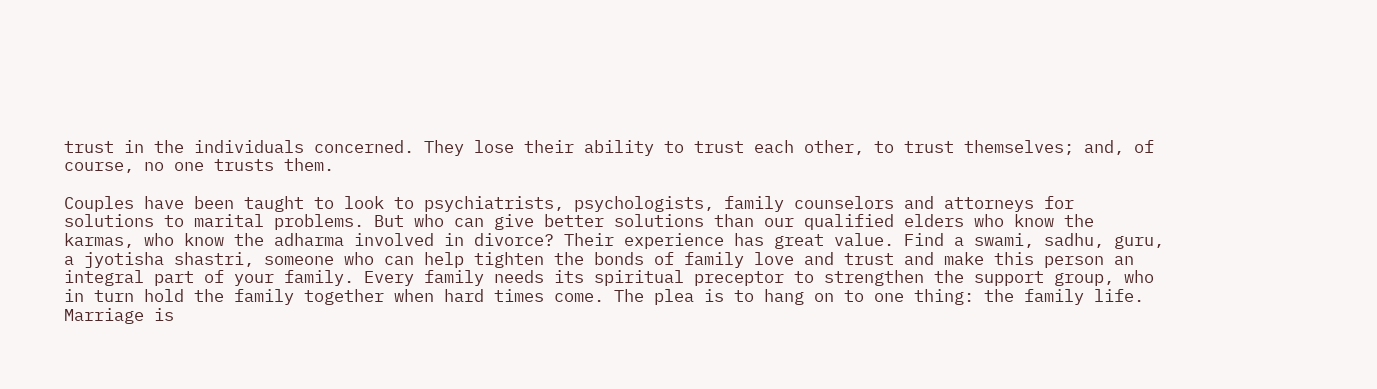trust in the individuals concerned. They lose their ability to trust each other, to trust themselves; and, of course, no one trusts them.

Couples have been taught to look to psychiatrists, psychologists, family counselors and attorneys for solutions to marital problems. But who can give better solutions than our qualified elders who know the karmas, who know the adharma involved in divorce? Their experience has great value. Find a swami, sadhu, guru, a jyotisha shastri, someone who can help tighten the bonds of family love and trust and make this person an integral part of your family. Every family needs its spiritual preceptor to strengthen the support group, who in turn hold the family together when hard times come. The plea is to hang on to one thing: the family life. Marriage is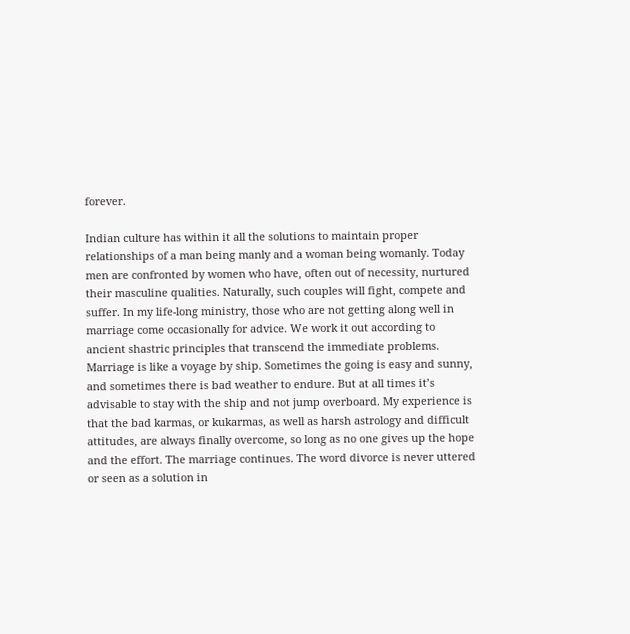forever.

Indian culture has within it all the solutions to maintain proper relationships of a man being manly and a woman being womanly. Today men are confronted by women who have, often out of necessity, nurtured their masculine qualities. Naturally, such couples will fight, compete and suffer. In my life-long ministry, those who are not getting along well in marriage come occasionally for advice. We work it out according to ancient shastric principles that transcend the immediate problems. Marriage is like a voyage by ship. Sometimes the going is easy and sunny, and sometimes there is bad weather to endure. But at all times it’s advisable to stay with the ship and not jump overboard. My experience is that the bad karmas, or kukarmas, as well as harsh astrology and difficult attitudes, are always finally overcome, so long as no one gives up the hope and the effort. The marriage continues. The word divorce is never uttered or seen as a solution in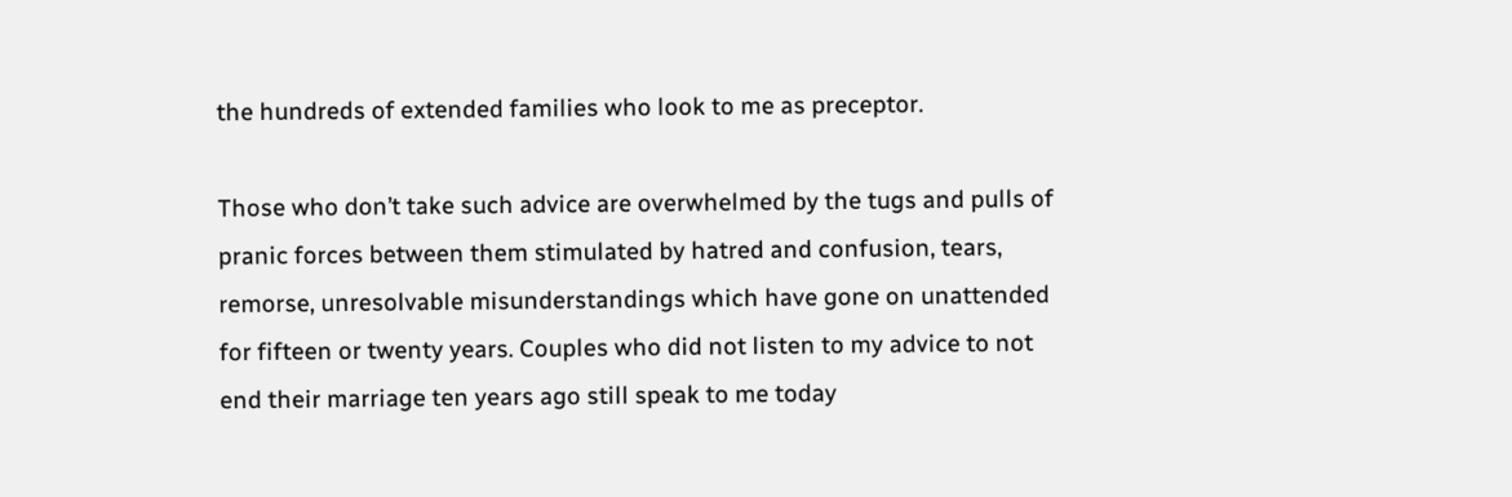the hundreds of extended families who look to me as preceptor.

Those who don’t take such advice are overwhelmed by the tugs and pulls of pranic forces between them stimulated by hatred and confusion, tears, remorse, unresolvable misunderstandings which have gone on unattended for fifteen or twenty years. Couples who did not listen to my advice to not end their marriage ten years ago still speak to me today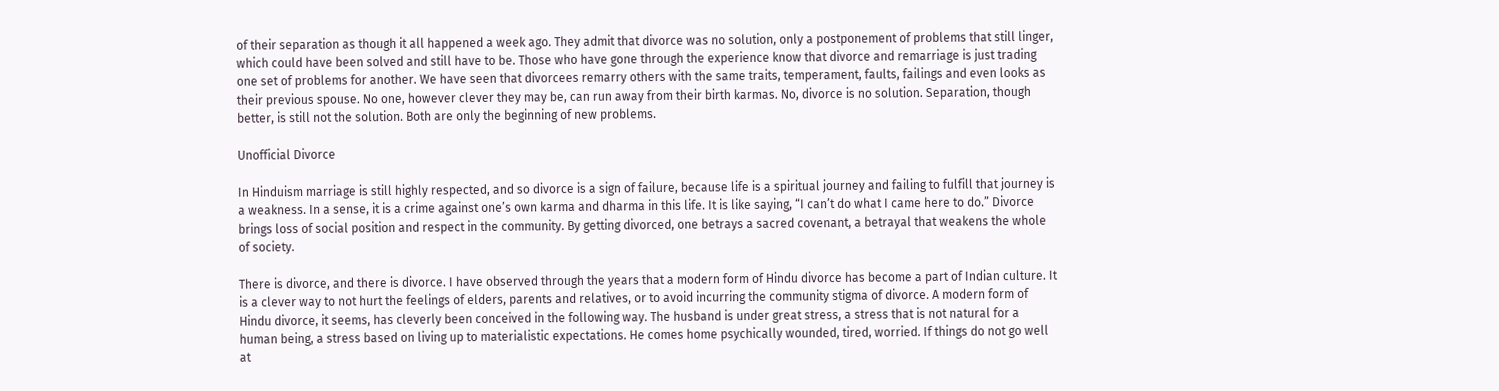of their separation as though it all happened a week ago. They admit that divorce was no solution, only a postponement of problems that still linger, which could have been solved and still have to be. Those who have gone through the experience know that divorce and remarriage is just trading one set of problems for another. We have seen that divorcees remarry others with the same traits, temperament, faults, failings and even looks as their previous spouse. No one, however clever they may be, can run away from their birth karmas. No, divorce is no solution. Separation, though better, is still not the solution. Both are only the beginning of new problems.

Unofficial Divorce

In Hinduism marriage is still highly respected, and so divorce is a sign of failure, because life is a spiritual journey and failing to fulfill that journey is a weakness. In a sense, it is a crime against one’s own karma and dharma in this life. It is like saying, “I can’t do what I came here to do.” Divorce brings loss of social position and respect in the community. By getting divorced, one betrays a sacred covenant, a betrayal that weakens the whole of society.

There is divorce, and there is divorce. I have observed through the years that a modern form of Hindu divorce has become a part of Indian culture. It is a clever way to not hurt the feelings of elders, parents and relatives, or to avoid incurring the community stigma of divorce. A modern form of Hindu divorce, it seems, has cleverly been conceived in the following way. The husband is under great stress, a stress that is not natural for a human being, a stress based on living up to materialistic expectations. He comes home psychically wounded, tired, worried. If things do not go well at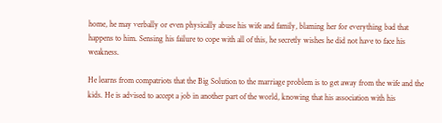home, he may verbally or even physically abuse his wife and family, blaming her for everything bad that happens to him. Sensing his failure to cope with all of this, he secretly wishes he did not have to face his weakness.

He learns from compatriots that the Big Solution to the marriage problem is to get away from the wife and the kids. He is advised to accept a job in another part of the world, knowing that his association with his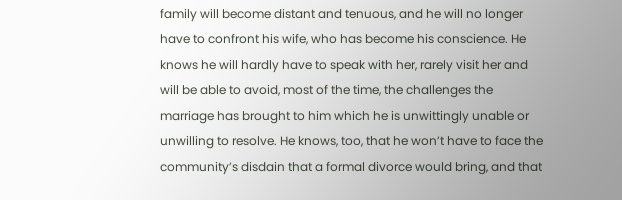family will become distant and tenuous, and he will no longer have to confront his wife, who has become his conscience. He knows he will hardly have to speak with her, rarely visit her and will be able to avoid, most of the time, the challenges the marriage has brought to him which he is unwittingly unable or unwilling to resolve. He knows, too, that he won’t have to face the community’s disdain that a formal divorce would bring, and that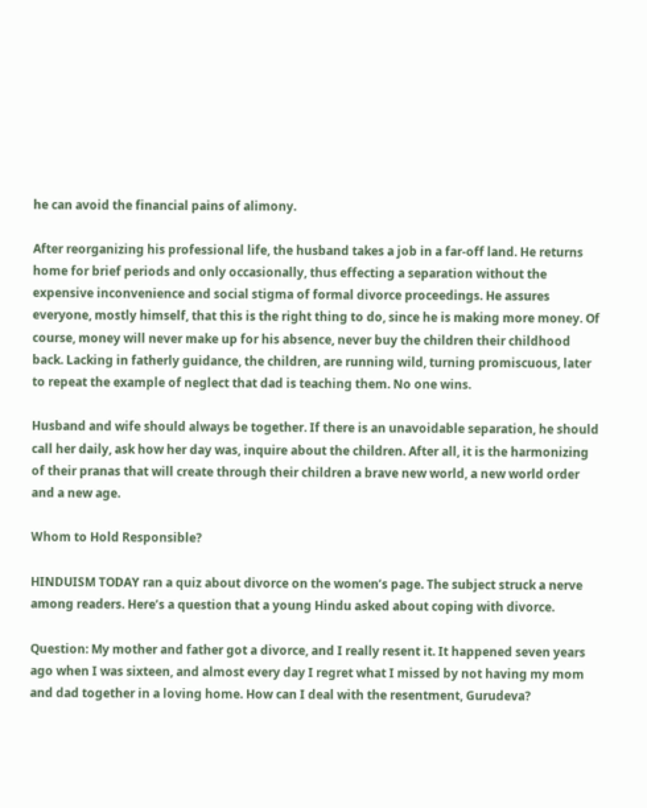he can avoid the financial pains of alimony.

After reorganizing his professional life, the husband takes a job in a far-off land. He returns home for brief periods and only occasionally, thus effecting a separation without the expensive inconvenience and social stigma of formal divorce proceedings. He assures everyone, mostly himself, that this is the right thing to do, since he is making more money. Of course, money will never make up for his absence, never buy the children their childhood back. Lacking in fatherly guidance, the children, are running wild, turning promiscuous, later to repeat the example of neglect that dad is teaching them. No one wins.

Husband and wife should always be together. If there is an unavoidable separation, he should call her daily, ask how her day was, inquire about the children. After all, it is the harmonizing of their pranas that will create through their children a brave new world, a new world order and a new age.

Whom to Hold Responsible?

HINDUISM TODAY ran a quiz about divorce on the women’s page. The subject struck a nerve among readers. Here’s a question that a young Hindu asked about coping with divorce.

Question: My mother and father got a divorce, and I really resent it. It happened seven years ago when I was sixteen, and almost every day I regret what I missed by not having my mom and dad together in a loving home. How can I deal with the resentment, Gurudeva?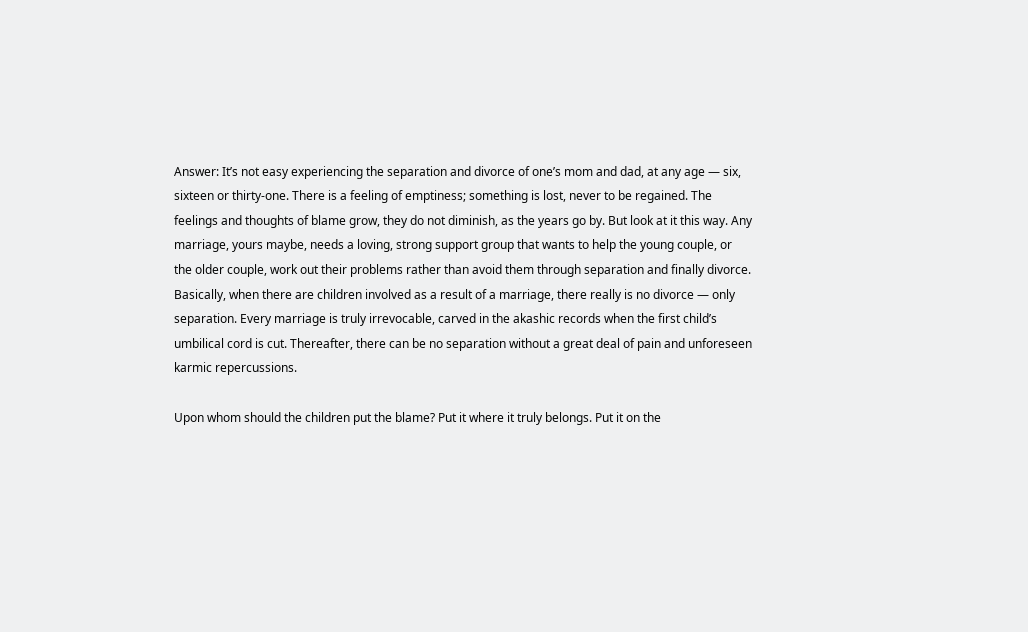Answer: It’s not easy experiencing the separation and divorce of one’s mom and dad, at any age — six, sixteen or thirty-one. There is a feeling of emptiness; something is lost, never to be regained. The feelings and thoughts of blame grow, they do not diminish, as the years go by. But look at it this way. Any marriage, yours maybe, needs a loving, strong support group that wants to help the young couple, or the older couple, work out their problems rather than avoid them through separation and finally divorce. Basically, when there are children involved as a result of a marriage, there really is no divorce — only separation. Every marriage is truly irrevocable, carved in the akashic records when the first child’s umbilical cord is cut. Thereafter, there can be no separation without a great deal of pain and unforeseen karmic repercussions.

Upon whom should the children put the blame? Put it where it truly belongs. Put it on the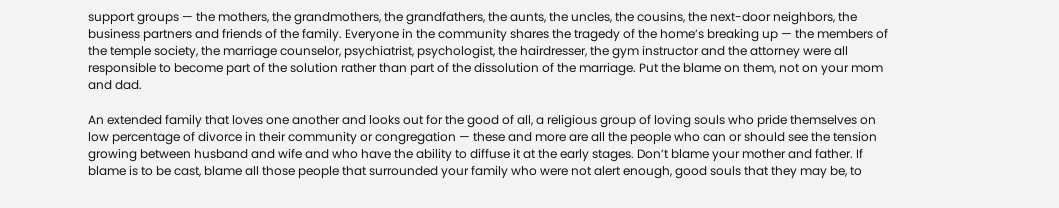support groups — the mothers, the grandmothers, the grandfathers, the aunts, the uncles, the cousins, the next-door neighbors, the business partners and friends of the family. Everyone in the community shares the tragedy of the home’s breaking up — the members of the temple society, the marriage counselor, psychiatrist, psychologist, the hairdresser, the gym instructor and the attorney were all responsible to become part of the solution rather than part of the dissolution of the marriage. Put the blame on them, not on your mom and dad.

An extended family that loves one another and looks out for the good of all, a religious group of loving souls who pride themselves on low percentage of divorce in their community or congregation — these and more are all the people who can or should see the tension growing between husband and wife and who have the ability to diffuse it at the early stages. Don’t blame your mother and father. If blame is to be cast, blame all those people that surrounded your family who were not alert enough, good souls that they may be, to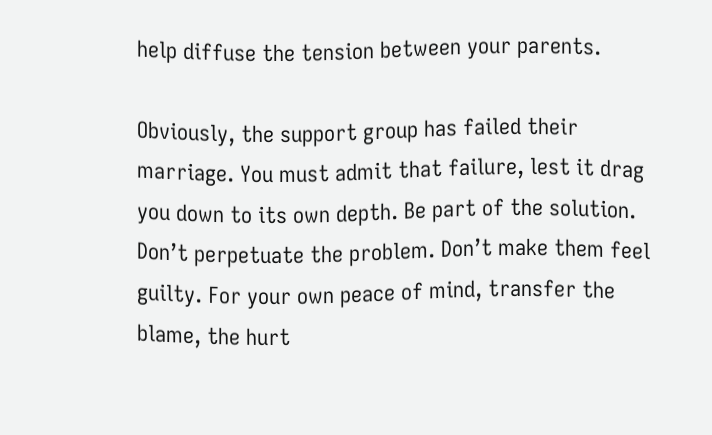help diffuse the tension between your parents.

Obviously, the support group has failed their marriage. You must admit that failure, lest it drag you down to its own depth. Be part of the solution. Don’t perpetuate the problem. Don’t make them feel guilty. For your own peace of mind, transfer the blame, the hurt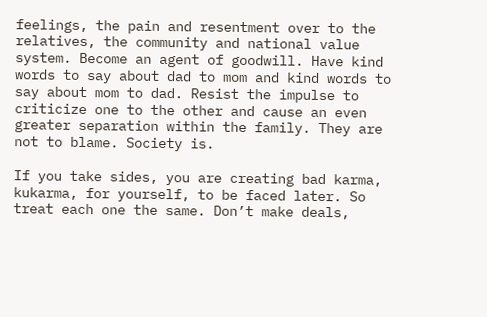feelings, the pain and resentment over to the relatives, the community and national value system. Become an agent of goodwill. Have kind words to say about dad to mom and kind words to say about mom to dad. Resist the impulse to criticize one to the other and cause an even greater separation within the family. They are not to blame. Society is.

If you take sides, you are creating bad karma, kukarma, for yourself, to be faced later. So treat each one the same. Don’t make deals,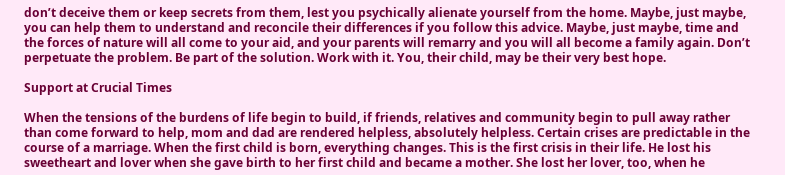don’t deceive them or keep secrets from them, lest you psychically alienate yourself from the home. Maybe, just maybe, you can help them to understand and reconcile their differences if you follow this advice. Maybe, just maybe, time and the forces of nature will all come to your aid, and your parents will remarry and you will all become a family again. Don’t perpetuate the problem. Be part of the solution. Work with it. You, their child, may be their very best hope.

Support at Crucial Times

When the tensions of the burdens of life begin to build, if friends, relatives and community begin to pull away rather than come forward to help, mom and dad are rendered helpless, absolutely helpless. Certain crises are predictable in the course of a marriage. When the first child is born, everything changes. This is the first crisis in their life. He lost his sweetheart and lover when she gave birth to her first child and became a mother. She lost her lover, too, when he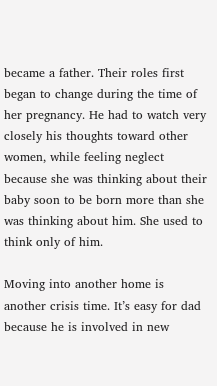became a father. Their roles first began to change during the time of her pregnancy. He had to watch very closely his thoughts toward other women, while feeling neglect because she was thinking about their baby soon to be born more than she was thinking about him. She used to think only of him.

Moving into another home is another crisis time. It’s easy for dad because he is involved in new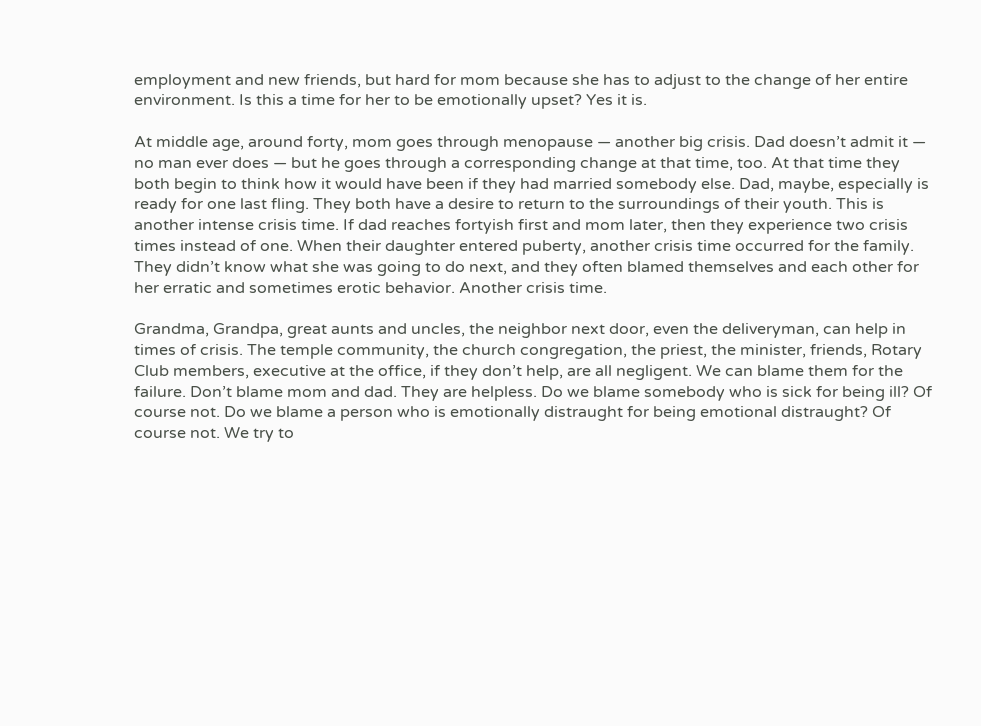employment and new friends, but hard for mom because she has to adjust to the change of her entire environment. Is this a time for her to be emotionally upset? Yes it is.

At middle age, around forty, mom goes through menopause — another big crisis. Dad doesn’t admit it — no man ever does — but he goes through a corresponding change at that time, too. At that time they both begin to think how it would have been if they had married somebody else. Dad, maybe, especially is ready for one last fling. They both have a desire to return to the surroundings of their youth. This is another intense crisis time. If dad reaches fortyish first and mom later, then they experience two crisis times instead of one. When their daughter entered puberty, another crisis time occurred for the family. They didn’t know what she was going to do next, and they often blamed themselves and each other for her erratic and sometimes erotic behavior. Another crisis time.

Grandma, Grandpa, great aunts and uncles, the neighbor next door, even the deliveryman, can help in times of crisis. The temple community, the church congregation, the priest, the minister, friends, Rotary Club members, executive at the office, if they don’t help, are all negligent. We can blame them for the failure. Don’t blame mom and dad. They are helpless. Do we blame somebody who is sick for being ill? Of course not. Do we blame a person who is emotionally distraught for being emotional distraught? Of course not. We try to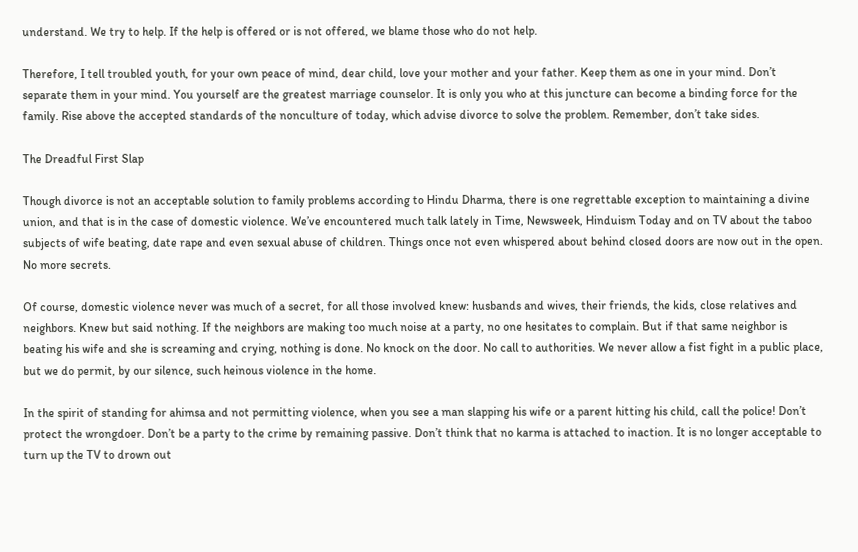understand. We try to help. If the help is offered or is not offered, we blame those who do not help.

Therefore, I tell troubled youth, for your own peace of mind, dear child, love your mother and your father. Keep them as one in your mind. Don’t separate them in your mind. You yourself are the greatest marriage counselor. It is only you who at this juncture can become a binding force for the family. Rise above the accepted standards of the nonculture of today, which advise divorce to solve the problem. Remember, don’t take sides.

The Dreadful First Slap

Though divorce is not an acceptable solution to family problems according to Hindu Dharma, there is one regrettable exception to maintaining a divine union, and that is in the case of domestic violence. We’ve encountered much talk lately in Time, Newsweek, Hinduism Today and on TV about the taboo subjects of wife beating, date rape and even sexual abuse of children. Things once not even whispered about behind closed doors are now out in the open. No more secrets.

Of course, domestic violence never was much of a secret, for all those involved knew: husbands and wives, their friends, the kids, close relatives and neighbors. Knew but said nothing. If the neighbors are making too much noise at a party, no one hesitates to complain. But if that same neighbor is beating his wife and she is screaming and crying, nothing is done. No knock on the door. No call to authorities. We never allow a fist fight in a public place, but we do permit, by our silence, such heinous violence in the home.

In the spirit of standing for ahimsa and not permitting violence, when you see a man slapping his wife or a parent hitting his child, call the police! Don’t protect the wrongdoer. Don’t be a party to the crime by remaining passive. Don’t think that no karma is attached to inaction. It is no longer acceptable to turn up the TV to drown out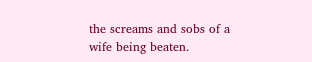the screams and sobs of a wife being beaten.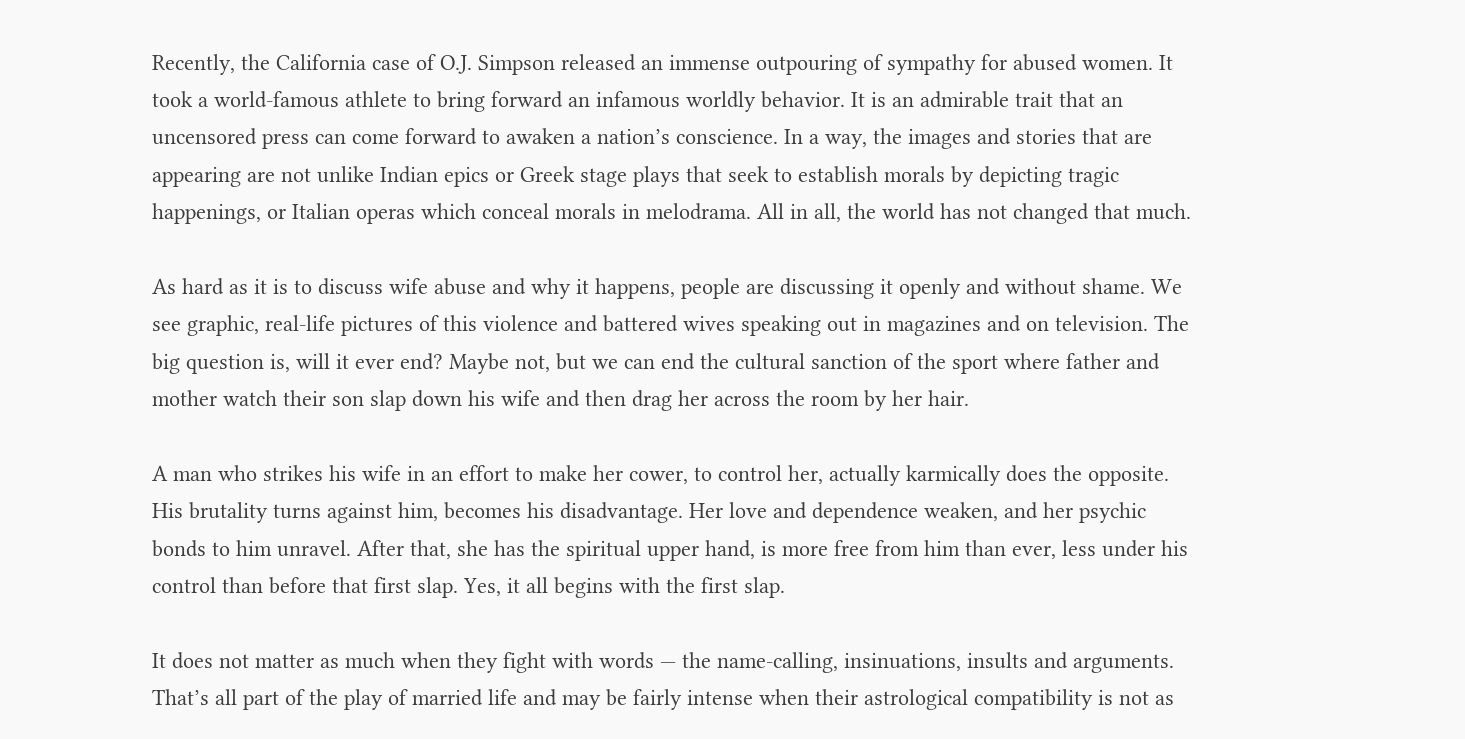Recently, the California case of O.J. Simpson released an immense outpouring of sympathy for abused women. It took a world-famous athlete to bring forward an infamous worldly behavior. It is an admirable trait that an uncensored press can come forward to awaken a nation’s conscience. In a way, the images and stories that are appearing are not unlike Indian epics or Greek stage plays that seek to establish morals by depicting tragic happenings, or Italian operas which conceal morals in melodrama. All in all, the world has not changed that much.

As hard as it is to discuss wife abuse and why it happens, people are discussing it openly and without shame. We see graphic, real-life pictures of this violence and battered wives speaking out in magazines and on television. The big question is, will it ever end? Maybe not, but we can end the cultural sanction of the sport where father and mother watch their son slap down his wife and then drag her across the room by her hair.

A man who strikes his wife in an effort to make her cower, to control her, actually karmically does the opposite. His brutality turns against him, becomes his disadvantage. Her love and dependence weaken, and her psychic bonds to him unravel. After that, she has the spiritual upper hand, is more free from him than ever, less under his control than before that first slap. Yes, it all begins with the first slap.

It does not matter as much when they fight with words — the name-calling, insinuations, insults and arguments. That’s all part of the play of married life and may be fairly intense when their astrological compatibility is not as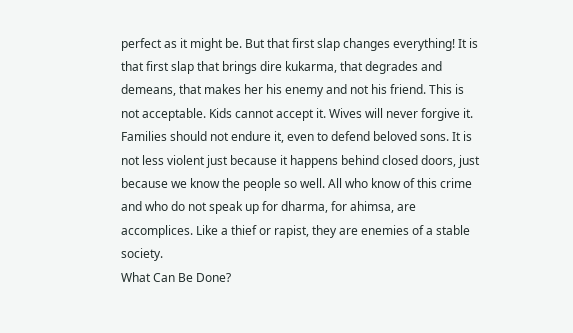perfect as it might be. But that first slap changes everything! It is that first slap that brings dire kukarma, that degrades and demeans, that makes her his enemy and not his friend. This is not acceptable. Kids cannot accept it. Wives will never forgive it. Families should not endure it, even to defend beloved sons. It is not less violent just because it happens behind closed doors, just because we know the people so well. All who know of this crime and who do not speak up for dharma, for ahimsa, are accomplices. Like a thief or rapist, they are enemies of a stable society.
What Can Be Done?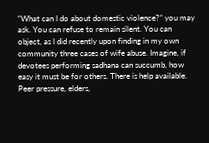“What can I do about domestic violence?” you may ask. You can refuse to remain silent. You can object, as I did recently upon finding in my own community three cases of wife abuse. Imagine, if devotees performing sadhana can succumb, how easy it must be for others. There is help available. Peer pressure, elders,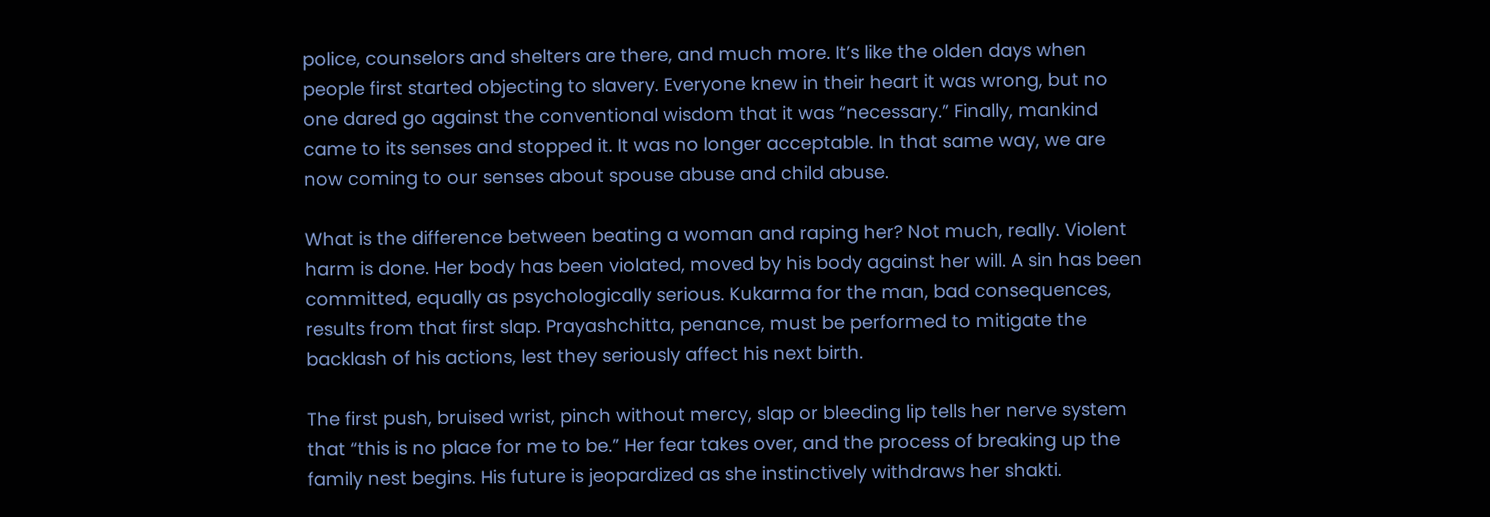police, counselors and shelters are there, and much more. It’s like the olden days when people first started objecting to slavery. Everyone knew in their heart it was wrong, but no one dared go against the conventional wisdom that it was “necessary.” Finally, mankind came to its senses and stopped it. It was no longer acceptable. In that same way, we are now coming to our senses about spouse abuse and child abuse.

What is the difference between beating a woman and raping her? Not much, really. Violent harm is done. Her body has been violated, moved by his body against her will. A sin has been committed, equally as psychologically serious. Kukarma for the man, bad consequences, results from that first slap. Prayashchitta, penance, must be performed to mitigate the backlash of his actions, lest they seriously affect his next birth.

The first push, bruised wrist, pinch without mercy, slap or bleeding lip tells her nerve system that “this is no place for me to be.” Her fear takes over, and the process of breaking up the family nest begins. His future is jeopardized as she instinctively withdraws her shakti.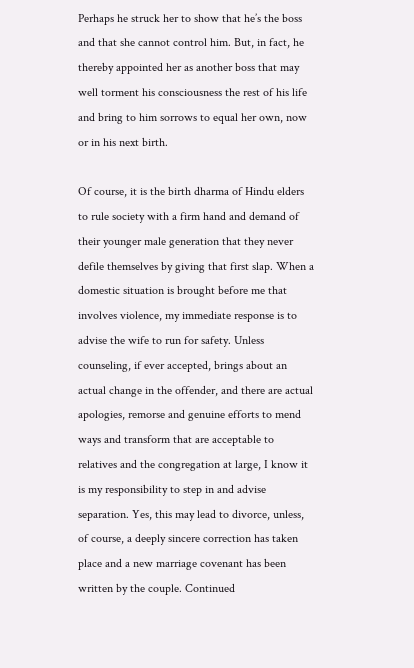Perhaps he struck her to show that he’s the boss and that she cannot control him. But, in fact, he thereby appointed her as another boss that may well torment his consciousness the rest of his life and bring to him sorrows to equal her own, now or in his next birth.

Of course, it is the birth dharma of Hindu elders to rule society with a firm hand and demand of their younger male generation that they never defile themselves by giving that first slap. When a domestic situation is brought before me that involves violence, my immediate response is to advise the wife to run for safety. Unless counseling, if ever accepted, brings about an actual change in the offender, and there are actual apologies, remorse and genuine efforts to mend ways and transform that are acceptable to relatives and the congregation at large, I know it is my responsibility to step in and advise separation. Yes, this may lead to divorce, unless, of course, a deeply sincere correction has taken place and a new marriage covenant has been written by the couple. Continued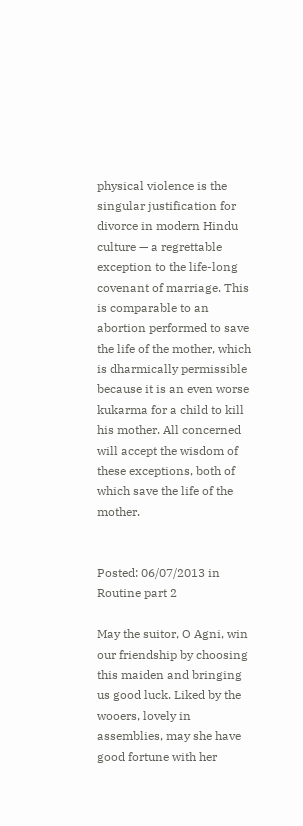physical violence is the singular justification for divorce in modern Hindu culture — a regrettable exception to the life-long covenant of marriage. This is comparable to an abortion performed to save the life of the mother, which is dharmically permissible because it is an even worse kukarma for a child to kill his mother. All concerned will accept the wisdom of these exceptions, both of which save the life of the mother.


Posted: 06/07/2013 in Routine part 2

May the suitor, O Agni, win our friendship by choosing this maiden and bringing us good luck. Liked by the wooers, lovely in assemblies, may she have good fortune with her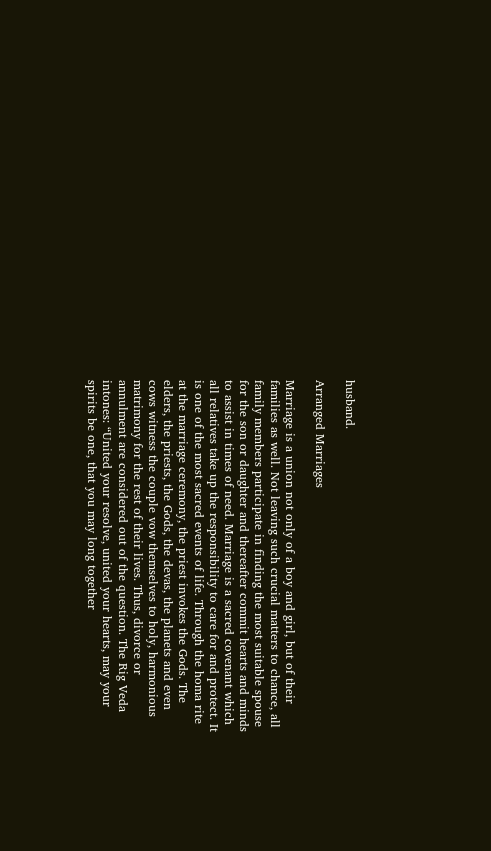husband.

Arranged Marriages

Marriage is a union not only of a boy and girl, but of their families as well. Not leaving such crucial matters to chance, all family members participate in finding the most suitable spouse for the son or daughter and thereafter commit hearts and minds to assist in times of need. Marriage is a sacred covenant which all relatives take up the responsibility to care for and protect. It is one of the most sacred events of life. Through the homa rite at the marriage ceremony, the priest invokes the Gods. The elders, the priests, the Gods, the devas, the planets and even cows witness the couple vow themselves to holy, harmonious matrimony for the rest of their lives. Thus, divorce or annulment are considered out of the question. The Rig Veda intones: “United your resolve, united your hearts, may your spirits be one, that you may long together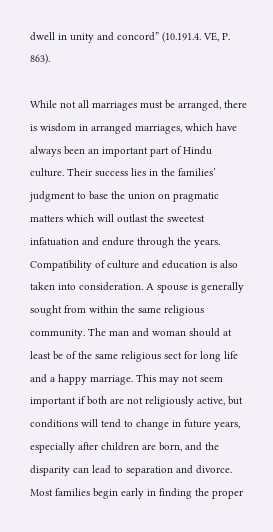dwell in unity and concord” (10.191.4. VE, P. 863).

While not all marriages must be arranged, there is wisdom in arranged marriages, which have always been an important part of Hindu culture. Their success lies in the families’ judgment to base the union on pragmatic matters which will outlast the sweetest infatuation and endure through the years. Compatibility of culture and education is also taken into consideration. A spouse is generally sought from within the same religious community. The man and woman should at least be of the same religious sect for long life and a happy marriage. This may not seem important if both are not religiously active, but conditions will tend to change in future years, especially after children are born, and the disparity can lead to separation and divorce. Most families begin early in finding the proper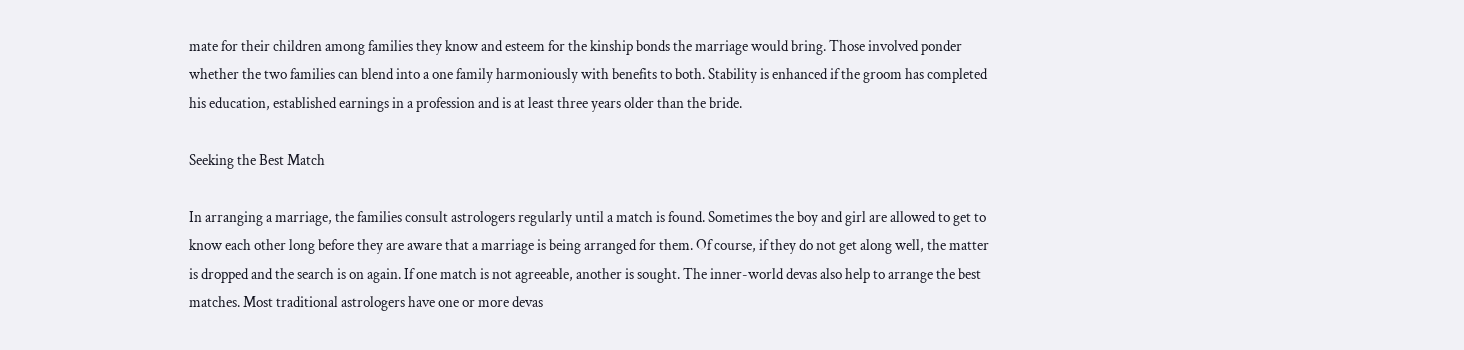mate for their children among families they know and esteem for the kinship bonds the marriage would bring. Those involved ponder whether the two families can blend into a one family harmoniously with benefits to both. Stability is enhanced if the groom has completed his education, established earnings in a profession and is at least three years older than the bride.

Seeking the Best Match

In arranging a marriage, the families consult astrologers regularly until a match is found. Sometimes the boy and girl are allowed to get to know each other long before they are aware that a marriage is being arranged for them. Of course, if they do not get along well, the matter is dropped and the search is on again. If one match is not agreeable, another is sought. The inner-world devas also help to arrange the best matches. Most traditional astrologers have one or more devas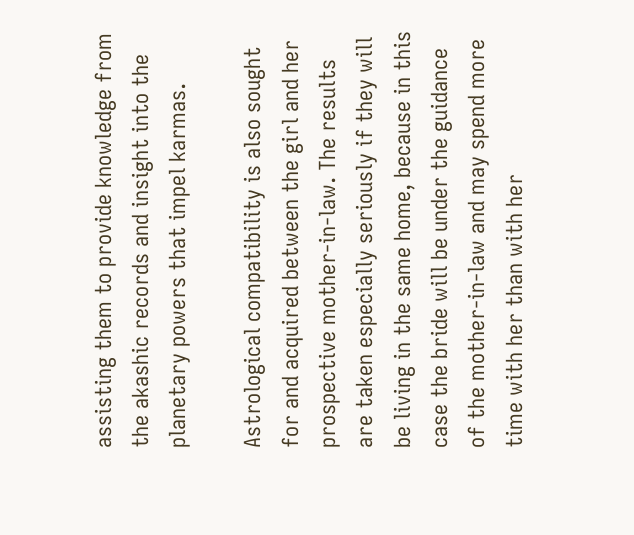assisting them to provide knowledge from the akashic records and insight into the planetary powers that impel karmas.

Astrological compatibility is also sought for and acquired between the girl and her prospective mother-in-law. The results are taken especially seriously if they will be living in the same home, because in this case the bride will be under the guidance of the mother-in-law and may spend more time with her than with her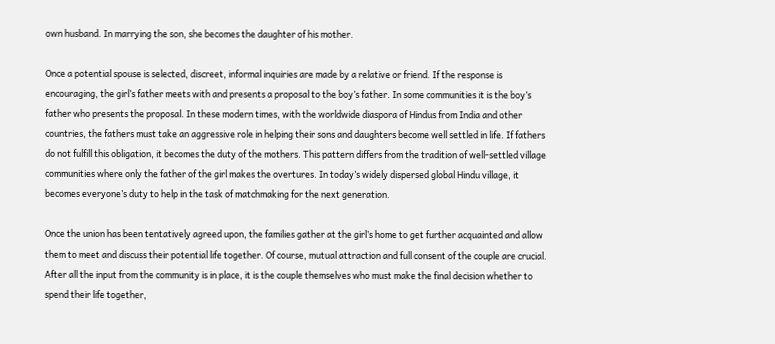own husband. In marrying the son, she becomes the daughter of his mother.

Once a potential spouse is selected, discreet, informal inquiries are made by a relative or friend. If the response is encouraging, the girl’s father meets with and presents a proposal to the boy’s father. In some communities it is the boy’s father who presents the proposal. In these modern times, with the worldwide diaspora of Hindus from India and other countries, the fathers must take an aggressive role in helping their sons and daughters become well settled in life. If fathers do not fulfill this obligation, it becomes the duty of the mothers. This pattern differs from the tradition of well-settled village communities where only the father of the girl makes the overtures. In today’s widely dispersed global Hindu village, it becomes everyone’s duty to help in the task of matchmaking for the next generation.

Once the union has been tentatively agreed upon, the families gather at the girl’s home to get further acquainted and allow them to meet and discuss their potential life together. Of course, mutual attraction and full consent of the couple are crucial. After all the input from the community is in place, it is the couple themselves who must make the final decision whether to spend their life together,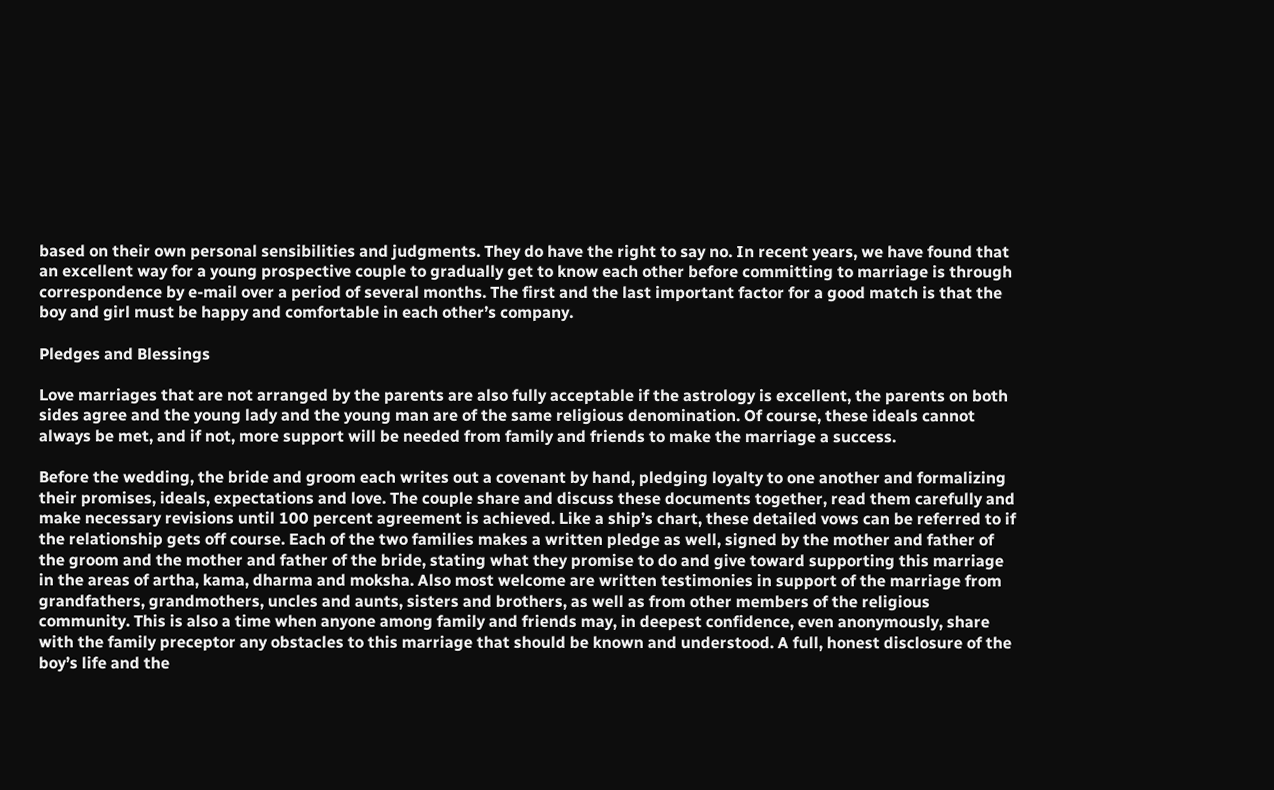based on their own personal sensibilities and judgments. They do have the right to say no. In recent years, we have found that an excellent way for a young prospective couple to gradually get to know each other before committing to marriage is through correspondence by e-mail over a period of several months. The first and the last important factor for a good match is that the boy and girl must be happy and comfortable in each other’s company.

Pledges and Blessings

Love marriages that are not arranged by the parents are also fully acceptable if the astrology is excellent, the parents on both sides agree and the young lady and the young man are of the same religious denomination. Of course, these ideals cannot always be met, and if not, more support will be needed from family and friends to make the marriage a success.

Before the wedding, the bride and groom each writes out a covenant by hand, pledging loyalty to one another and formalizing their promises, ideals, expectations and love. The couple share and discuss these documents together, read them carefully and make necessary revisions until 100 percent agreement is achieved. Like a ship’s chart, these detailed vows can be referred to if the relationship gets off course. Each of the two families makes a written pledge as well, signed by the mother and father of the groom and the mother and father of the bride, stating what they promise to do and give toward supporting this marriage in the areas of artha, kama, dharma and moksha. Also most welcome are written testimonies in support of the marriage from grandfathers, grandmothers, uncles and aunts, sisters and brothers, as well as from other members of the religious community. This is also a time when anyone among family and friends may, in deepest confidence, even anonymously, share with the family preceptor any obstacles to this marriage that should be known and understood. A full, honest disclosure of the boy’s life and the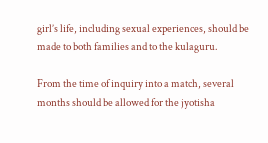girl’s life, including sexual experiences, should be made to both families and to the kulaguru.

From the time of inquiry into a match, several months should be allowed for the jyotisha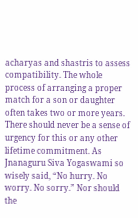acharyas and shastris to assess compatibility. The whole process of arranging a proper match for a son or daughter often takes two or more years. There should never be a sense of urgency for this or any other lifetime commitment. As Jnanaguru Siva Yogaswami so wisely said, “No hurry. No worry. No sorry.” Nor should the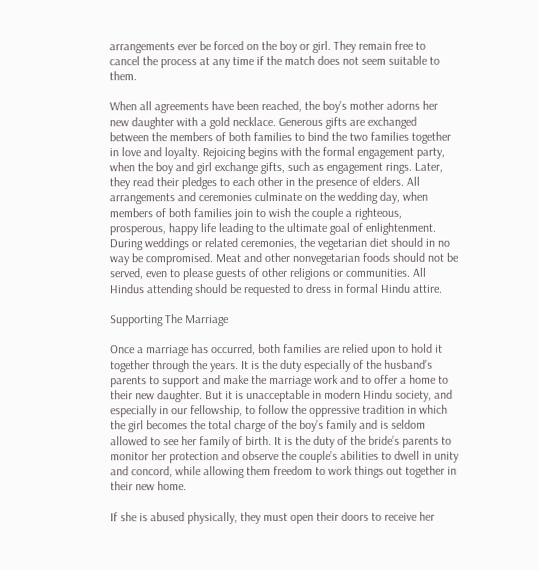arrangements ever be forced on the boy or girl. They remain free to cancel the process at any time if the match does not seem suitable to them.

When all agreements have been reached, the boy’s mother adorns her new daughter with a gold necklace. Generous gifts are exchanged between the members of both families to bind the two families together in love and loyalty. Rejoicing begins with the formal engagement party, when the boy and girl exchange gifts, such as engagement rings. Later, they read their pledges to each other in the presence of elders. All arrangements and ceremonies culminate on the wedding day, when members of both families join to wish the couple a righteous, prosperous, happy life leading to the ultimate goal of enlightenment. During weddings or related ceremonies, the vegetarian diet should in no way be compromised. Meat and other nonvegetarian foods should not be served, even to please guests of other religions or communities. All Hindus attending should be requested to dress in formal Hindu attire.

Supporting The Marriage

Once a marriage has occurred, both families are relied upon to hold it together through the years. It is the duty especially of the husband’s parents to support and make the marriage work and to offer a home to their new daughter. But it is unacceptable in modern Hindu society, and especially in our fellowship, to follow the oppressive tradition in which the girl becomes the total charge of the boy’s family and is seldom allowed to see her family of birth. It is the duty of the bride’s parents to monitor her protection and observe the couple’s abilities to dwell in unity and concord, while allowing them freedom to work things out together in their new home.

If she is abused physically, they must open their doors to receive her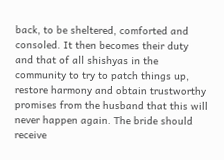back, to be sheltered, comforted and consoled. It then becomes their duty and that of all shishyas in the community to try to patch things up, restore harmony and obtain trustworthy promises from the husband that this will never happen again. The bride should receive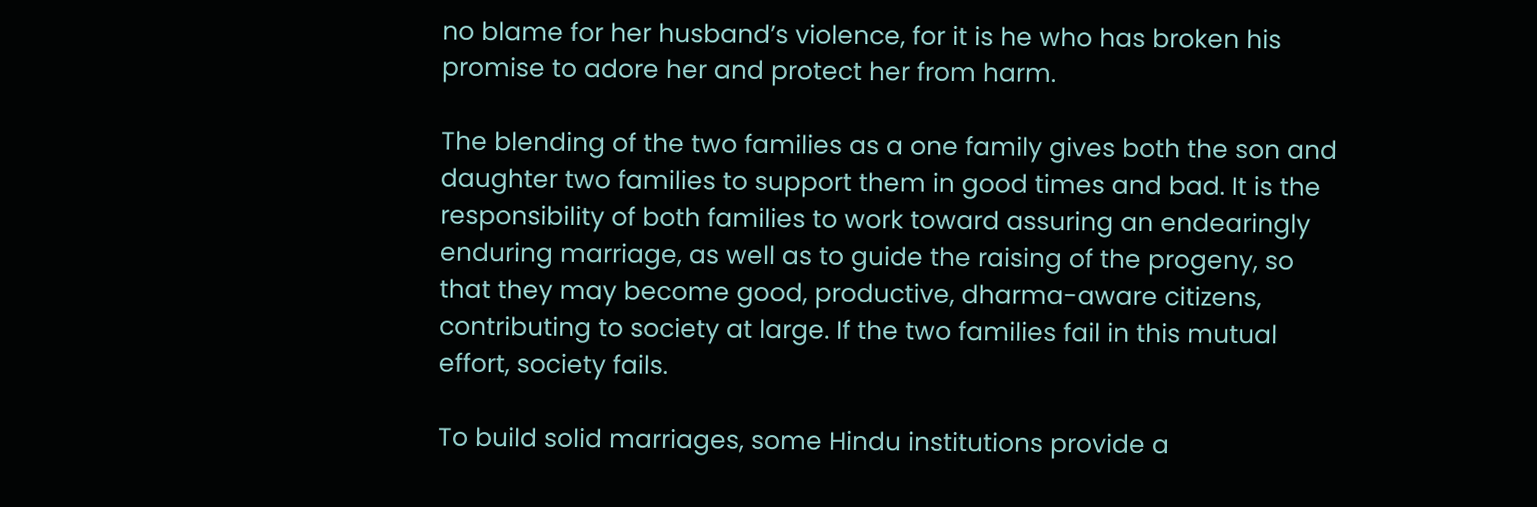no blame for her husband’s violence, for it is he who has broken his promise to adore her and protect her from harm.

The blending of the two families as a one family gives both the son and daughter two families to support them in good times and bad. It is the responsibility of both families to work toward assuring an endearingly enduring marriage, as well as to guide the raising of the progeny, so that they may become good, productive, dharma-aware citizens, contributing to society at large. If the two families fail in this mutual effort, society fails.

To build solid marriages, some Hindu institutions provide a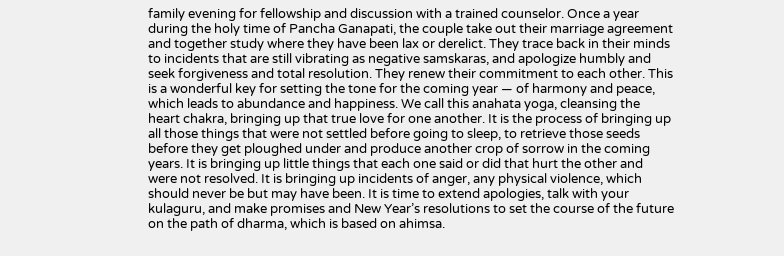family evening for fellowship and discussion with a trained counselor. Once a year during the holy time of Pancha Ganapati, the couple take out their marriage agreement and together study where they have been lax or derelict. They trace back in their minds to incidents that are still vibrating as negative samskaras, and apologize humbly and seek forgiveness and total resolution. They renew their commitment to each other. This is a wonderful key for setting the tone for the coming year — of harmony and peace, which leads to abundance and happiness. We call this anahata yoga, cleansing the heart chakra, bringing up that true love for one another. It is the process of bringing up all those things that were not settled before going to sleep, to retrieve those seeds before they get ploughed under and produce another crop of sorrow in the coming years. It is bringing up little things that each one said or did that hurt the other and were not resolved. It is bringing up incidents of anger, any physical violence, which should never be but may have been. It is time to extend apologies, talk with your kulaguru, and make promises and New Year’s resolutions to set the course of the future on the path of dharma, which is based on ahimsa.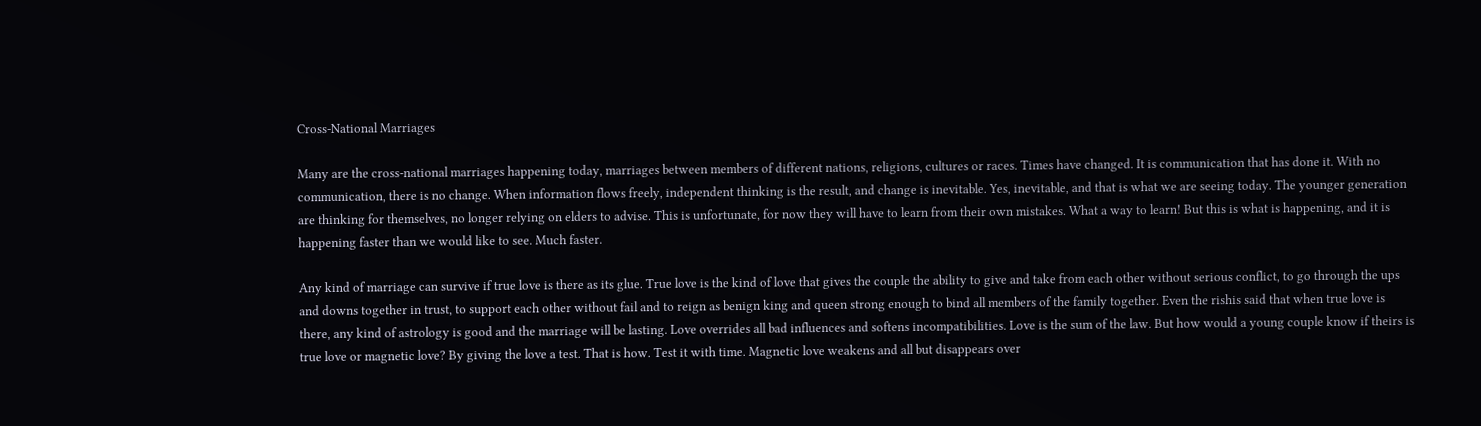Cross-National Marriages

Many are the cross-national marriages happening today, marriages between members of different nations, religions, cultures or races. Times have changed. It is communication that has done it. With no communication, there is no change. When information flows freely, independent thinking is the result, and change is inevitable. Yes, inevitable, and that is what we are seeing today. The younger generation are thinking for themselves, no longer relying on elders to advise. This is unfortunate, for now they will have to learn from their own mistakes. What a way to learn! But this is what is happening, and it is happening faster than we would like to see. Much faster.

Any kind of marriage can survive if true love is there as its glue. True love is the kind of love that gives the couple the ability to give and take from each other without serious conflict, to go through the ups and downs together in trust, to support each other without fail and to reign as benign king and queen strong enough to bind all members of the family together. Even the rishis said that when true love is there, any kind of astrology is good and the marriage will be lasting. Love overrides all bad influences and softens incompatibilities. Love is the sum of the law. But how would a young couple know if theirs is true love or magnetic love? By giving the love a test. That is how. Test it with time. Magnetic love weakens and all but disappears over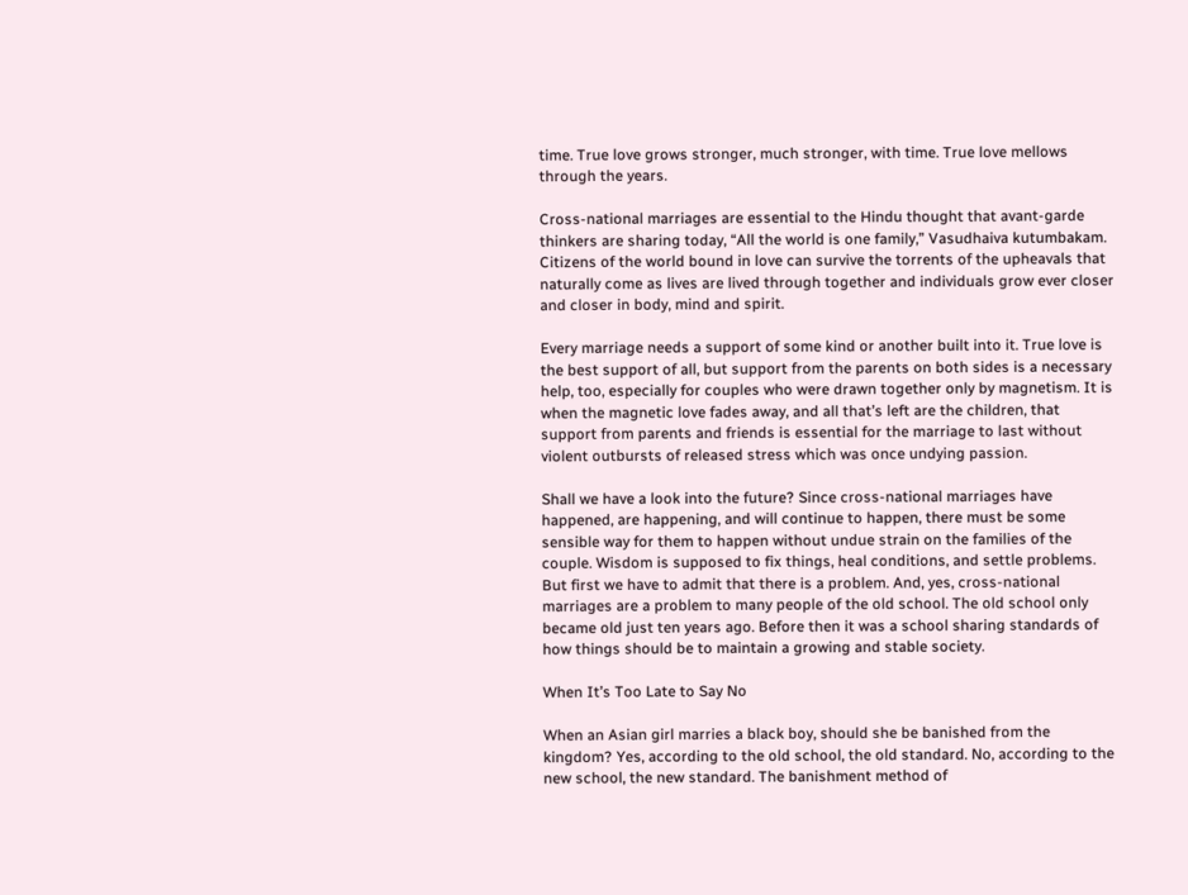time. True love grows stronger, much stronger, with time. True love mellows through the years.

Cross-national marriages are essential to the Hindu thought that avant-garde thinkers are sharing today, “All the world is one family,” Vasudhaiva kutumbakam. Citizens of the world bound in love can survive the torrents of the upheavals that naturally come as lives are lived through together and individuals grow ever closer and closer in body, mind and spirit.

Every marriage needs a support of some kind or another built into it. True love is the best support of all, but support from the parents on both sides is a necessary help, too, especially for couples who were drawn together only by magnetism. It is when the magnetic love fades away, and all that’s left are the children, that support from parents and friends is essential for the marriage to last without violent outbursts of released stress which was once undying passion.

Shall we have a look into the future? Since cross-national marriages have happened, are happening, and will continue to happen, there must be some sensible way for them to happen without undue strain on the families of the couple. Wisdom is supposed to fix things, heal conditions, and settle problems. But first we have to admit that there is a problem. And, yes, cross-national marriages are a problem to many people of the old school. The old school only became old just ten years ago. Before then it was a school sharing standards of how things should be to maintain a growing and stable society.

When It’s Too Late to Say No

When an Asian girl marries a black boy, should she be banished from the kingdom? Yes, according to the old school, the old standard. No, according to the new school, the new standard. The banishment method of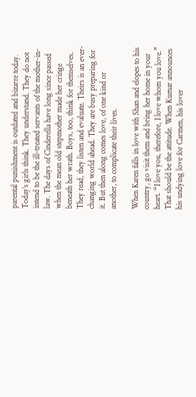parental punishment is outdated and bizarre today. Today’s girls think. They understand. They do not intend to be the ill-treated servants of the mother-in-law. The days of Cinderella have long since passed when the mean old stepmother made her cringe beneath her wrath. Boys, too, think for themselves. They read, they listen and evaluate. Theirs is an ever-changing world ahead. They are busy preparing for it. But then along comes love, of one kind or another, to complicate their lives.

When Karen falls in love with Shan and elopes to his country, go visit them and bring her home in your heart. “I love you, therefore, I love whom you love.” That should be the attitude. When Kumar announces his undying love for Carmen, his lover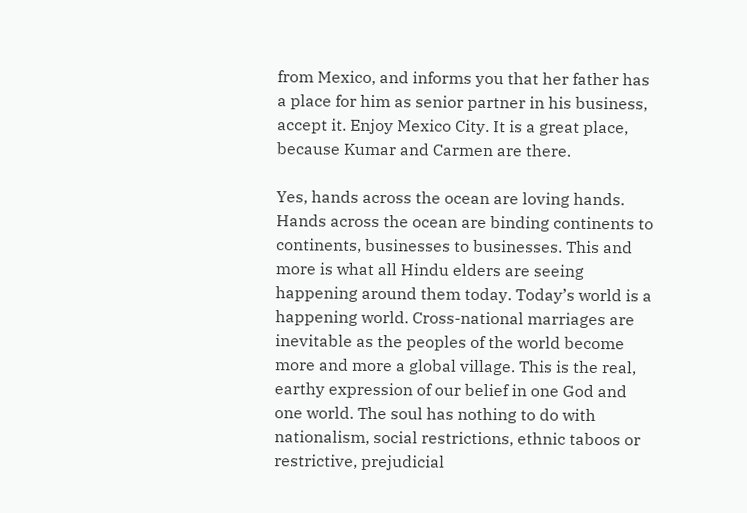from Mexico, and informs you that her father has a place for him as senior partner in his business, accept it. Enjoy Mexico City. It is a great place, because Kumar and Carmen are there.

Yes, hands across the ocean are loving hands. Hands across the ocean are binding continents to continents, businesses to businesses. This and more is what all Hindu elders are seeing happening around them today. Today’s world is a happening world. Cross-national marriages are inevitable as the peoples of the world become more and more a global village. This is the real, earthy expression of our belief in one God and one world. The soul has nothing to do with nationalism, social restrictions, ethnic taboos or restrictive, prejudicial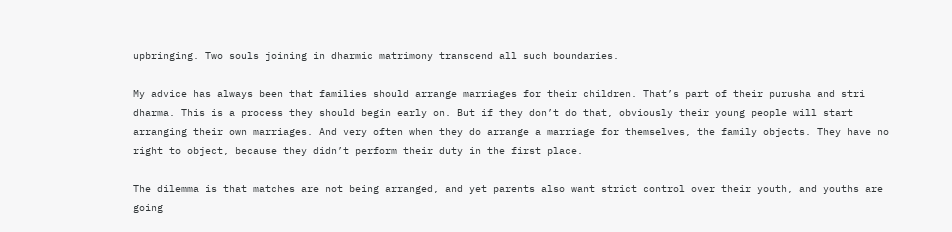upbringing. Two souls joining in dharmic matrimony transcend all such boundaries.

My advice has always been that families should arrange marriages for their children. That’s part of their purusha and stri dharma. This is a process they should begin early on. But if they don’t do that, obviously their young people will start arranging their own marriages. And very often when they do arrange a marriage for themselves, the family objects. They have no right to object, because they didn’t perform their duty in the first place.

The dilemma is that matches are not being arranged, and yet parents also want strict control over their youth, and youths are going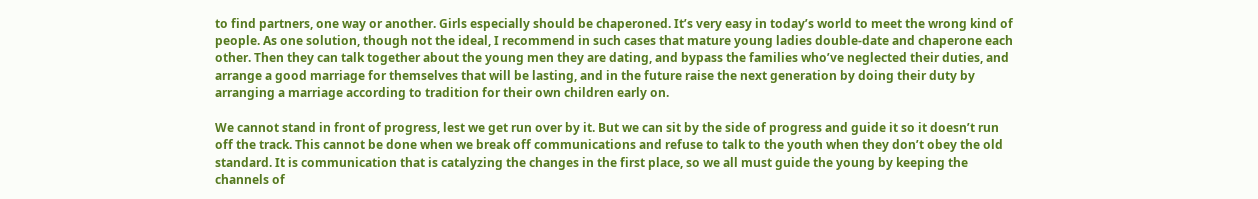to find partners, one way or another. Girls especially should be chaperoned. It’s very easy in today’s world to meet the wrong kind of people. As one solution, though not the ideal, I recommend in such cases that mature young ladies double-date and chaperone each other. Then they can talk together about the young men they are dating, and bypass the families who’ve neglected their duties, and arrange a good marriage for themselves that will be lasting, and in the future raise the next generation by doing their duty by arranging a marriage according to tradition for their own children early on.

We cannot stand in front of progress, lest we get run over by it. But we can sit by the side of progress and guide it so it doesn’t run off the track. This cannot be done when we break off communications and refuse to talk to the youth when they don’t obey the old standard. It is communication that is catalyzing the changes in the first place, so we all must guide the young by keeping the channels of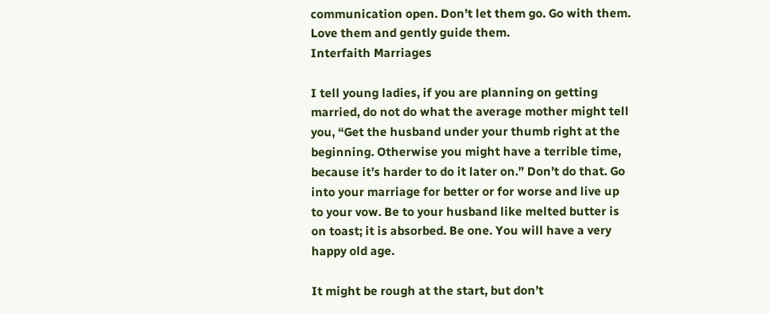communication open. Don’t let them go. Go with them. Love them and gently guide them.
Interfaith Marriages

I tell young ladies, if you are planning on getting married, do not do what the average mother might tell you, “Get the husband under your thumb right at the beginning. Otherwise you might have a terrible time, because it’s harder to do it later on.” Don’t do that. Go into your marriage for better or for worse and live up to your vow. Be to your husband like melted butter is on toast; it is absorbed. Be one. You will have a very happy old age.

It might be rough at the start, but don’t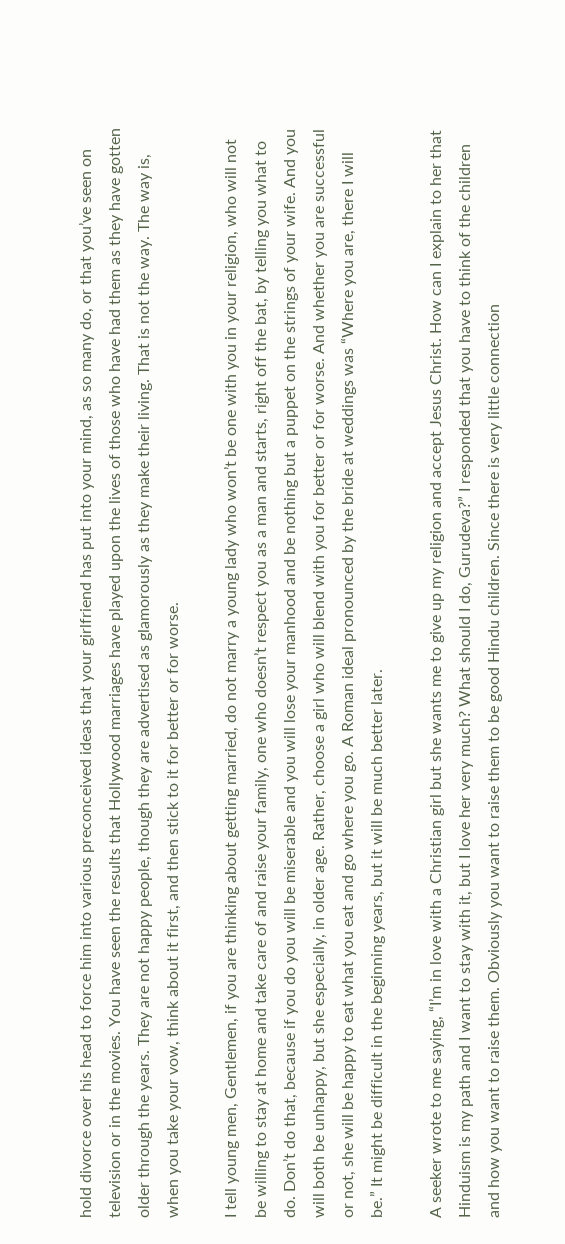hold divorce over his head to force him into various preconceived ideas that your girlfriend has put into your mind, as so many do, or that you’ve seen on television or in the movies. You have seen the results that Hollywood marriages have played upon the lives of those who have had them as they have gotten older through the years. They are not happy people, though they are advertised as glamorously as they make their living. That is not the way. The way is, when you take your vow, think about it first, and then stick to it for better or for worse.

I tell young men, Gentlemen, if you are thinking about getting married, do not marry a young lady who won’t be one with you in your religion, who will not be willing to stay at home and take care of and raise your family, one who doesn’t respect you as a man and starts, right off the bat, by telling you what to do. Don’t do that, because if you do you will be miserable and you will lose your manhood and be nothing but a puppet on the strings of your wife. And you will both be unhappy, but she especially, in older age. Rather, choose a girl who will blend with you for better or for worse. And whether you are successful or not, she will be happy to eat what you eat and go where you go. A Roman ideal pronounced by the bride at weddings was “Where you are, there I will be.” It might be difficult in the beginning years, but it will be much better later.

A seeker wrote to me saying, “I’m in love with a Christian girl but she wants me to give up my religion and accept Jesus Christ. How can I explain to her that Hinduism is my path and I want to stay with it, but I love her very much? What should I do, Gurudeva?” I responded that you have to think of the children and how you want to raise them. Obviously you want to raise them to be good Hindu children. Since there is very little connection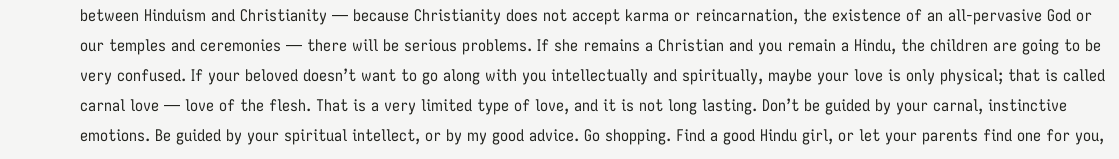between Hinduism and Christianity — because Christianity does not accept karma or reincarnation, the existence of an all-pervasive God or our temples and ceremonies — there will be serious problems. If she remains a Christian and you remain a Hindu, the children are going to be very confused. If your beloved doesn’t want to go along with you intellectually and spiritually, maybe your love is only physical; that is called carnal love — love of the flesh. That is a very limited type of love, and it is not long lasting. Don’t be guided by your carnal, instinctive emotions. Be guided by your spiritual intellect, or by my good advice. Go shopping. Find a good Hindu girl, or let your parents find one for you,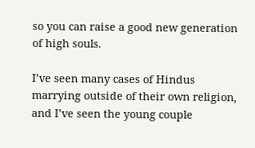so you can raise a good new generation of high souls.

I’ve seen many cases of Hindus marrying outside of their own religion, and I’ve seen the young couple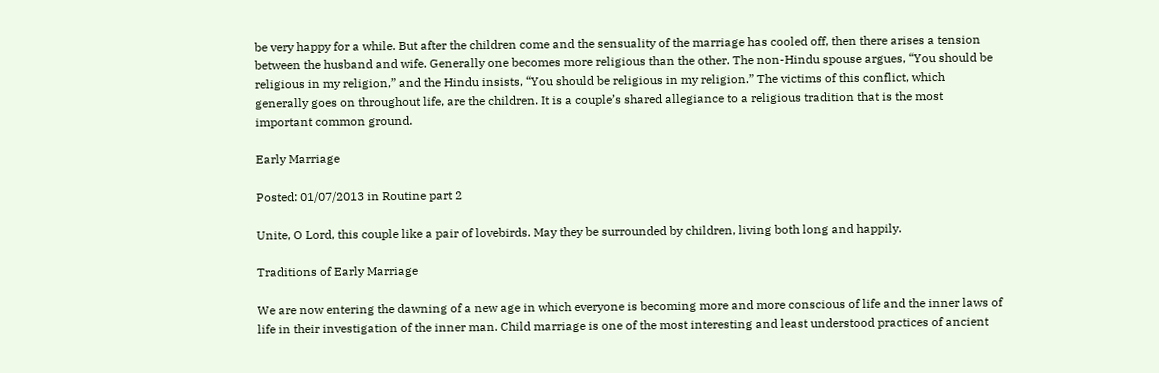be very happy for a while. But after the children come and the sensuality of the marriage has cooled off, then there arises a tension between the husband and wife. Generally one becomes more religious than the other. The non-Hindu spouse argues, “You should be religious in my religion,” and the Hindu insists, “You should be religious in my religion.” The victims of this conflict, which generally goes on throughout life, are the children. It is a couple’s shared allegiance to a religious tradition that is the most important common ground.

Early Marriage

Posted: 01/07/2013 in Routine part 2

Unite, O Lord, this couple like a pair of lovebirds. May they be surrounded by children, living both long and happily.

Traditions of Early Marriage

We are now entering the dawning of a new age in which everyone is becoming more and more conscious of life and the inner laws of life in their investigation of the inner man. Child marriage is one of the most interesting and least understood practices of ancient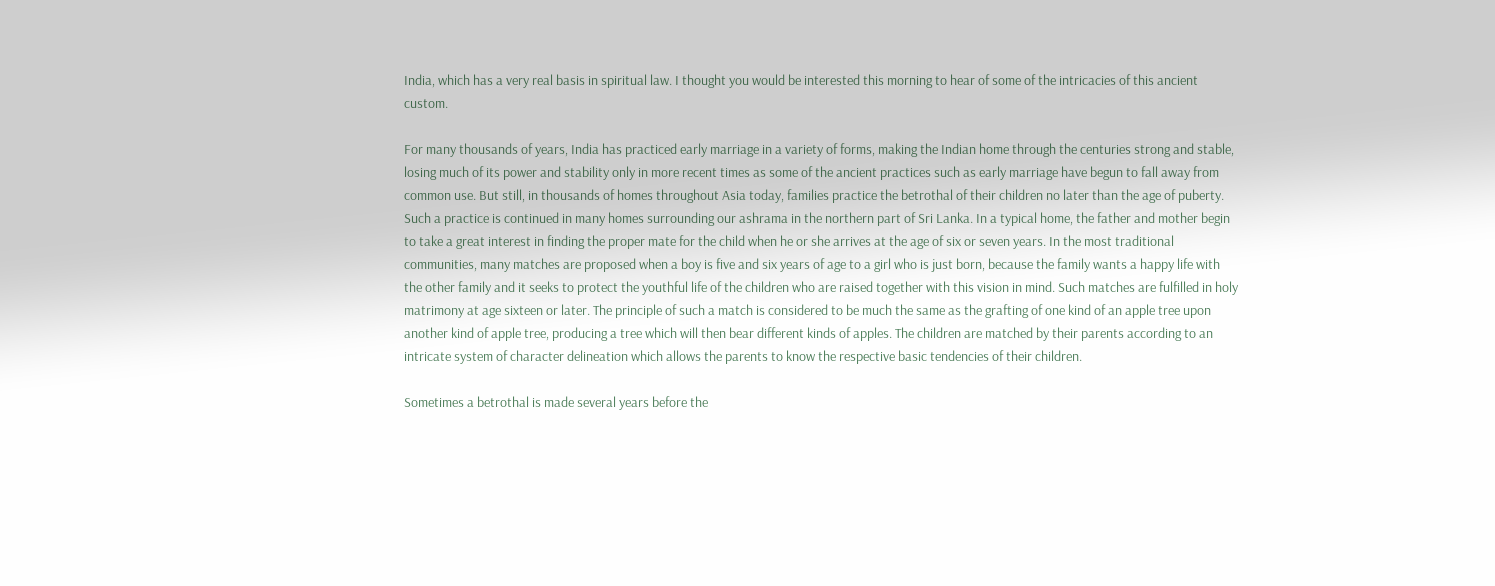India, which has a very real basis in spiritual law. I thought you would be interested this morning to hear of some of the intricacies of this ancient custom.

For many thousands of years, India has practiced early marriage in a variety of forms, making the Indian home through the centuries strong and stable, losing much of its power and stability only in more recent times as some of the ancient practices such as early marriage have begun to fall away from common use. But still, in thousands of homes throughout Asia today, families practice the betrothal of their children no later than the age of puberty. Such a practice is continued in many homes surrounding our ashrama in the northern part of Sri Lanka. In a typical home, the father and mother begin to take a great interest in finding the proper mate for the child when he or she arrives at the age of six or seven years. In the most traditional communities, many matches are proposed when a boy is five and six years of age to a girl who is just born, because the family wants a happy life with the other family and it seeks to protect the youthful life of the children who are raised together with this vision in mind. Such matches are fulfilled in holy matrimony at age sixteen or later. The principle of such a match is considered to be much the same as the grafting of one kind of an apple tree upon another kind of apple tree, producing a tree which will then bear different kinds of apples. The children are matched by their parents according to an intricate system of character delineation which allows the parents to know the respective basic tendencies of their children.

Sometimes a betrothal is made several years before the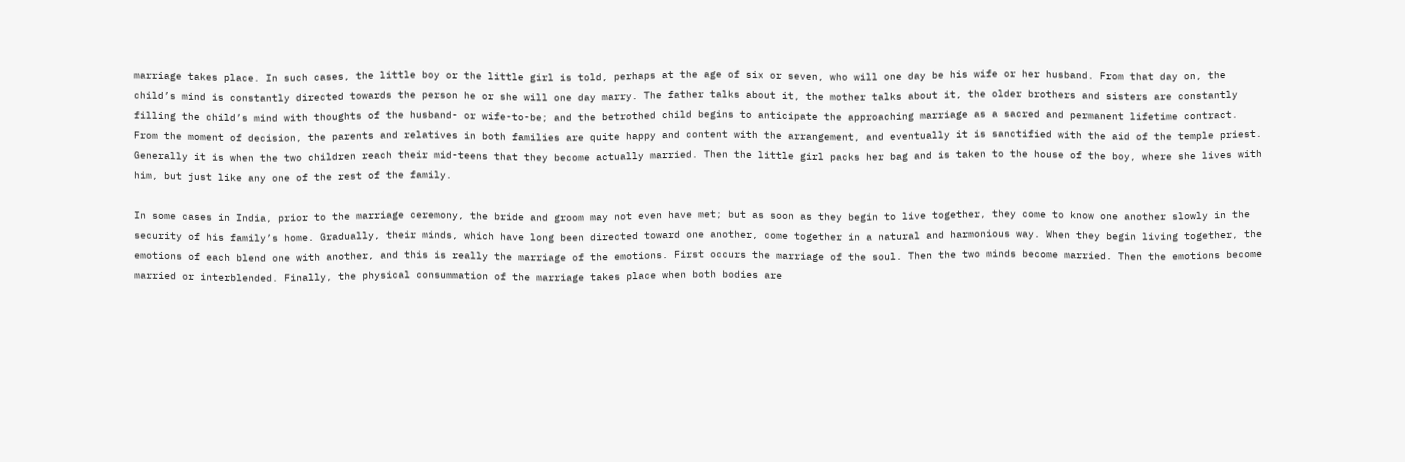marriage takes place. In such cases, the little boy or the little girl is told, perhaps at the age of six or seven, who will one day be his wife or her husband. From that day on, the child’s mind is constantly directed towards the person he or she will one day marry. The father talks about it, the mother talks about it, the older brothers and sisters are constantly filling the child’s mind with thoughts of the husband- or wife-to-be; and the betrothed child begins to anticipate the approaching marriage as a sacred and permanent lifetime contract. From the moment of decision, the parents and relatives in both families are quite happy and content with the arrangement, and eventually it is sanctified with the aid of the temple priest. Generally it is when the two children reach their mid-teens that they become actually married. Then the little girl packs her bag and is taken to the house of the boy, where she lives with him, but just like any one of the rest of the family.

In some cases in India, prior to the marriage ceremony, the bride and groom may not even have met; but as soon as they begin to live together, they come to know one another slowly in the security of his family’s home. Gradually, their minds, which have long been directed toward one another, come together in a natural and harmonious way. When they begin living together, the emotions of each blend one with another, and this is really the marriage of the emotions. First occurs the marriage of the soul. Then the two minds become married. Then the emotions become married or interblended. Finally, the physical consummation of the marriage takes place when both bodies are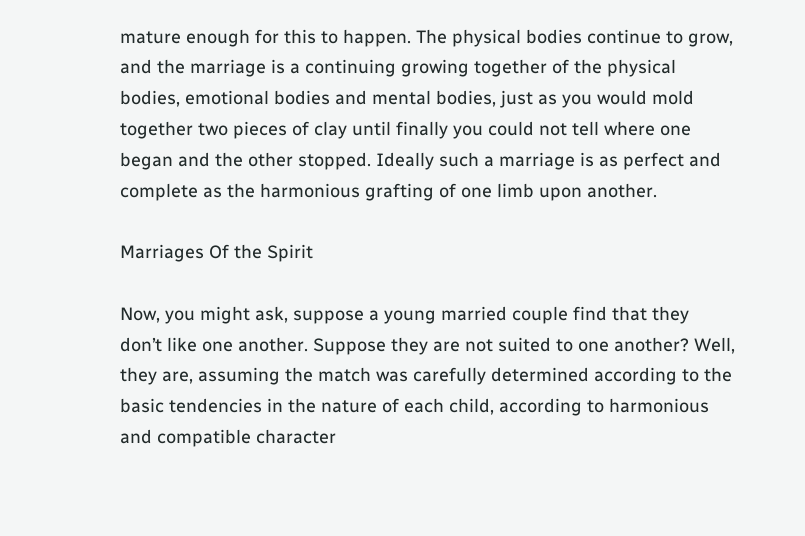mature enough for this to happen. The physical bodies continue to grow, and the marriage is a continuing growing together of the physical bodies, emotional bodies and mental bodies, just as you would mold together two pieces of clay until finally you could not tell where one began and the other stopped. Ideally such a marriage is as perfect and complete as the harmonious grafting of one limb upon another.

Marriages Of the Spirit

Now, you might ask, suppose a young married couple find that they don’t like one another. Suppose they are not suited to one another? Well, they are, assuming the match was carefully determined according to the basic tendencies in the nature of each child, according to harmonious and compatible character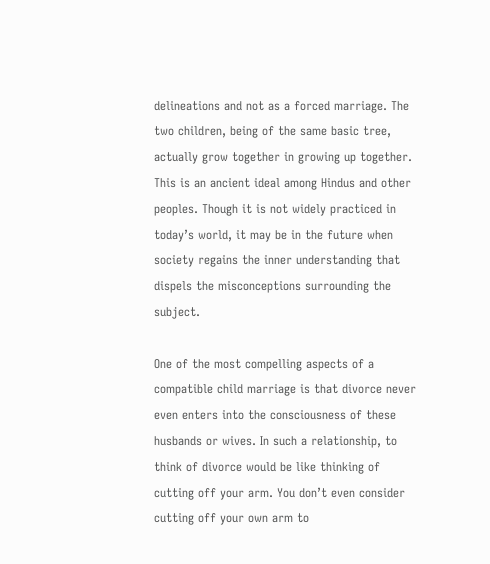delineations and not as a forced marriage. The two children, being of the same basic tree, actually grow together in growing up together. This is an ancient ideal among Hindus and other peoples. Though it is not widely practiced in today’s world, it may be in the future when society regains the inner understanding that dispels the misconceptions surrounding the subject.

One of the most compelling aspects of a compatible child marriage is that divorce never even enters into the consciousness of these husbands or wives. In such a relationship, to think of divorce would be like thinking of cutting off your arm. You don’t even consider cutting off your own arm to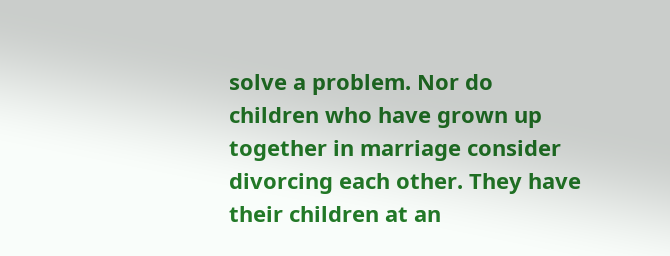solve a problem. Nor do children who have grown up together in marriage consider divorcing each other. They have their children at an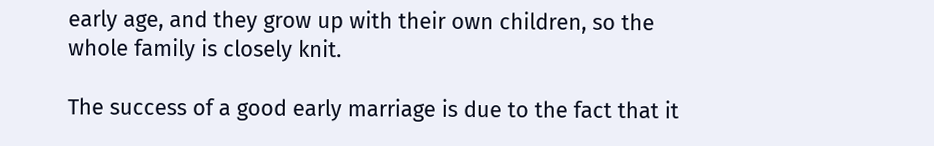early age, and they grow up with their own children, so the whole family is closely knit.

The success of a good early marriage is due to the fact that it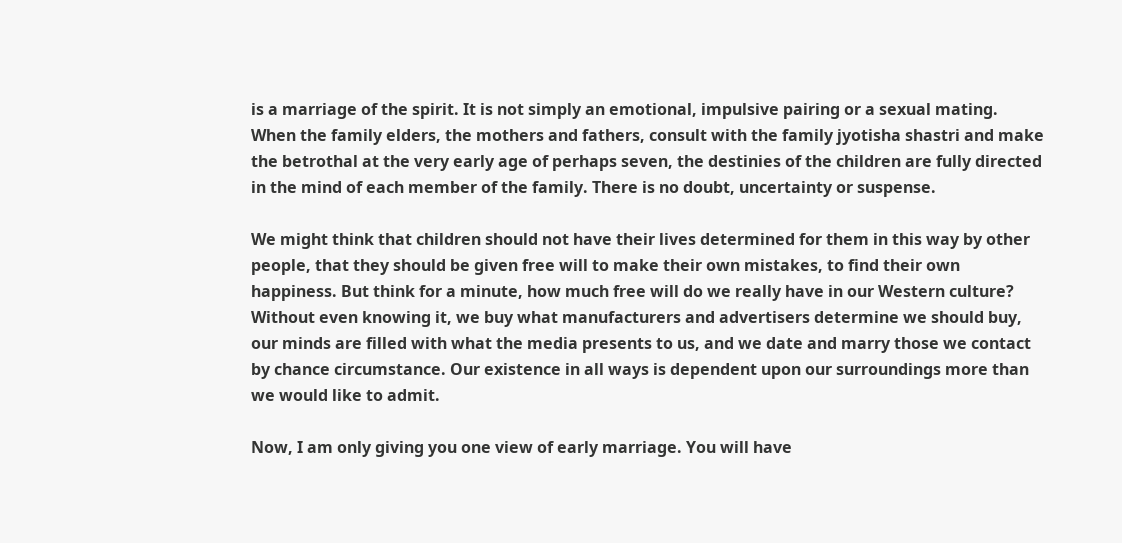is a marriage of the spirit. It is not simply an emotional, impulsive pairing or a sexual mating. When the family elders, the mothers and fathers, consult with the family jyotisha shastri and make the betrothal at the very early age of perhaps seven, the destinies of the children are fully directed in the mind of each member of the family. There is no doubt, uncertainty or suspense.

We might think that children should not have their lives determined for them in this way by other people, that they should be given free will to make their own mistakes, to find their own happiness. But think for a minute, how much free will do we really have in our Western culture? Without even knowing it, we buy what manufacturers and advertisers determine we should buy, our minds are filled with what the media presents to us, and we date and marry those we contact by chance circumstance. Our existence in all ways is dependent upon our surroundings more than we would like to admit.

Now, I am only giving you one view of early marriage. You will have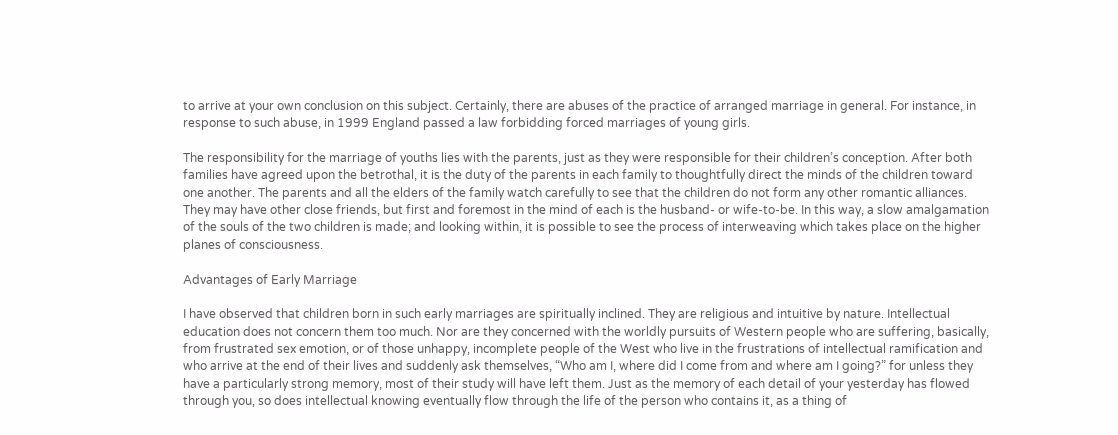to arrive at your own conclusion on this subject. Certainly, there are abuses of the practice of arranged marriage in general. For instance, in response to such abuse, in 1999 England passed a law forbidding forced marriages of young girls.

The responsibility for the marriage of youths lies with the parents, just as they were responsible for their children’s conception. After both families have agreed upon the betrothal, it is the duty of the parents in each family to thoughtfully direct the minds of the children toward one another. The parents and all the elders of the family watch carefully to see that the children do not form any other romantic alliances. They may have other close friends, but first and foremost in the mind of each is the husband- or wife-to-be. In this way, a slow amalgamation of the souls of the two children is made; and looking within, it is possible to see the process of interweaving which takes place on the higher planes of consciousness.

Advantages of Early Marriage

I have observed that children born in such early marriages are spiritually inclined. They are religious and intuitive by nature. Intellectual education does not concern them too much. Nor are they concerned with the worldly pursuits of Western people who are suffering, basically, from frustrated sex emotion, or of those unhappy, incomplete people of the West who live in the frustrations of intellectual ramification and who arrive at the end of their lives and suddenly ask themselves, “Who am I, where did I come from and where am I going?” for unless they have a particularly strong memory, most of their study will have left them. Just as the memory of each detail of your yesterday has flowed through you, so does intellectual knowing eventually flow through the life of the person who contains it, as a thing of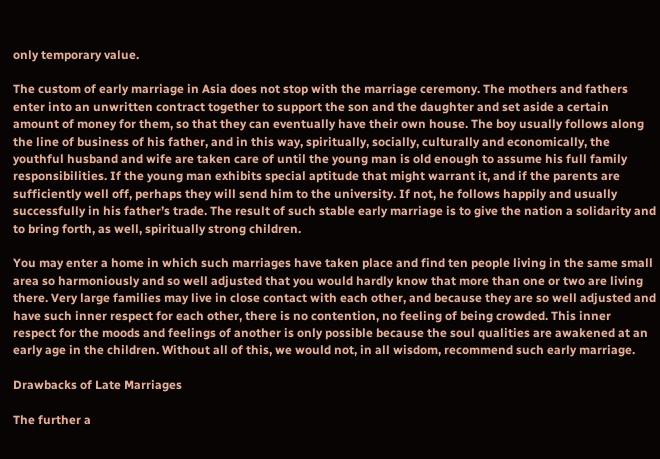only temporary value.

The custom of early marriage in Asia does not stop with the marriage ceremony. The mothers and fathers enter into an unwritten contract together to support the son and the daughter and set aside a certain amount of money for them, so that they can eventually have their own house. The boy usually follows along the line of business of his father, and in this way, spiritually, socially, culturally and economically, the youthful husband and wife are taken care of until the young man is old enough to assume his full family responsibilities. If the young man exhibits special aptitude that might warrant it, and if the parents are sufficiently well off, perhaps they will send him to the university. If not, he follows happily and usually successfully in his father’s trade. The result of such stable early marriage is to give the nation a solidarity and to bring forth, as well, spiritually strong children.

You may enter a home in which such marriages have taken place and find ten people living in the same small area so harmoniously and so well adjusted that you would hardly know that more than one or two are living there. Very large families may live in close contact with each other, and because they are so well adjusted and have such inner respect for each other, there is no contention, no feeling of being crowded. This inner respect for the moods and feelings of another is only possible because the soul qualities are awakened at an early age in the children. Without all of this, we would not, in all wisdom, recommend such early marriage.

Drawbacks of Late Marriages

The further a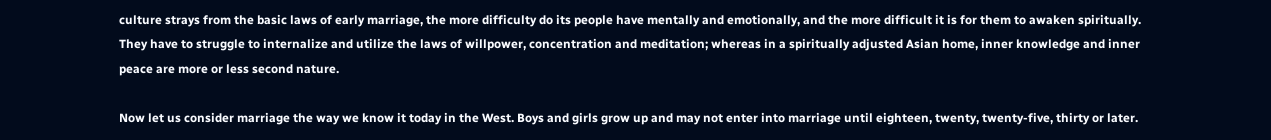culture strays from the basic laws of early marriage, the more difficulty do its people have mentally and emotionally, and the more difficult it is for them to awaken spiritually. They have to struggle to internalize and utilize the laws of willpower, concentration and meditation; whereas in a spiritually adjusted Asian home, inner knowledge and inner peace are more or less second nature.

Now let us consider marriage the way we know it today in the West. Boys and girls grow up and may not enter into marriage until eighteen, twenty, twenty-five, thirty or later.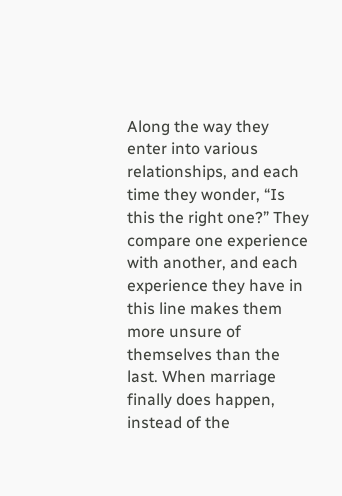Along the way they enter into various relationships, and each time they wonder, “Is this the right one?” They compare one experience with another, and each experience they have in this line makes them more unsure of themselves than the last. When marriage finally does happen, instead of the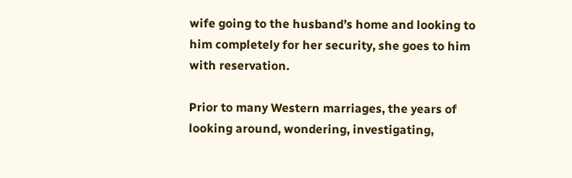wife going to the husband’s home and looking to him completely for her security, she goes to him with reservation.

Prior to many Western marriages, the years of looking around, wondering, investigating,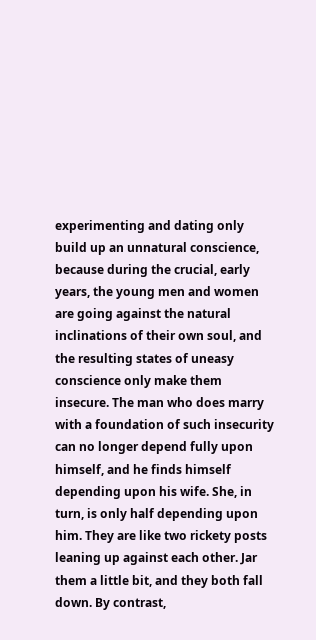experimenting and dating only build up an unnatural conscience, because during the crucial, early years, the young men and women are going against the natural inclinations of their own soul, and the resulting states of uneasy conscience only make them insecure. The man who does marry with a foundation of such insecurity can no longer depend fully upon himself, and he finds himself depending upon his wife. She, in turn, is only half depending upon him. They are like two rickety posts leaning up against each other. Jar them a little bit, and they both fall down. By contrast,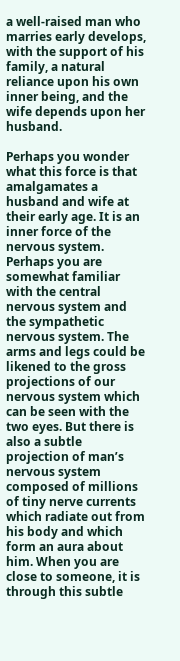a well-raised man who marries early develops, with the support of his family, a natural reliance upon his own inner being, and the wife depends upon her husband.

Perhaps you wonder what this force is that amalgamates a husband and wife at their early age. It is an inner force of the nervous system. Perhaps you are somewhat familiar with the central nervous system and the sympathetic nervous system. The arms and legs could be likened to the gross projections of our nervous system which can be seen with the two eyes. But there is also a subtle projection of man’s nervous system composed of millions of tiny nerve currents which radiate out from his body and which form an aura about him. When you are close to someone, it is through this subtle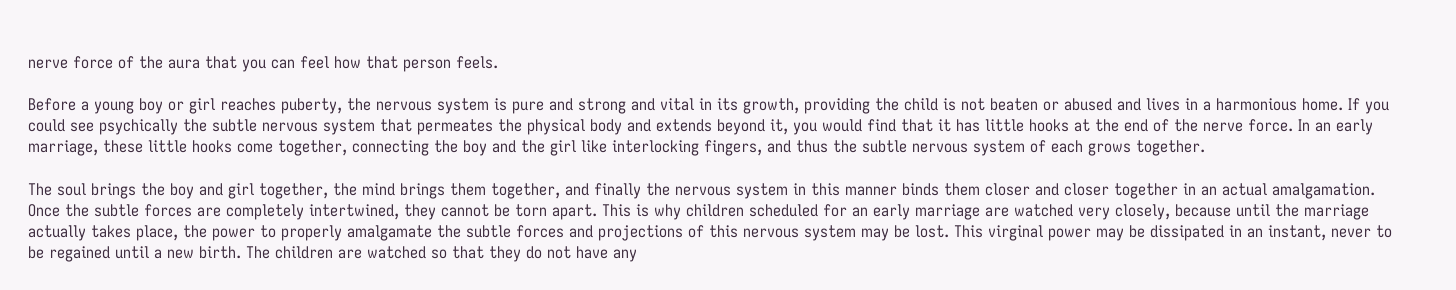nerve force of the aura that you can feel how that person feels.

Before a young boy or girl reaches puberty, the nervous system is pure and strong and vital in its growth, providing the child is not beaten or abused and lives in a harmonious home. If you could see psychically the subtle nervous system that permeates the physical body and extends beyond it, you would find that it has little hooks at the end of the nerve force. In an early marriage, these little hooks come together, connecting the boy and the girl like interlocking fingers, and thus the subtle nervous system of each grows together.

The soul brings the boy and girl together, the mind brings them together, and finally the nervous system in this manner binds them closer and closer together in an actual amalgamation. Once the subtle forces are completely intertwined, they cannot be torn apart. This is why children scheduled for an early marriage are watched very closely, because until the marriage actually takes place, the power to properly amalgamate the subtle forces and projections of this nervous system may be lost. This virginal power may be dissipated in an instant, never to be regained until a new birth. The children are watched so that they do not have any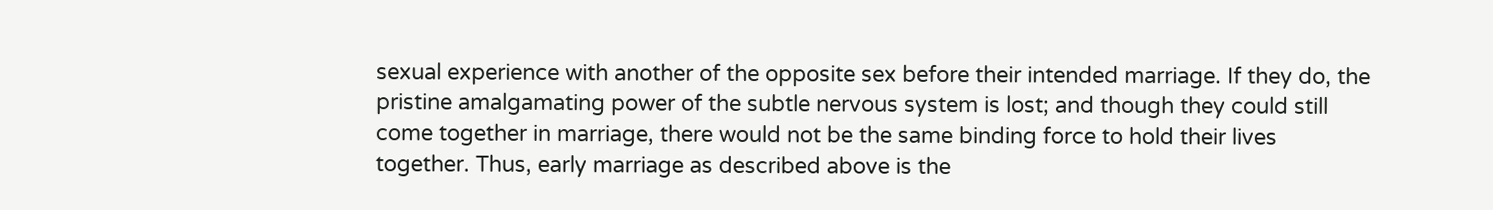sexual experience with another of the opposite sex before their intended marriage. If they do, the pristine amalgamating power of the subtle nervous system is lost; and though they could still come together in marriage, there would not be the same binding force to hold their lives together. Thus, early marriage as described above is the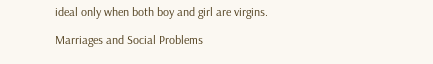ideal only when both boy and girl are virgins.

Marriages and Social Problems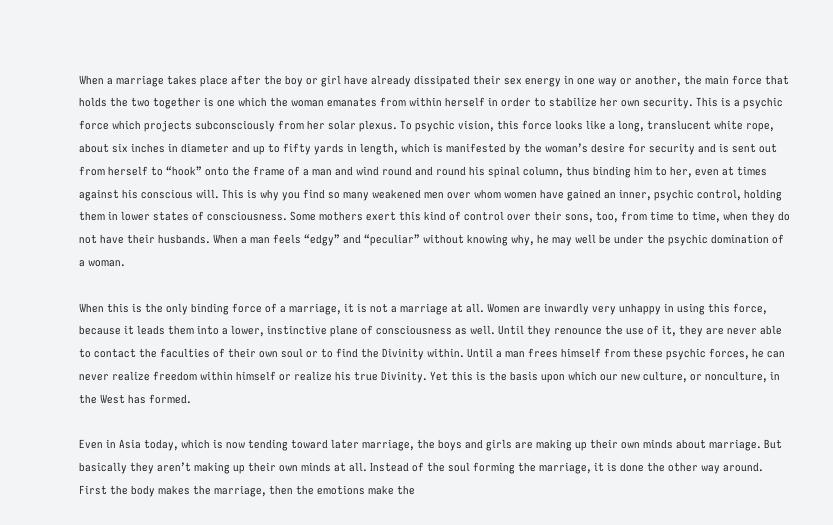When a marriage takes place after the boy or girl have already dissipated their sex energy in one way or another, the main force that holds the two together is one which the woman emanates from within herself in order to stabilize her own security. This is a psychic force which projects subconsciously from her solar plexus. To psychic vision, this force looks like a long, translucent white rope, about six inches in diameter and up to fifty yards in length, which is manifested by the woman’s desire for security and is sent out from herself to “hook” onto the frame of a man and wind round and round his spinal column, thus binding him to her, even at times against his conscious will. This is why you find so many weakened men over whom women have gained an inner, psychic control, holding them in lower states of consciousness. Some mothers exert this kind of control over their sons, too, from time to time, when they do not have their husbands. When a man feels “edgy” and “peculiar” without knowing why, he may well be under the psychic domination of a woman.

When this is the only binding force of a marriage, it is not a marriage at all. Women are inwardly very unhappy in using this force, because it leads them into a lower, instinctive plane of consciousness as well. Until they renounce the use of it, they are never able to contact the faculties of their own soul or to find the Divinity within. Until a man frees himself from these psychic forces, he can never realize freedom within himself or realize his true Divinity. Yet this is the basis upon which our new culture, or nonculture, in the West has formed.

Even in Asia today, which is now tending toward later marriage, the boys and girls are making up their own minds about marriage. But basically they aren’t making up their own minds at all. Instead of the soul forming the marriage, it is done the other way around. First the body makes the marriage, then the emotions make the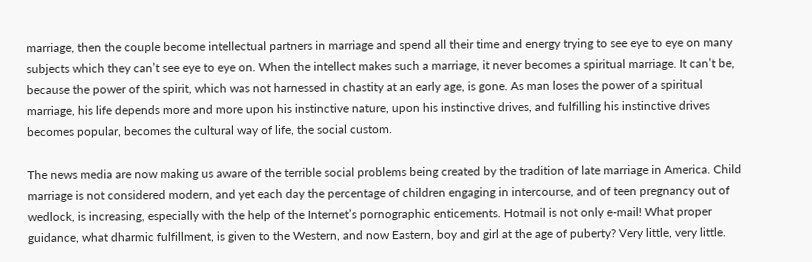marriage, then the couple become intellectual partners in marriage and spend all their time and energy trying to see eye to eye on many subjects which they can’t see eye to eye on. When the intellect makes such a marriage, it never becomes a spiritual marriage. It can’t be, because the power of the spirit, which was not harnessed in chastity at an early age, is gone. As man loses the power of a spiritual marriage, his life depends more and more upon his instinctive nature, upon his instinctive drives, and fulfilling his instinctive drives becomes popular, becomes the cultural way of life, the social custom.

The news media are now making us aware of the terrible social problems being created by the tradition of late marriage in America. Child marriage is not considered modern, and yet each day the percentage of children engaging in intercourse, and of teen pregnancy out of wedlock, is increasing, especially with the help of the Internet’s pornographic enticements. Hotmail is not only e-mail! What proper guidance, what dharmic fulfillment, is given to the Western, and now Eastern, boy and girl at the age of puberty? Very little, very little.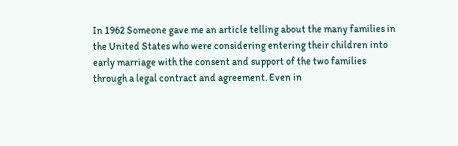In 1962 Someone gave me an article telling about the many families in the United States who were considering entering their children into early marriage with the consent and support of the two families through a legal contract and agreement. Even in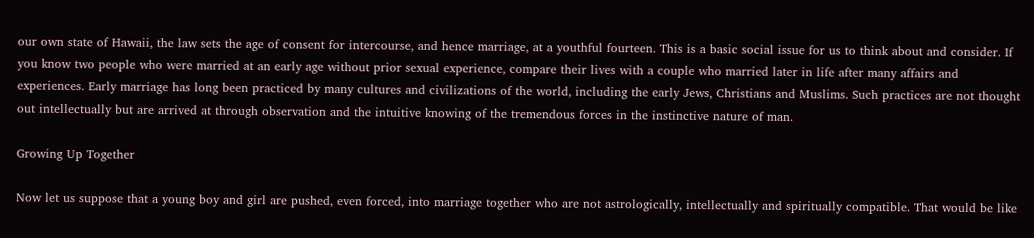our own state of Hawaii, the law sets the age of consent for intercourse, and hence marriage, at a youthful fourteen. This is a basic social issue for us to think about and consider. If you know two people who were married at an early age without prior sexual experience, compare their lives with a couple who married later in life after many affairs and experiences. Early marriage has long been practiced by many cultures and civilizations of the world, including the early Jews, Christians and Muslims. Such practices are not thought out intellectually but are arrived at through observation and the intuitive knowing of the tremendous forces in the instinctive nature of man.

Growing Up Together

Now let us suppose that a young boy and girl are pushed, even forced, into marriage together who are not astrologically, intellectually and spiritually compatible. That would be like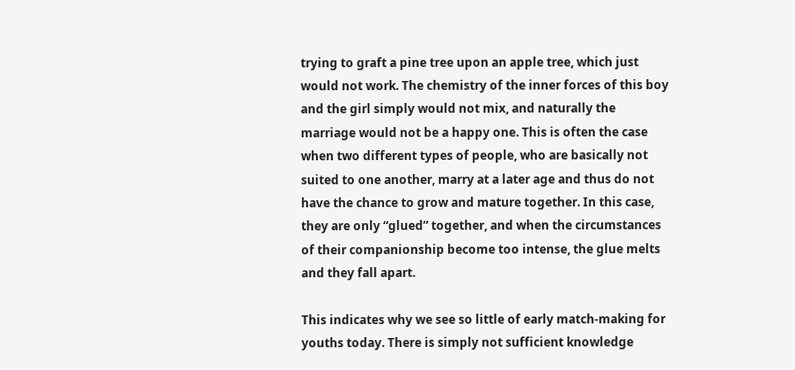trying to graft a pine tree upon an apple tree, which just would not work. The chemistry of the inner forces of this boy and the girl simply would not mix, and naturally the marriage would not be a happy one. This is often the case when two different types of people, who are basically not suited to one another, marry at a later age and thus do not have the chance to grow and mature together. In this case, they are only “glued” together, and when the circumstances of their companionship become too intense, the glue melts and they fall apart.

This indicates why we see so little of early match-making for youths today. There is simply not sufficient knowledge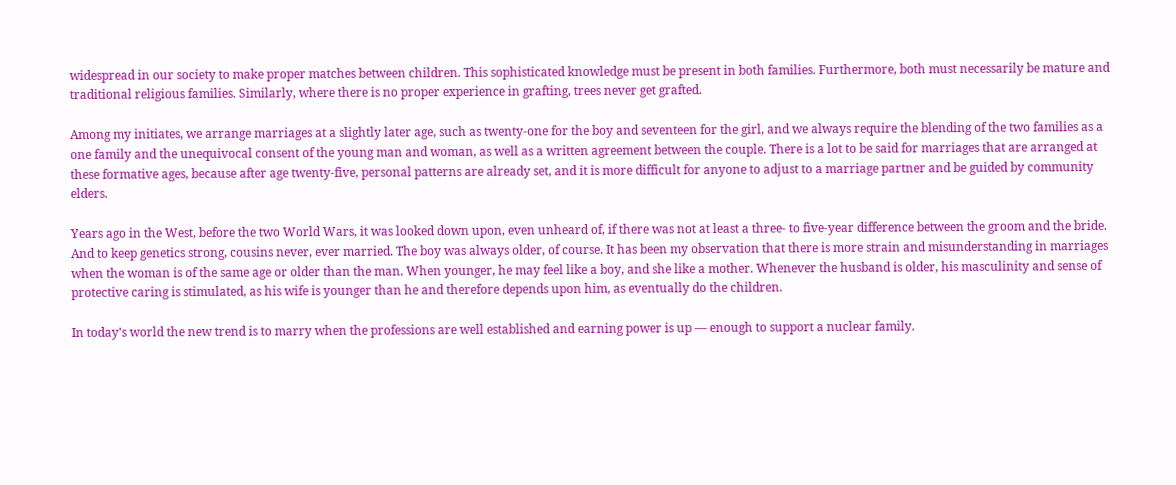widespread in our society to make proper matches between children. This sophisticated knowledge must be present in both families. Furthermore, both must necessarily be mature and traditional religious families. Similarly, where there is no proper experience in grafting, trees never get grafted.

Among my initiates, we arrange marriages at a slightly later age, such as twenty-one for the boy and seventeen for the girl, and we always require the blending of the two families as a one family and the unequivocal consent of the young man and woman, as well as a written agreement between the couple. There is a lot to be said for marriages that are arranged at these formative ages, because after age twenty-five, personal patterns are already set, and it is more difficult for anyone to adjust to a marriage partner and be guided by community elders.

Years ago in the West, before the two World Wars, it was looked down upon, even unheard of, if there was not at least a three- to five-year difference between the groom and the bride. And to keep genetics strong, cousins never, ever married. The boy was always older, of course. It has been my observation that there is more strain and misunderstanding in marriages when the woman is of the same age or older than the man. When younger, he may feel like a boy, and she like a mother. Whenever the husband is older, his masculinity and sense of protective caring is stimulated, as his wife is younger than he and therefore depends upon him, as eventually do the children.

In today’s world the new trend is to marry when the professions are well established and earning power is up — enough to support a nuclear family.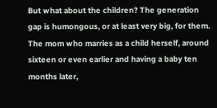But what about the children? The generation gap is humongous, or at least very big, for them. The mom who marries as a child herself, around sixteen or even earlier and having a baby ten months later,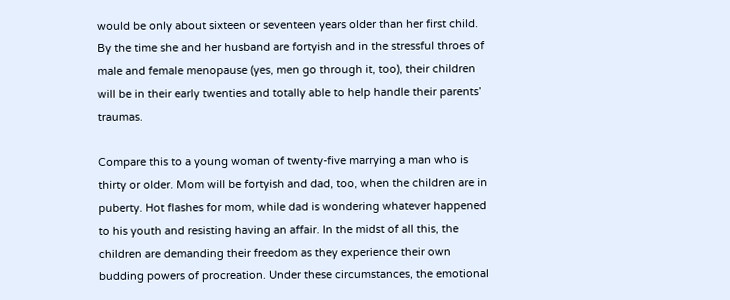would be only about sixteen or seventeen years older than her first child. By the time she and her husband are fortyish and in the stressful throes of male and female menopause (yes, men go through it, too), their children will be in their early twenties and totally able to help handle their parents’ traumas.

Compare this to a young woman of twenty-five marrying a man who is thirty or older. Mom will be fortyish and dad, too, when the children are in puberty. Hot flashes for mom, while dad is wondering whatever happened to his youth and resisting having an affair. In the midst of all this, the children are demanding their freedom as they experience their own budding powers of procreation. Under these circumstances, the emotional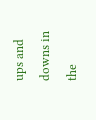ups and downs in the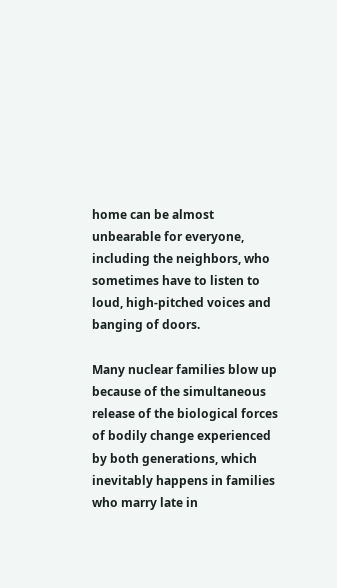home can be almost unbearable for everyone, including the neighbors, who sometimes have to listen to loud, high-pitched voices and banging of doors.

Many nuclear families blow up because of the simultaneous release of the biological forces of bodily change experienced by both generations, which inevitably happens in families who marry late in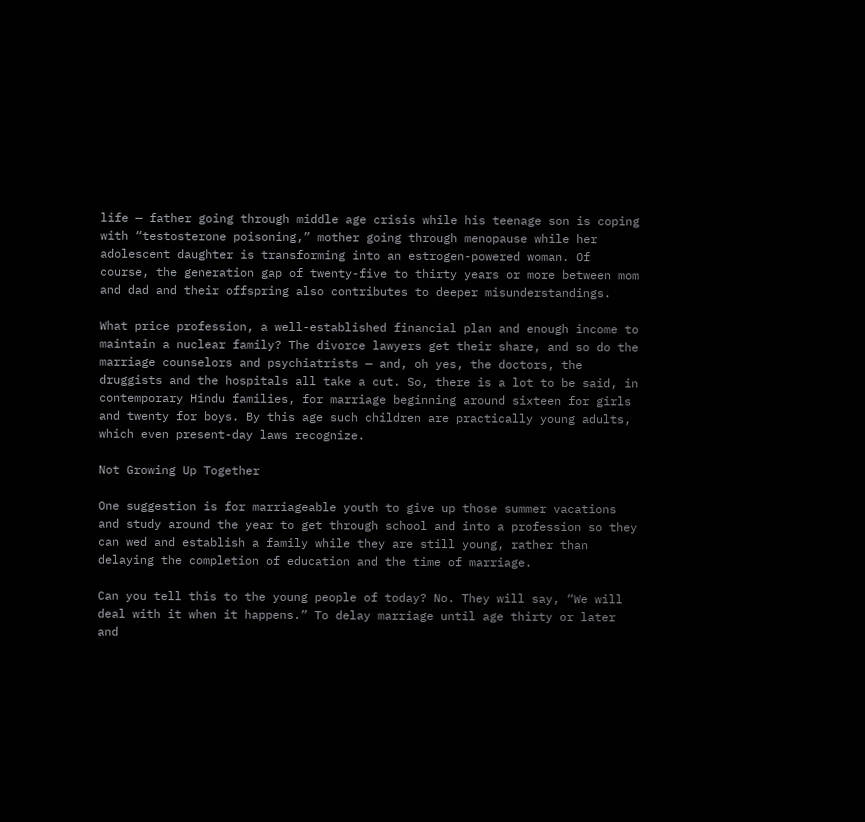life — father going through middle age crisis while his teenage son is coping with “testosterone poisoning,” mother going through menopause while her adolescent daughter is transforming into an estrogen-powered woman. Of course, the generation gap of twenty-five to thirty years or more between mom and dad and their offspring also contributes to deeper misunderstandings.

What price profession, a well-established financial plan and enough income to maintain a nuclear family? The divorce lawyers get their share, and so do the marriage counselors and psychiatrists — and, oh yes, the doctors, the druggists and the hospitals all take a cut. So, there is a lot to be said, in contemporary Hindu families, for marriage beginning around sixteen for girls and twenty for boys. By this age such children are practically young adults, which even present-day laws recognize.

Not Growing Up Together

One suggestion is for marriageable youth to give up those summer vacations and study around the year to get through school and into a profession so they can wed and establish a family while they are still young, rather than delaying the completion of education and the time of marriage.

Can you tell this to the young people of today? No. They will say, “We will deal with it when it happens.” To delay marriage until age thirty or later and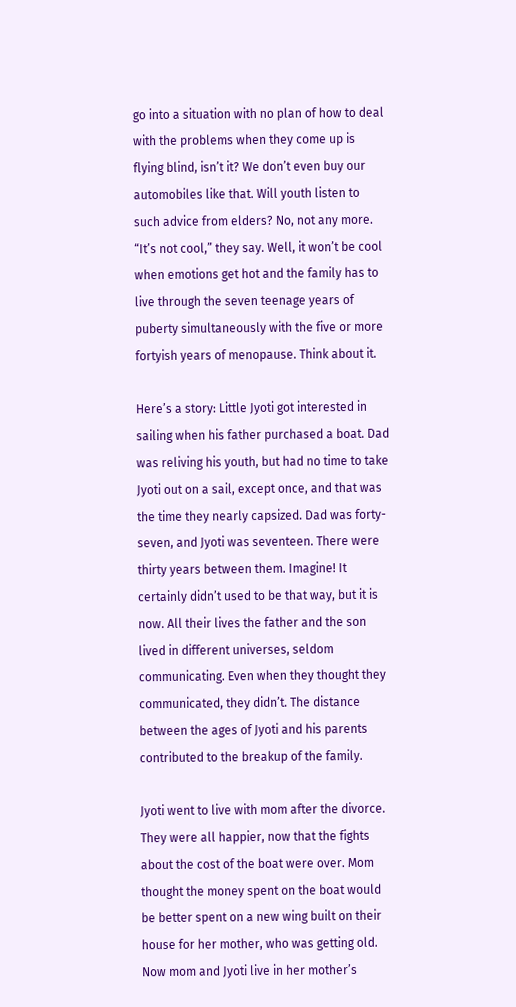go into a situation with no plan of how to deal with the problems when they come up is flying blind, isn’t it? We don’t even buy our automobiles like that. Will youth listen to such advice from elders? No, not any more. “It’s not cool,” they say. Well, it won’t be cool when emotions get hot and the family has to live through the seven teenage years of puberty simultaneously with the five or more fortyish years of menopause. Think about it.

Here’s a story: Little Jyoti got interested in sailing when his father purchased a boat. Dad was reliving his youth, but had no time to take Jyoti out on a sail, except once, and that was the time they nearly capsized. Dad was forty-seven, and Jyoti was seventeen. There were thirty years between them. Imagine! It certainly didn’t used to be that way, but it is now. All their lives the father and the son lived in different universes, seldom communicating. Even when they thought they communicated, they didn’t. The distance between the ages of Jyoti and his parents contributed to the breakup of the family.

Jyoti went to live with mom after the divorce. They were all happier, now that the fights about the cost of the boat were over. Mom thought the money spent on the boat would be better spent on a new wing built on their house for her mother, who was getting old. Now mom and Jyoti live in her mother’s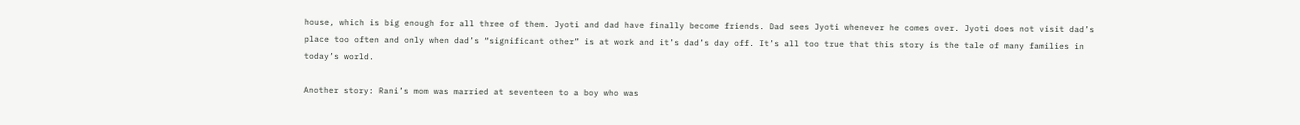house, which is big enough for all three of them. Jyoti and dad have finally become friends. Dad sees Jyoti whenever he comes over. Jyoti does not visit dad’s place too often and only when dad’s “significant other” is at work and it’s dad’s day off. It’s all too true that this story is the tale of many families in today’s world.

Another story: Rani’s mom was married at seventeen to a boy who was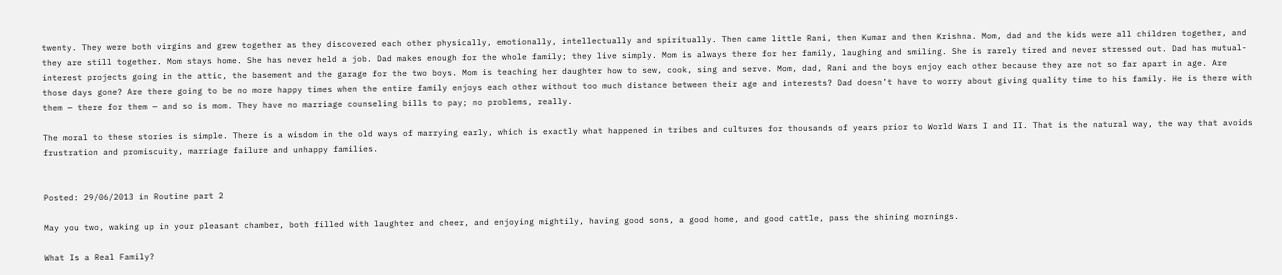twenty. They were both virgins and grew together as they discovered each other physically, emotionally, intellectually and spiritually. Then came little Rani, then Kumar and then Krishna. Mom, dad and the kids were all children together, and they are still together. Mom stays home. She has never held a job. Dad makes enough for the whole family; they live simply. Mom is always there for her family, laughing and smiling. She is rarely tired and never stressed out. Dad has mutual-interest projects going in the attic, the basement and the garage for the two boys. Mom is teaching her daughter how to sew, cook, sing and serve. Mom, dad, Rani and the boys enjoy each other because they are not so far apart in age. Are those days gone? Are there going to be no more happy times when the entire family enjoys each other without too much distance between their age and interests? Dad doesn’t have to worry about giving quality time to his family. He is there with them — there for them — and so is mom. They have no marriage counseling bills to pay; no problems, really.

The moral to these stories is simple. There is a wisdom in the old ways of marrying early, which is exactly what happened in tribes and cultures for thousands of years prior to World Wars I and II. That is the natural way, the way that avoids frustration and promiscuity, marriage failure and unhappy families.


Posted: 29/06/2013 in Routine part 2

May you two, waking up in your pleasant chamber, both filled with laughter and cheer, and enjoying mightily, having good sons, a good home, and good cattle, pass the shining mornings.

What Is a Real Family?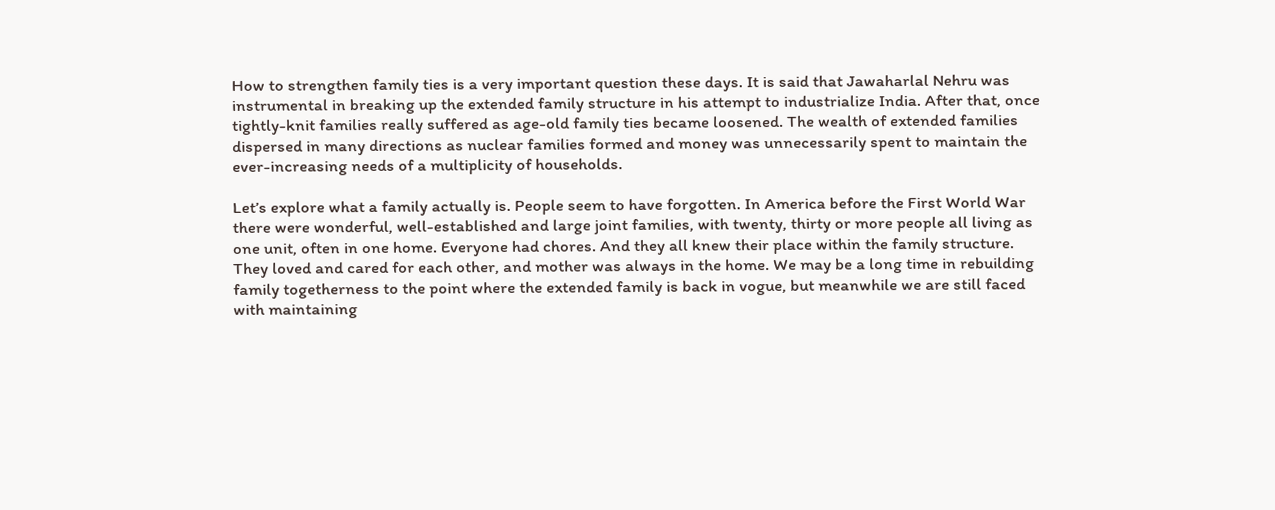How to strengthen family ties is a very important question these days. It is said that Jawaharlal Nehru was instrumental in breaking up the extended family structure in his attempt to industrialize India. After that, once tightly-knit families really suffered as age-old family ties became loosened. The wealth of extended families dispersed in many directions as nuclear families formed and money was unnecessarily spent to maintain the ever-increasing needs of a multiplicity of households.

Let’s explore what a family actually is. People seem to have forgotten. In America before the First World War there were wonderful, well-established and large joint families, with twenty, thirty or more people all living as one unit, often in one home. Everyone had chores. And they all knew their place within the family structure. They loved and cared for each other, and mother was always in the home. We may be a long time in rebuilding family togetherness to the point where the extended family is back in vogue, but meanwhile we are still faced with maintaining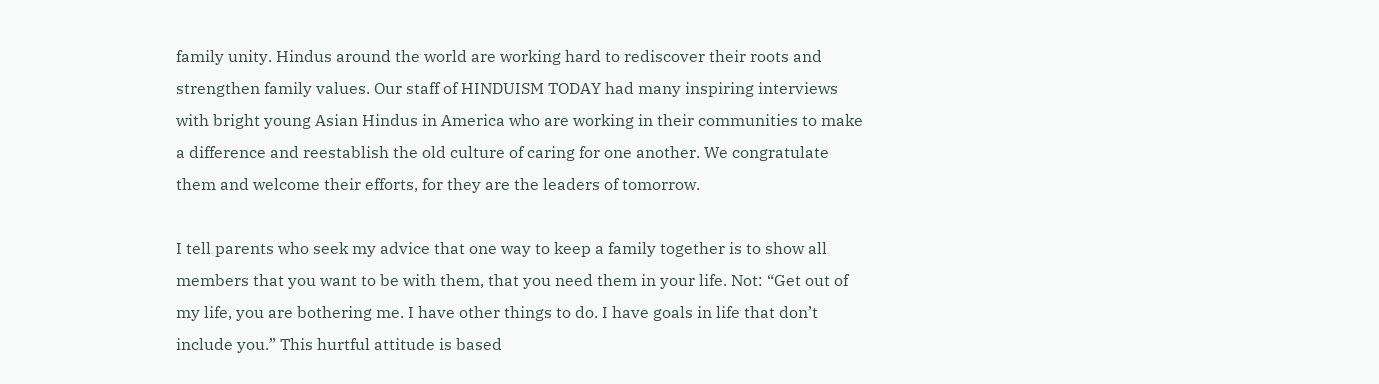family unity. Hindus around the world are working hard to rediscover their roots and strengthen family values. Our staff of HINDUISM TODAY had many inspiring interviews with bright young Asian Hindus in America who are working in their communities to make a difference and reestablish the old culture of caring for one another. We congratulate them and welcome their efforts, for they are the leaders of tomorrow.

I tell parents who seek my advice that one way to keep a family together is to show all members that you want to be with them, that you need them in your life. Not: “Get out of my life, you are bothering me. I have other things to do. I have goals in life that don’t include you.” This hurtful attitude is based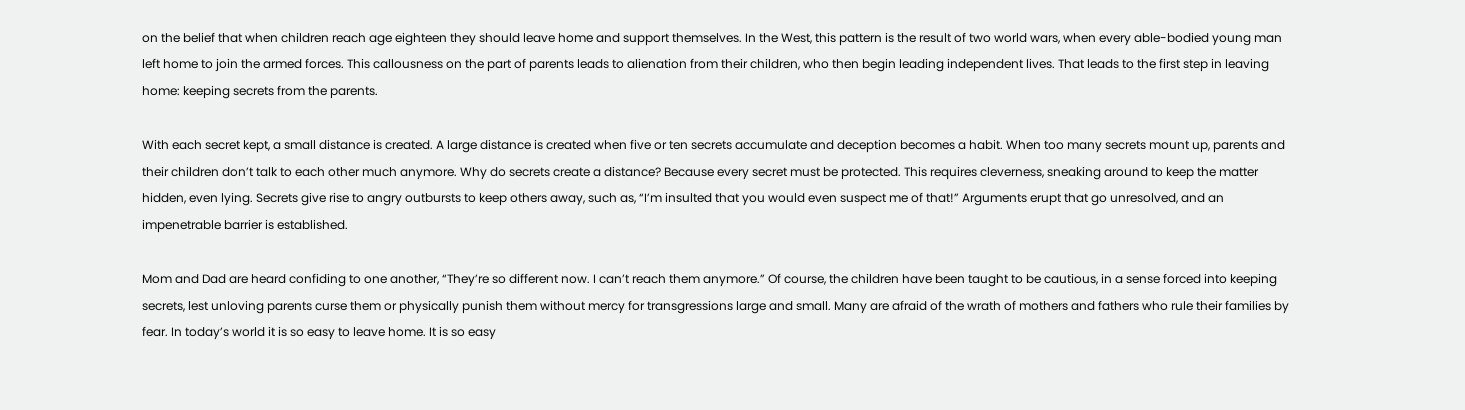on the belief that when children reach age eighteen they should leave home and support themselves. In the West, this pattern is the result of two world wars, when every able-bodied young man left home to join the armed forces. This callousness on the part of parents leads to alienation from their children, who then begin leading independent lives. That leads to the first step in leaving home: keeping secrets from the parents.

With each secret kept, a small distance is created. A large distance is created when five or ten secrets accumulate and deception becomes a habit. When too many secrets mount up, parents and their children don’t talk to each other much anymore. Why do secrets create a distance? Because every secret must be protected. This requires cleverness, sneaking around to keep the matter hidden, even lying. Secrets give rise to angry outbursts to keep others away, such as, “I’m insulted that you would even suspect me of that!” Arguments erupt that go unresolved, and an impenetrable barrier is established.

Mom and Dad are heard confiding to one another, “They’re so different now. I can’t reach them anymore.” Of course, the children have been taught to be cautious, in a sense forced into keeping secrets, lest unloving parents curse them or physically punish them without mercy for transgressions large and small. Many are afraid of the wrath of mothers and fathers who rule their families by fear. In today’s world it is so easy to leave home. It is so easy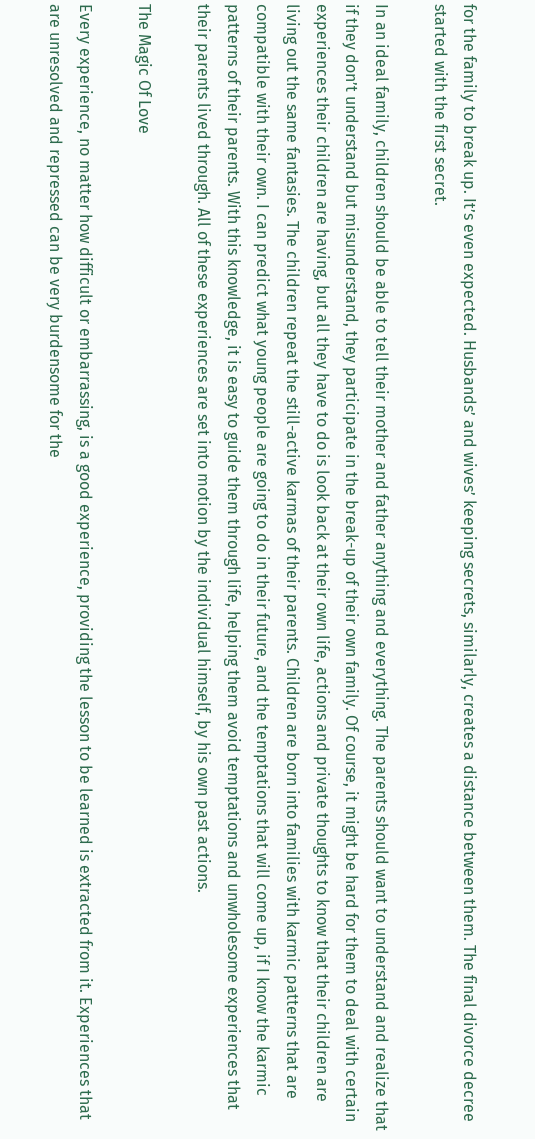for the family to break up. It’s even expected. Husbands’ and wives’ keeping secrets, similarly, creates a distance between them. The final divorce decree started with the first secret.

In an ideal family, children should be able to tell their mother and father anything and everything. The parents should want to understand and realize that if they don’t understand but misunderstand, they participate in the break-up of their own family. Of course, it might be hard for them to deal with certain experiences their children are having, but all they have to do is look back at their own life, actions and private thoughts to know that their children are living out the same fantasies. The children repeat the still-active karmas of their parents. Children are born into families with karmic patterns that are compatible with their own. I can predict what young people are going to do in their future, and the temptations that will come up, if I know the karmic patterns of their parents. With this knowledge, it is easy to guide them through life, helping them avoid temptations and unwholesome experiences that their parents lived through. All of these experiences are set into motion by the individual himself, by his own past actions.

The Magic Of Love

Every experience, no matter how difficult or embarrassing, is a good experience, providing the lesson to be learned is extracted from it. Experiences that are unresolved and repressed can be very burdensome for the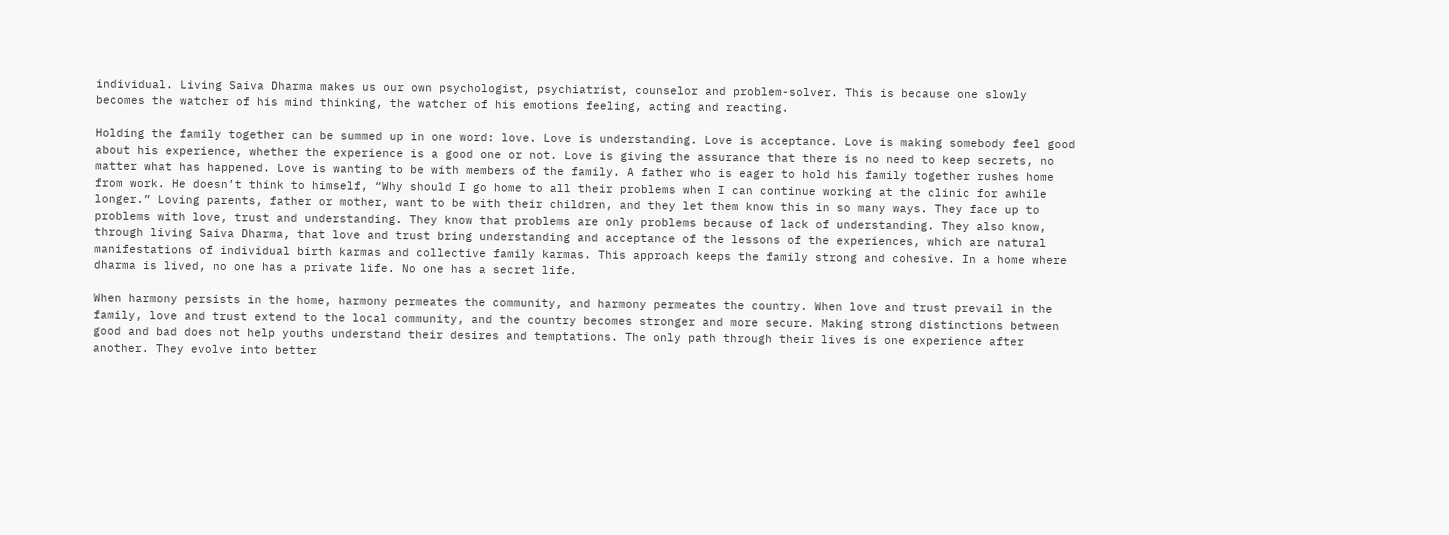individual. Living Saiva Dharma makes us our own psychologist, psychiatrist, counselor and problem-solver. This is because one slowly becomes the watcher of his mind thinking, the watcher of his emotions feeling, acting and reacting.

Holding the family together can be summed up in one word: love. Love is understanding. Love is acceptance. Love is making somebody feel good about his experience, whether the experience is a good one or not. Love is giving the assurance that there is no need to keep secrets, no matter what has happened. Love is wanting to be with members of the family. A father who is eager to hold his family together rushes home from work. He doesn’t think to himself, “Why should I go home to all their problems when I can continue working at the clinic for awhile longer.” Loving parents, father or mother, want to be with their children, and they let them know this in so many ways. They face up to problems with love, trust and understanding. They know that problems are only problems because of lack of understanding. They also know, through living Saiva Dharma, that love and trust bring understanding and acceptance of the lessons of the experiences, which are natural manifestations of individual birth karmas and collective family karmas. This approach keeps the family strong and cohesive. In a home where dharma is lived, no one has a private life. No one has a secret life.

When harmony persists in the home, harmony permeates the community, and harmony permeates the country. When love and trust prevail in the family, love and trust extend to the local community, and the country becomes stronger and more secure. Making strong distinctions between good and bad does not help youths understand their desires and temptations. The only path through their lives is one experience after another. They evolve into better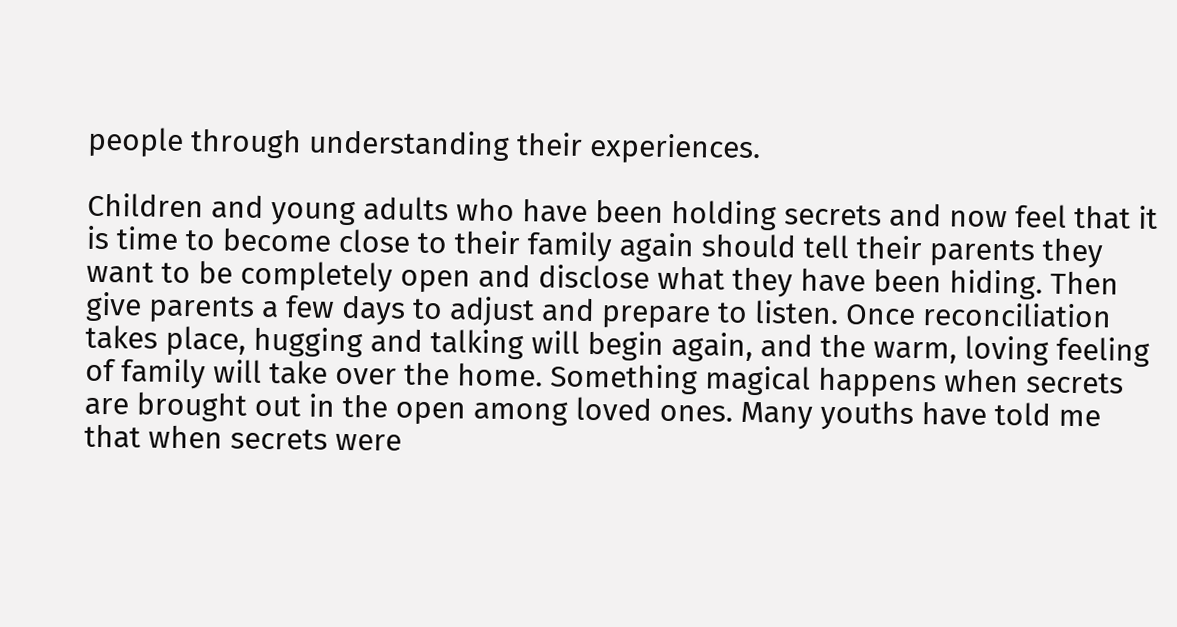people through understanding their experiences.

Children and young adults who have been holding secrets and now feel that it is time to become close to their family again should tell their parents they want to be completely open and disclose what they have been hiding. Then give parents a few days to adjust and prepare to listen. Once reconciliation takes place, hugging and talking will begin again, and the warm, loving feeling of family will take over the home. Something magical happens when secrets are brought out in the open among loved ones. Many youths have told me that when secrets were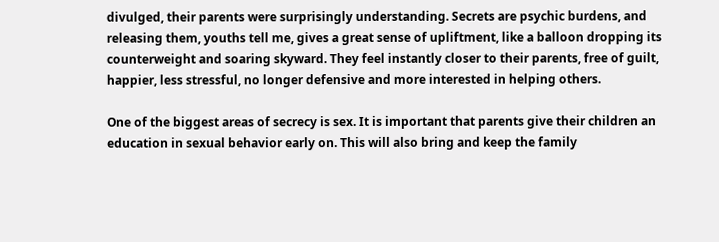divulged, their parents were surprisingly understanding. Secrets are psychic burdens, and releasing them, youths tell me, gives a great sense of upliftment, like a balloon dropping its counterweight and soaring skyward. They feel instantly closer to their parents, free of guilt, happier, less stressful, no longer defensive and more interested in helping others.

One of the biggest areas of secrecy is sex. It is important that parents give their children an education in sexual behavior early on. This will also bring and keep the family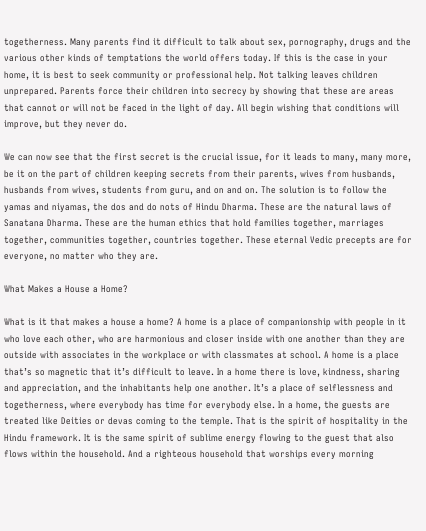togetherness. Many parents find it difficult to talk about sex, pornography, drugs and the various other kinds of temptations the world offers today. If this is the case in your home, it is best to seek community or professional help. Not talking leaves children unprepared. Parents force their children into secrecy by showing that these are areas that cannot or will not be faced in the light of day. All begin wishing that conditions will improve, but they never do.

We can now see that the first secret is the crucial issue, for it leads to many, many more, be it on the part of children keeping secrets from their parents, wives from husbands, husbands from wives, students from guru, and on and on. The solution is to follow the yamas and niyamas, the dos and do nots of Hindu Dharma. These are the natural laws of Sanatana Dharma. These are the human ethics that hold families together, marriages together, communities together, countries together. These eternal Vedic precepts are for everyone, no matter who they are.

What Makes a House a Home?

What is it that makes a house a home? A home is a place of companionship with people in it who love each other, who are harmonious and closer inside with one another than they are outside with associates in the workplace or with classmates at school. A home is a place that’s so magnetic that it’s difficult to leave. In a home there is love, kindness, sharing and appreciation, and the inhabitants help one another. It’s a place of selflessness and togetherness, where everybody has time for everybody else. In a home, the guests are treated like Deities or devas coming to the temple. That is the spirit of hospitality in the Hindu framework. It is the same spirit of sublime energy flowing to the guest that also flows within the household. And a righteous household that worships every morning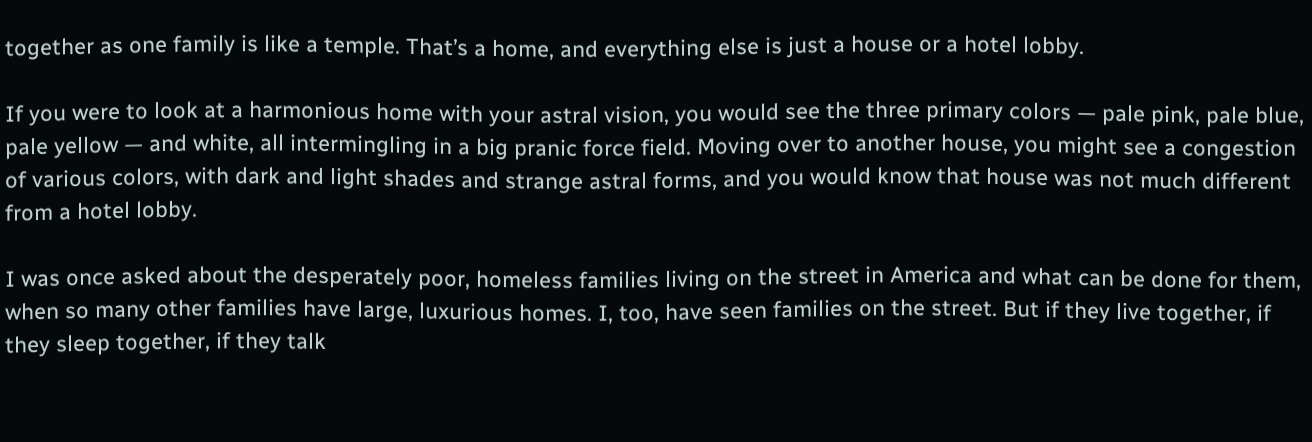together as one family is like a temple. That’s a home, and everything else is just a house or a hotel lobby.

If you were to look at a harmonious home with your astral vision, you would see the three primary colors — pale pink, pale blue, pale yellow — and white, all intermingling in a big pranic force field. Moving over to another house, you might see a congestion of various colors, with dark and light shades and strange astral forms, and you would know that house was not much different from a hotel lobby.

I was once asked about the desperately poor, homeless families living on the street in America and what can be done for them, when so many other families have large, luxurious homes. I, too, have seen families on the street. But if they live together, if they sleep together, if they talk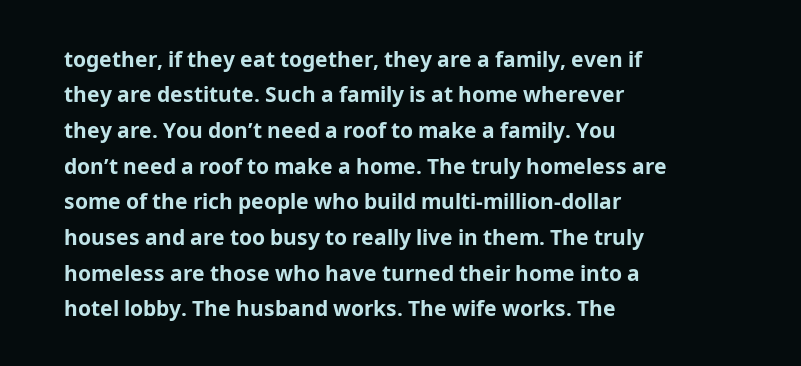together, if they eat together, they are a family, even if they are destitute. Such a family is at home wherever they are. You don’t need a roof to make a family. You don’t need a roof to make a home. The truly homeless are some of the rich people who build multi-million-dollar houses and are too busy to really live in them. The truly homeless are those who have turned their home into a hotel lobby. The husband works. The wife works. The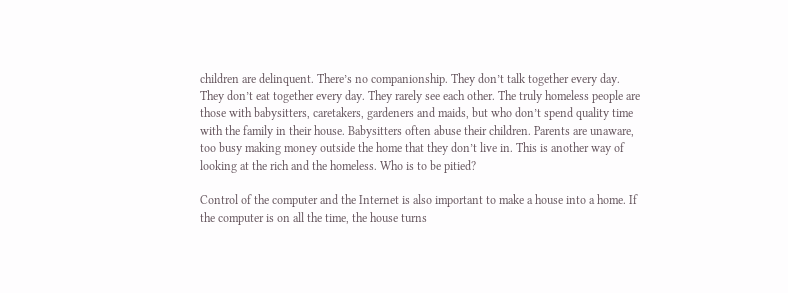children are delinquent. There’s no companionship. They don’t talk together every day. They don’t eat together every day. They rarely see each other. The truly homeless people are those with babysitters, caretakers, gardeners and maids, but who don’t spend quality time with the family in their house. Babysitters often abuse their children. Parents are unaware, too busy making money outside the home that they don’t live in. This is another way of looking at the rich and the homeless. Who is to be pitied?

Control of the computer and the Internet is also important to make a house into a home. If the computer is on all the time, the house turns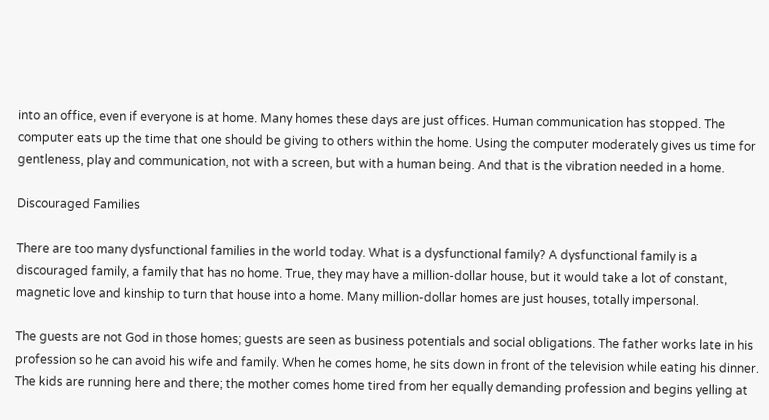into an office, even if everyone is at home. Many homes these days are just offices. Human communication has stopped. The computer eats up the time that one should be giving to others within the home. Using the computer moderately gives us time for gentleness, play and communication, not with a screen, but with a human being. And that is the vibration needed in a home.

Discouraged Families

There are too many dysfunctional families in the world today. What is a dysfunctional family? A dysfunctional family is a discouraged family, a family that has no home. True, they may have a million-dollar house, but it would take a lot of constant, magnetic love and kinship to turn that house into a home. Many million-dollar homes are just houses, totally impersonal.

The guests are not God in those homes; guests are seen as business potentials and social obligations. The father works late in his profession so he can avoid his wife and family. When he comes home, he sits down in front of the television while eating his dinner. The kids are running here and there; the mother comes home tired from her equally demanding profession and begins yelling at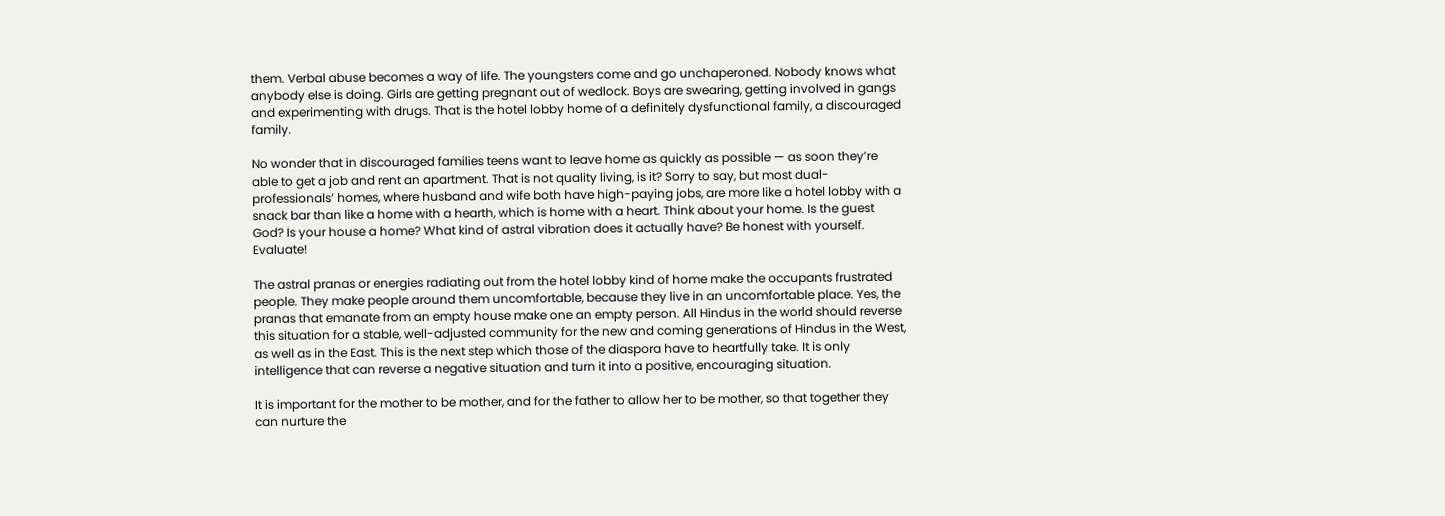them. Verbal abuse becomes a way of life. The youngsters come and go unchaperoned. Nobody knows what anybody else is doing. Girls are getting pregnant out of wedlock. Boys are swearing, getting involved in gangs and experimenting with drugs. That is the hotel lobby home of a definitely dysfunctional family, a discouraged family.

No wonder that in discouraged families teens want to leave home as quickly as possible — as soon they’re able to get a job and rent an apartment. That is not quality living, is it? Sorry to say, but most dual-professionals’ homes, where husband and wife both have high-paying jobs, are more like a hotel lobby with a snack bar than like a home with a hearth, which is home with a heart. Think about your home. Is the guest God? Is your house a home? What kind of astral vibration does it actually have? Be honest with yourself. Evaluate!

The astral pranas or energies radiating out from the hotel lobby kind of home make the occupants frustrated people. They make people around them uncomfortable, because they live in an uncomfortable place. Yes, the pranas that emanate from an empty house make one an empty person. All Hindus in the world should reverse this situation for a stable, well-adjusted community for the new and coming generations of Hindus in the West, as well as in the East. This is the next step which those of the diaspora have to heartfully take. It is only intelligence that can reverse a negative situation and turn it into a positive, encouraging situation.

It is important for the mother to be mother, and for the father to allow her to be mother, so that together they can nurture the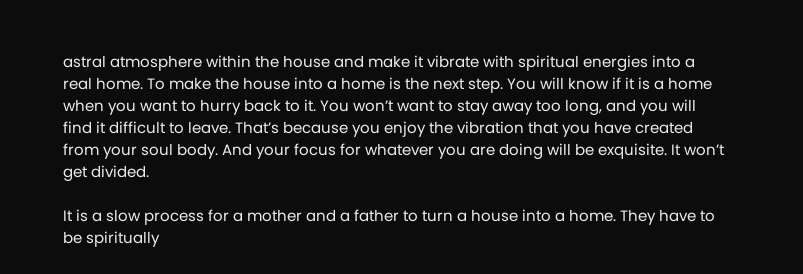astral atmosphere within the house and make it vibrate with spiritual energies into a real home. To make the house into a home is the next step. You will know if it is a home when you want to hurry back to it. You won’t want to stay away too long, and you will find it difficult to leave. That’s because you enjoy the vibration that you have created from your soul body. And your focus for whatever you are doing will be exquisite. It won’t get divided.

It is a slow process for a mother and a father to turn a house into a home. They have to be spiritually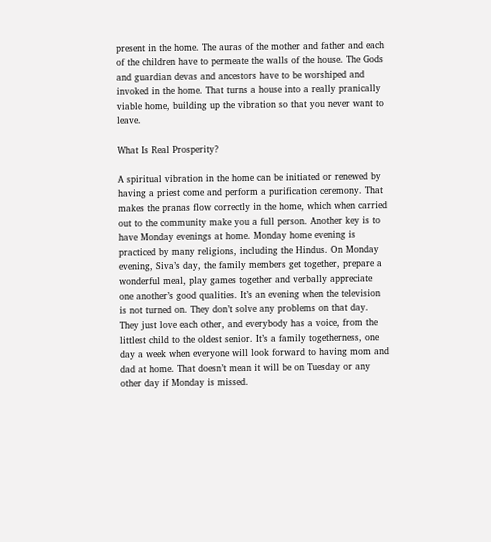present in the home. The auras of the mother and father and each of the children have to permeate the walls of the house. The Gods and guardian devas and ancestors have to be worshiped and invoked in the home. That turns a house into a really pranically viable home, building up the vibration so that you never want to leave.

What Is Real Prosperity?

A spiritual vibration in the home can be initiated or renewed by having a priest come and perform a purification ceremony. That makes the pranas flow correctly in the home, which when carried out to the community make you a full person. Another key is to have Monday evenings at home. Monday home evening is practiced by many religions, including the Hindus. On Monday evening, Siva’s day, the family members get together, prepare a wonderful meal, play games together and verbally appreciate one another’s good qualities. It’s an evening when the television is not turned on. They don’t solve any problems on that day. They just love each other, and everybody has a voice, from the littlest child to the oldest senior. It’s a family togetherness, one day a week when everyone will look forward to having mom and dad at home. That doesn’t mean it will be on Tuesday or any other day if Monday is missed.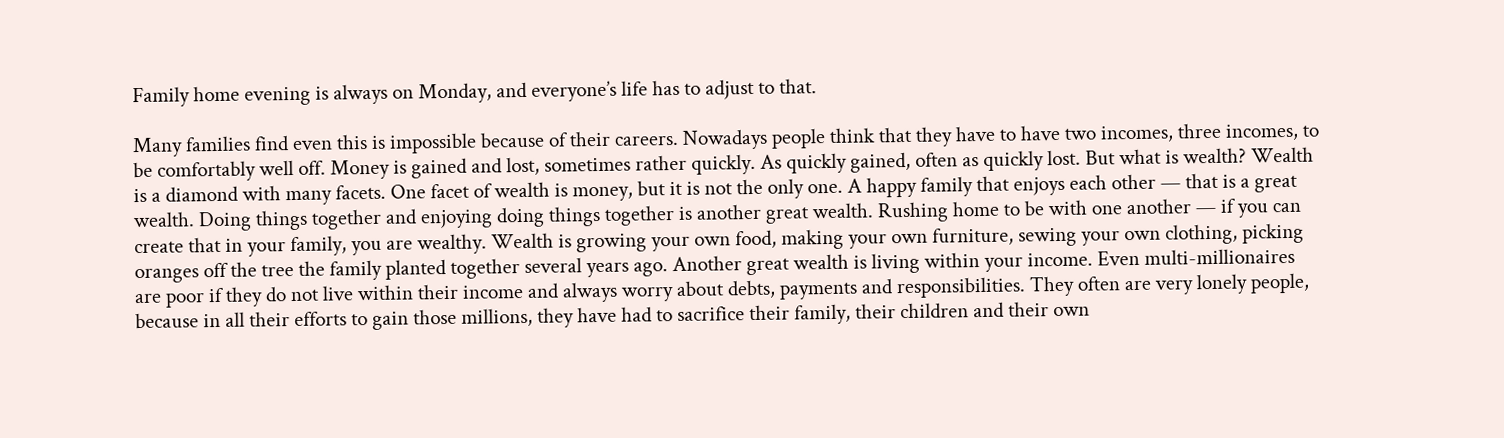Family home evening is always on Monday, and everyone’s life has to adjust to that.

Many families find even this is impossible because of their careers. Nowadays people think that they have to have two incomes, three incomes, to be comfortably well off. Money is gained and lost, sometimes rather quickly. As quickly gained, often as quickly lost. But what is wealth? Wealth is a diamond with many facets. One facet of wealth is money, but it is not the only one. A happy family that enjoys each other — that is a great wealth. Doing things together and enjoying doing things together is another great wealth. Rushing home to be with one another — if you can create that in your family, you are wealthy. Wealth is growing your own food, making your own furniture, sewing your own clothing, picking oranges off the tree the family planted together several years ago. Another great wealth is living within your income. Even multi-millionaires are poor if they do not live within their income and always worry about debts, payments and responsibilities. They often are very lonely people, because in all their efforts to gain those millions, they have had to sacrifice their family, their children and their own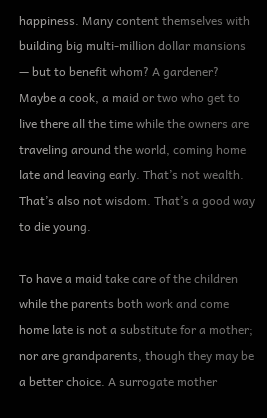happiness. Many content themselves with building big multi-million dollar mansions — but to benefit whom? A gardener? Maybe a cook, a maid or two who get to live there all the time while the owners are traveling around the world, coming home late and leaving early. That’s not wealth. That’s also not wisdom. That’s a good way to die young.

To have a maid take care of the children while the parents both work and come home late is not a substitute for a mother; nor are grandparents, though they may be a better choice. A surrogate mother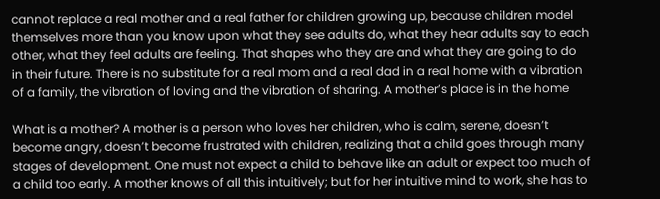cannot replace a real mother and a real father for children growing up, because children model themselves more than you know upon what they see adults do, what they hear adults say to each other, what they feel adults are feeling. That shapes who they are and what they are going to do in their future. There is no substitute for a real mom and a real dad in a real home with a vibration of a family, the vibration of loving and the vibration of sharing. A mother’s place is in the home

What is a mother? A mother is a person who loves her children, who is calm, serene, doesn’t become angry, doesn’t become frustrated with children, realizing that a child goes through many stages of development. One must not expect a child to behave like an adult or expect too much of a child too early. A mother knows of all this intuitively; but for her intuitive mind to work, she has to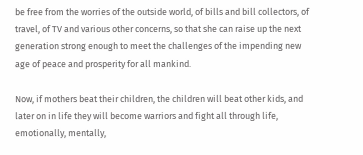be free from the worries of the outside world, of bills and bill collectors, of travel, of TV and various other concerns, so that she can raise up the next generation strong enough to meet the challenges of the impending new age of peace and prosperity for all mankind.

Now, if mothers beat their children, the children will beat other kids, and later on in life they will become warriors and fight all through life, emotionally, mentally,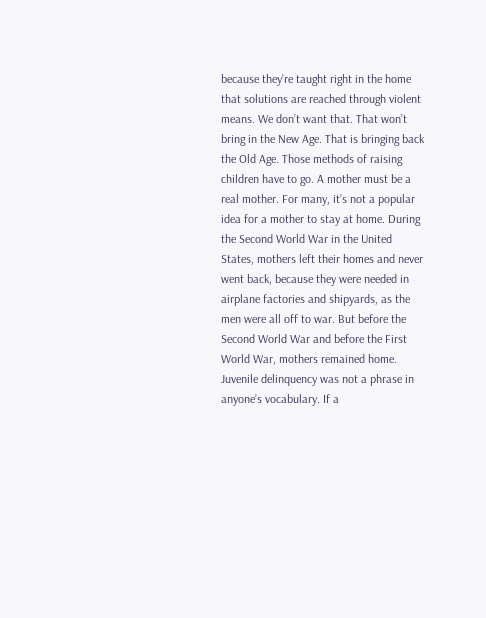because they’re taught right in the home that solutions are reached through violent means. We don’t want that. That won’t bring in the New Age. That is bringing back the Old Age. Those methods of raising children have to go. A mother must be a real mother. For many, it’s not a popular idea for a mother to stay at home. During the Second World War in the United States, mothers left their homes and never went back, because they were needed in airplane factories and shipyards, as the men were all off to war. But before the Second World War and before the First World War, mothers remained home. Juvenile delinquency was not a phrase in anyone’s vocabulary. If a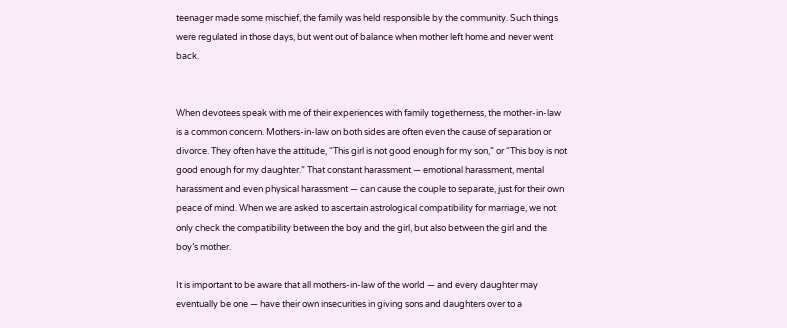teenager made some mischief, the family was held responsible by the community. Such things were regulated in those days, but went out of balance when mother left home and never went back.


When devotees speak with me of their experiences with family togetherness, the mother-in-law is a common concern. Mothers-in-law on both sides are often even the cause of separation or divorce. They often have the attitude, “This girl is not good enough for my son,” or “This boy is not good enough for my daughter.” That constant harassment — emotional harassment, mental harassment and even physical harassment — can cause the couple to separate, just for their own peace of mind. When we are asked to ascertain astrological compatibility for marriage, we not only check the compatibility between the boy and the girl, but also between the girl and the boy’s mother.

It is important to be aware that all mothers-in-law of the world — and every daughter may eventually be one — have their own insecurities in giving sons and daughters over to a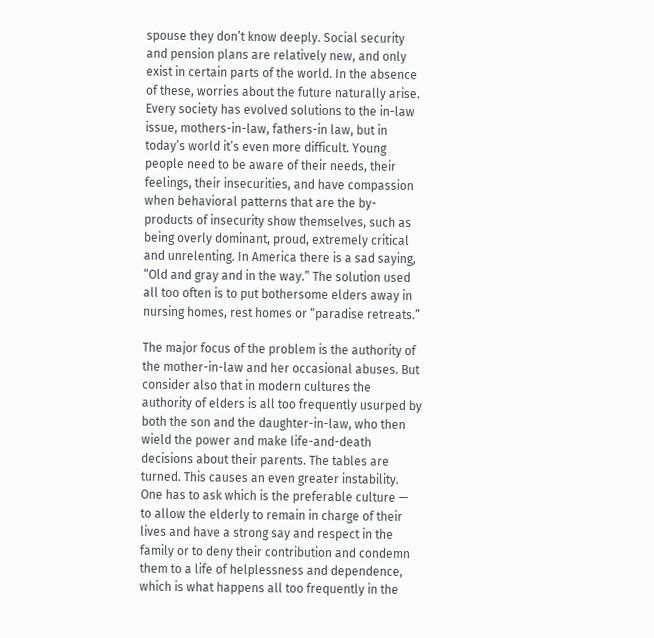spouse they don’t know deeply. Social security and pension plans are relatively new, and only exist in certain parts of the world. In the absence of these, worries about the future naturally arise. Every society has evolved solutions to the in-law issue, mothers-in-law, fathers-in law, but in today’s world it’s even more difficult. Young people need to be aware of their needs, their feelings, their insecurities, and have compassion when behavioral patterns that are the by-products of insecurity show themselves, such as being overly dominant, proud, extremely critical and unrelenting. In America there is a sad saying, “Old and gray and in the way.” The solution used all too often is to put bothersome elders away in nursing homes, rest homes or “paradise retreats.”

The major focus of the problem is the authority of the mother-in-law and her occasional abuses. But consider also that in modern cultures the authority of elders is all too frequently usurped by both the son and the daughter-in-law, who then wield the power and make life-and-death decisions about their parents. The tables are turned. This causes an even greater instability. One has to ask which is the preferable culture — to allow the elderly to remain in charge of their lives and have a strong say and respect in the family or to deny their contribution and condemn them to a life of helplessness and dependence, which is what happens all too frequently in the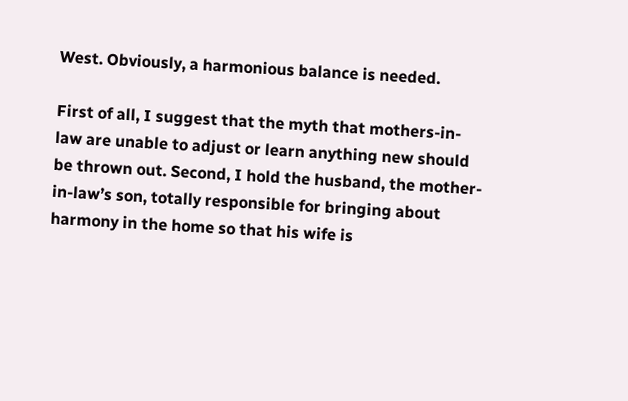West. Obviously, a harmonious balance is needed.

First of all, I suggest that the myth that mothers-in-law are unable to adjust or learn anything new should be thrown out. Second, I hold the husband, the mother-in-law’s son, totally responsible for bringing about harmony in the home so that his wife is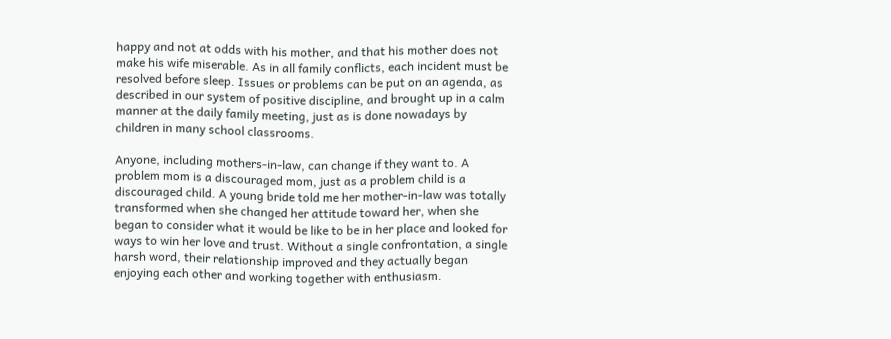happy and not at odds with his mother, and that his mother does not make his wife miserable. As in all family conflicts, each incident must be resolved before sleep. Issues or problems can be put on an agenda, as described in our system of positive discipline, and brought up in a calm manner at the daily family meeting, just as is done nowadays by children in many school classrooms.

Anyone, including mothers-in-law, can change if they want to. A problem mom is a discouraged mom, just as a problem child is a discouraged child. A young bride told me her mother-in-law was totally transformed when she changed her attitude toward her, when she began to consider what it would be like to be in her place and looked for ways to win her love and trust. Without a single confrontation, a single harsh word, their relationship improved and they actually began enjoying each other and working together with enthusiasm.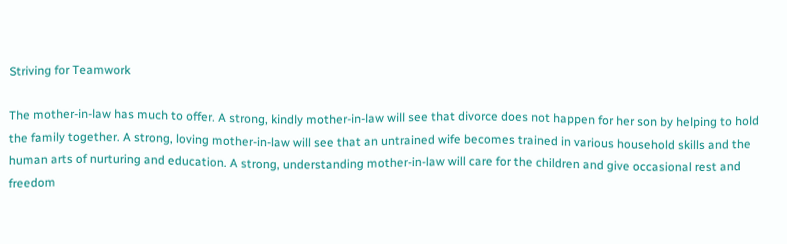Striving for Teamwork

The mother-in-law has much to offer. A strong, kindly mother-in-law will see that divorce does not happen for her son by helping to hold the family together. A strong, loving mother-in-law will see that an untrained wife becomes trained in various household skills and the human arts of nurturing and education. A strong, understanding mother-in-law will care for the children and give occasional rest and freedom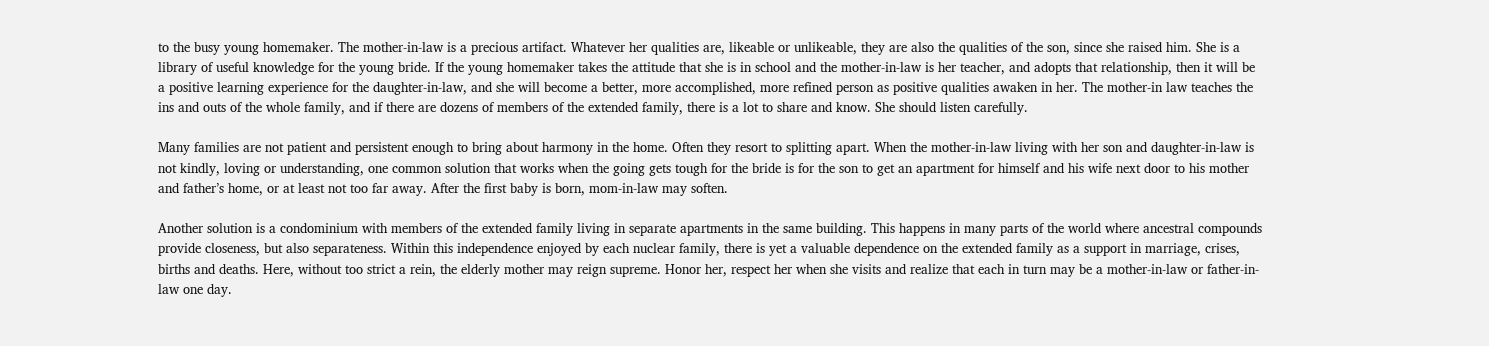to the busy young homemaker. The mother-in-law is a precious artifact. Whatever her qualities are, likeable or unlikeable, they are also the qualities of the son, since she raised him. She is a library of useful knowledge for the young bride. If the young homemaker takes the attitude that she is in school and the mother-in-law is her teacher, and adopts that relationship, then it will be a positive learning experience for the daughter-in-law, and she will become a better, more accomplished, more refined person as positive qualities awaken in her. The mother-in law teaches the ins and outs of the whole family, and if there are dozens of members of the extended family, there is a lot to share and know. She should listen carefully.

Many families are not patient and persistent enough to bring about harmony in the home. Often they resort to splitting apart. When the mother-in-law living with her son and daughter-in-law is not kindly, loving or understanding, one common solution that works when the going gets tough for the bride is for the son to get an apartment for himself and his wife next door to his mother and father’s home, or at least not too far away. After the first baby is born, mom-in-law may soften.

Another solution is a condominium with members of the extended family living in separate apartments in the same building. This happens in many parts of the world where ancestral compounds provide closeness, but also separateness. Within this independence enjoyed by each nuclear family, there is yet a valuable dependence on the extended family as a support in marriage, crises, births and deaths. Here, without too strict a rein, the elderly mother may reign supreme. Honor her, respect her when she visits and realize that each in turn may be a mother-in-law or father-in-law one day.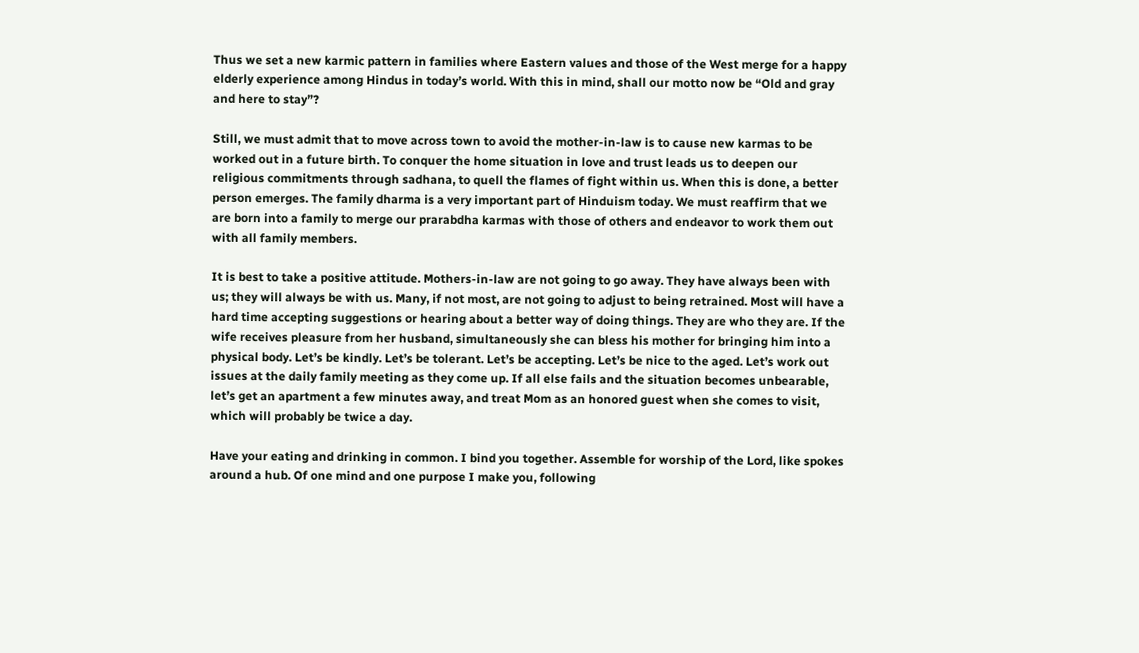Thus we set a new karmic pattern in families where Eastern values and those of the West merge for a happy elderly experience among Hindus in today’s world. With this in mind, shall our motto now be “Old and gray and here to stay”?

Still, we must admit that to move across town to avoid the mother-in-law is to cause new karmas to be worked out in a future birth. To conquer the home situation in love and trust leads us to deepen our religious commitments through sadhana, to quell the flames of fight within us. When this is done, a better person emerges. The family dharma is a very important part of Hinduism today. We must reaffirm that we are born into a family to merge our prarabdha karmas with those of others and endeavor to work them out with all family members.

It is best to take a positive attitude. Mothers-in-law are not going to go away. They have always been with us; they will always be with us. Many, if not most, are not going to adjust to being retrained. Most will have a hard time accepting suggestions or hearing about a better way of doing things. They are who they are. If the wife receives pleasure from her husband, simultaneously she can bless his mother for bringing him into a physical body. Let’s be kindly. Let’s be tolerant. Let’s be accepting. Let’s be nice to the aged. Let’s work out issues at the daily family meeting as they come up. If all else fails and the situation becomes unbearable, let’s get an apartment a few minutes away, and treat Mom as an honored guest when she comes to visit, which will probably be twice a day.

Have your eating and drinking in common. I bind you together. Assemble for worship of the Lord, like spokes around a hub. Of one mind and one purpose I make you, following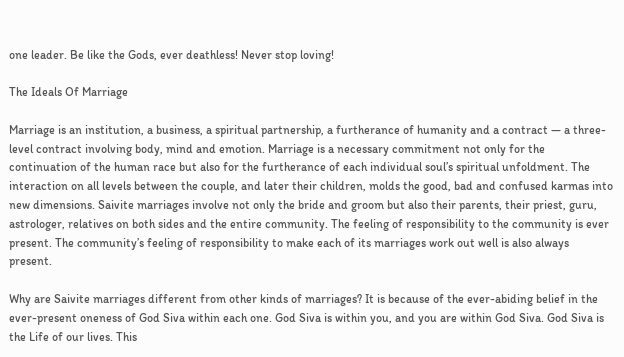one leader. Be like the Gods, ever deathless! Never stop loving!

The Ideals Of Marriage

Marriage is an institution, a business, a spiritual partnership, a furtherance of humanity and a contract — a three-level contract involving body, mind and emotion. Marriage is a necessary commitment not only for the continuation of the human race but also for the furtherance of each individual soul’s spiritual unfoldment. The interaction on all levels between the couple, and later their children, molds the good, bad and confused karmas into new dimensions. Saivite marriages involve not only the bride and groom but also their parents, their priest, guru, astrologer, relatives on both sides and the entire community. The feeling of responsibility to the community is ever present. The community’s feeling of responsibility to make each of its marriages work out well is also always present.

Why are Saivite marriages different from other kinds of marriages? It is because of the ever-abiding belief in the ever-present oneness of God Siva within each one. God Siva is within you, and you are within God Siva. God Siva is the Life of our lives. This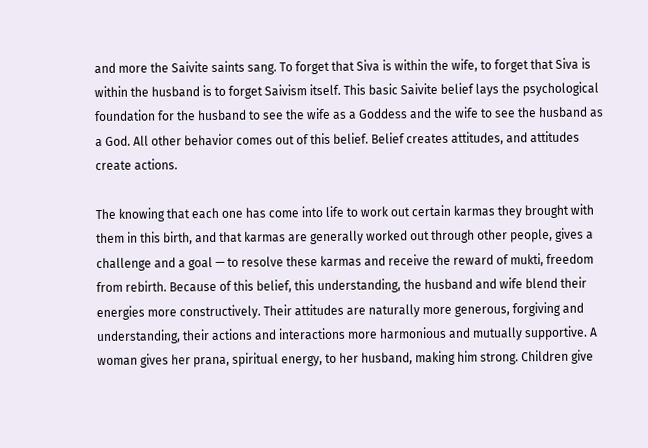and more the Saivite saints sang. To forget that Siva is within the wife, to forget that Siva is within the husband is to forget Saivism itself. This basic Saivite belief lays the psychological foundation for the husband to see the wife as a Goddess and the wife to see the husband as a God. All other behavior comes out of this belief. Belief creates attitudes, and attitudes create actions.

The knowing that each one has come into life to work out certain karmas they brought with them in this birth, and that karmas are generally worked out through other people, gives a challenge and a goal — to resolve these karmas and receive the reward of mukti, freedom from rebirth. Because of this belief, this understanding, the husband and wife blend their energies more constructively. Their attitudes are naturally more generous, forgiving and understanding, their actions and interactions more harmonious and mutually supportive. A woman gives her prana, spiritual energy, to her husband, making him strong. Children give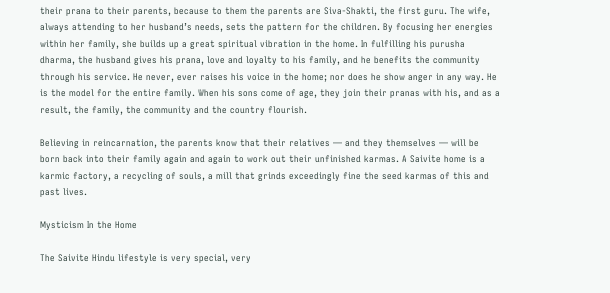their prana to their parents, because to them the parents are Siva-Shakti, the first guru. The wife, always attending to her husband’s needs, sets the pattern for the children. By focusing her energies within her family, she builds up a great spiritual vibration in the home. In fulfilling his purusha dharma, the husband gives his prana, love and loyalty to his family, and he benefits the community through his service. He never, ever raises his voice in the home; nor does he show anger in any way. He is the model for the entire family. When his sons come of age, they join their pranas with his, and as a result, the family, the community and the country flourish.

Believing in reincarnation, the parents know that their relatives — and they themselves — will be born back into their family again and again to work out their unfinished karmas. A Saivite home is a karmic factory, a recycling of souls, a mill that grinds exceedingly fine the seed karmas of this and past lives.

Mysticism In the Home

The Saivite Hindu lifestyle is very special, very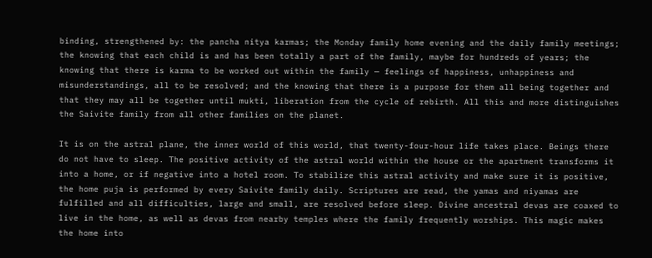binding, strengthened by: the pancha nitya karmas; the Monday family home evening and the daily family meetings; the knowing that each child is and has been totally a part of the family, maybe for hundreds of years; the knowing that there is karma to be worked out within the family — feelings of happiness, unhappiness and misunderstandings, all to be resolved; and the knowing that there is a purpose for them all being together and that they may all be together until mukti, liberation from the cycle of rebirth. All this and more distinguishes the Saivite family from all other families on the planet.

It is on the astral plane, the inner world of this world, that twenty-four-hour life takes place. Beings there do not have to sleep. The positive activity of the astral world within the house or the apartment transforms it into a home, or if negative into a hotel room. To stabilize this astral activity and make sure it is positive, the home puja is performed by every Saivite family daily. Scriptures are read, the yamas and niyamas are fulfilled and all difficulties, large and small, are resolved before sleep. Divine ancestral devas are coaxed to live in the home, as well as devas from nearby temples where the family frequently worships. This magic makes the home into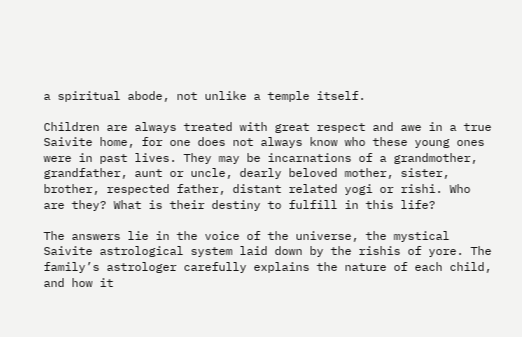a spiritual abode, not unlike a temple itself.

Children are always treated with great respect and awe in a true Saivite home, for one does not always know who these young ones were in past lives. They may be incarnations of a grandmother, grandfather, aunt or uncle, dearly beloved mother, sister, brother, respected father, distant related yogi or rishi. Who are they? What is their destiny to fulfill in this life?

The answers lie in the voice of the universe, the mystical Saivite astrological system laid down by the rishis of yore. The family’s astrologer carefully explains the nature of each child, and how it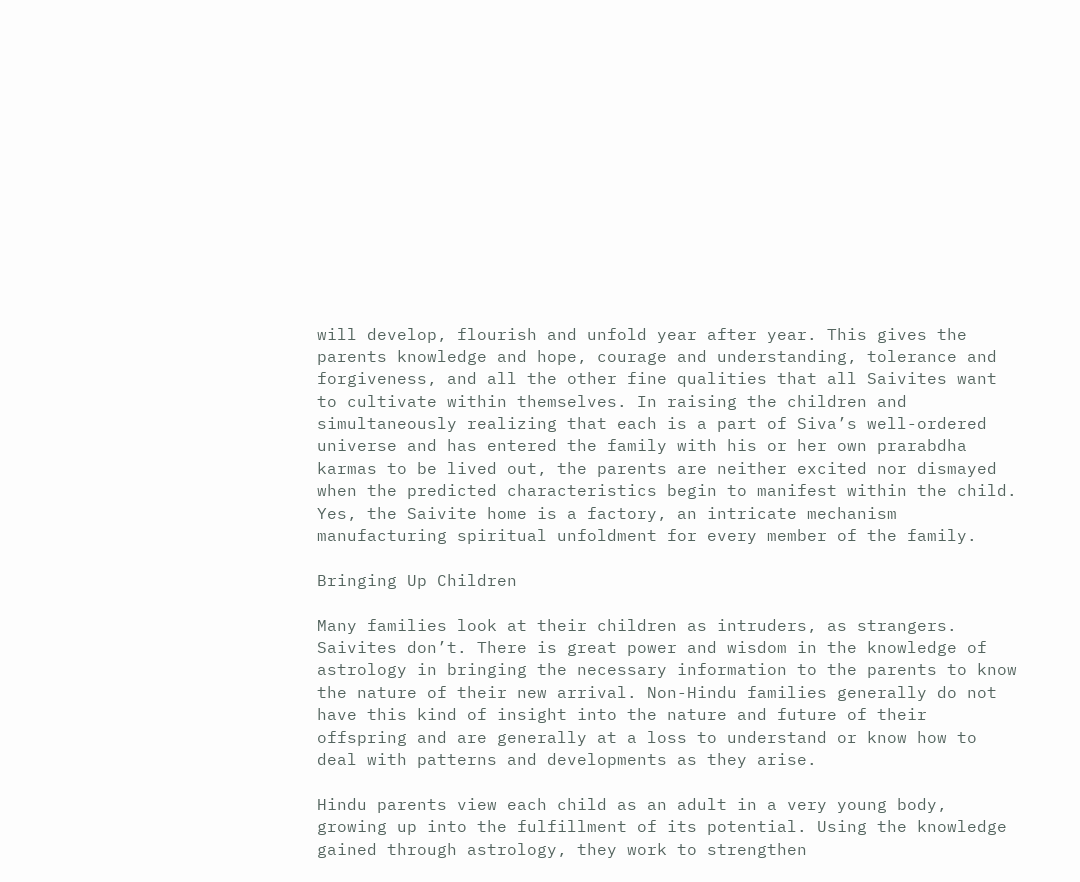will develop, flourish and unfold year after year. This gives the parents knowledge and hope, courage and understanding, tolerance and forgiveness, and all the other fine qualities that all Saivites want to cultivate within themselves. In raising the children and simultaneously realizing that each is a part of Siva’s well-ordered universe and has entered the family with his or her own prarabdha karmas to be lived out, the parents are neither excited nor dismayed when the predicted characteristics begin to manifest within the child. Yes, the Saivite home is a factory, an intricate mechanism manufacturing spiritual unfoldment for every member of the family.

Bringing Up Children

Many families look at their children as intruders, as strangers. Saivites don’t. There is great power and wisdom in the knowledge of astrology in bringing the necessary information to the parents to know the nature of their new arrival. Non-Hindu families generally do not have this kind of insight into the nature and future of their offspring and are generally at a loss to understand or know how to deal with patterns and developments as they arise.

Hindu parents view each child as an adult in a very young body, growing up into the fulfillment of its potential. Using the knowledge gained through astrology, they work to strengthen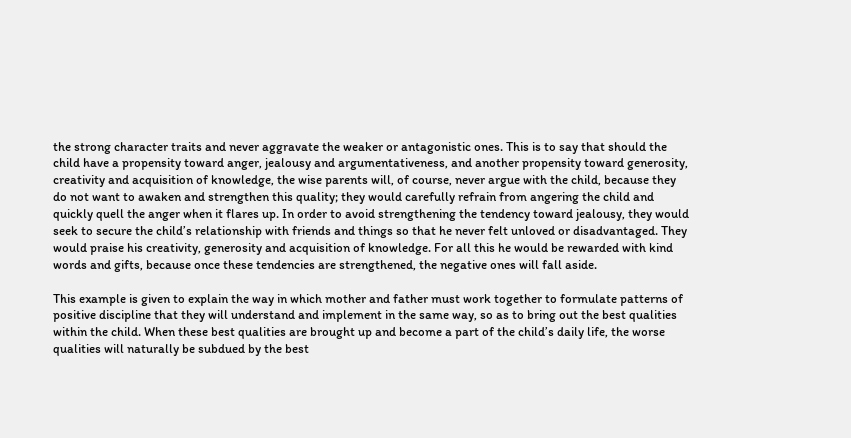the strong character traits and never aggravate the weaker or antagonistic ones. This is to say that should the child have a propensity toward anger, jealousy and argumentativeness, and another propensity toward generosity, creativity and acquisition of knowledge, the wise parents will, of course, never argue with the child, because they do not want to awaken and strengthen this quality; they would carefully refrain from angering the child and quickly quell the anger when it flares up. In order to avoid strengthening the tendency toward jealousy, they would seek to secure the child’s relationship with friends and things so that he never felt unloved or disadvantaged. They would praise his creativity, generosity and acquisition of knowledge. For all this he would be rewarded with kind words and gifts, because once these tendencies are strengthened, the negative ones will fall aside.

This example is given to explain the way in which mother and father must work together to formulate patterns of positive discipline that they will understand and implement in the same way, so as to bring out the best qualities within the child. When these best qualities are brought up and become a part of the child’s daily life, the worse qualities will naturally be subdued by the best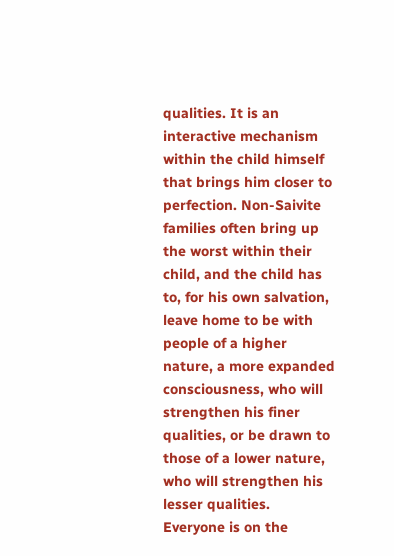qualities. It is an interactive mechanism within the child himself that brings him closer to perfection. Non-Saivite families often bring up the worst within their child, and the child has to, for his own salvation, leave home to be with people of a higher nature, a more expanded consciousness, who will strengthen his finer qualities, or be drawn to those of a lower nature, who will strengthen his lesser qualities. Everyone is on the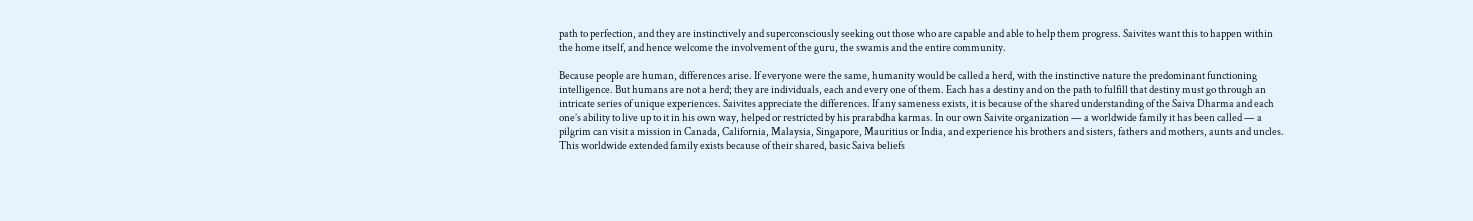path to perfection, and they are instinctively and superconsciously seeking out those who are capable and able to help them progress. Saivites want this to happen within the home itself, and hence welcome the involvement of the guru, the swamis and the entire community.

Because people are human, differences arise. If everyone were the same, humanity would be called a herd, with the instinctive nature the predominant functioning intelligence. But humans are not a herd; they are individuals, each and every one of them. Each has a destiny and on the path to fulfill that destiny must go through an intricate series of unique experiences. Saivites appreciate the differences. If any sameness exists, it is because of the shared understanding of the Saiva Dharma and each one’s ability to live up to it in his own way, helped or restricted by his prarabdha karmas. In our own Saivite organization — a worldwide family it has been called — a pilgrim can visit a mission in Canada, California, Malaysia, Singapore, Mauritius or India, and experience his brothers and sisters, fathers and mothers, aunts and uncles. This worldwide extended family exists because of their shared, basic Saiva beliefs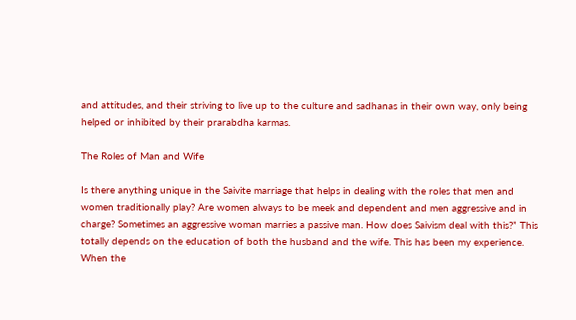and attitudes, and their striving to live up to the culture and sadhanas in their own way, only being helped or inhibited by their prarabdha karmas.

The Roles of Man and Wife

Is there anything unique in the Saivite marriage that helps in dealing with the roles that men and women traditionally play? Are women always to be meek and dependent and men aggressive and in charge? Sometimes an aggressive woman marries a passive man. How does Saivism deal with this?” This totally depends on the education of both the husband and the wife. This has been my experience. When the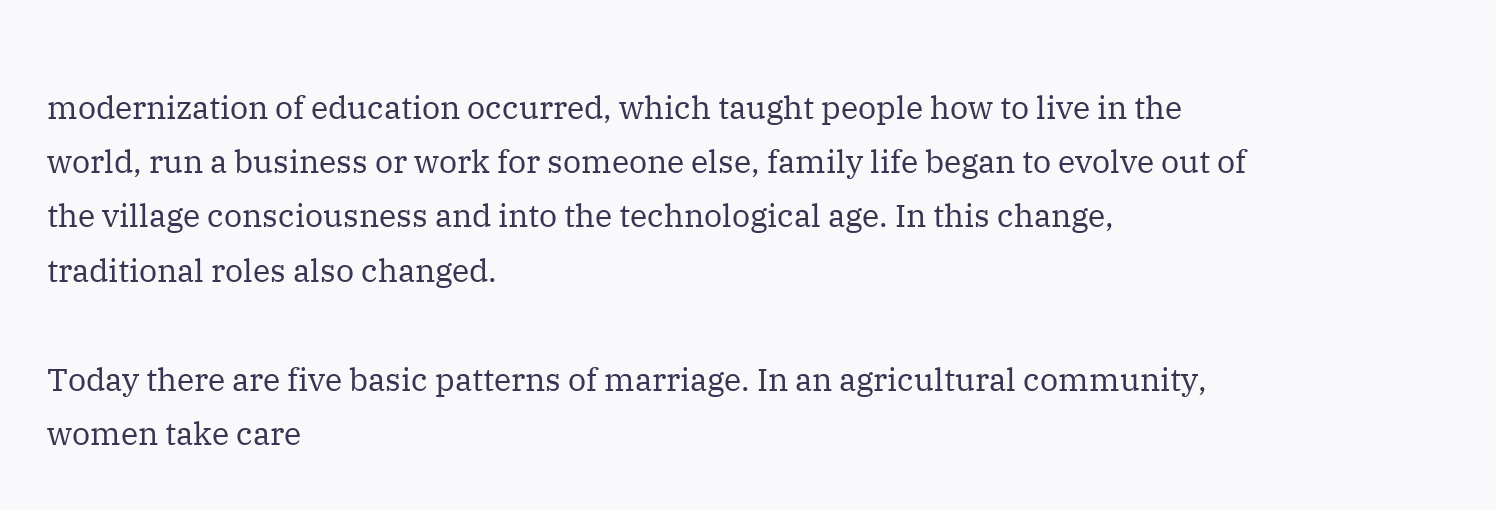modernization of education occurred, which taught people how to live in the world, run a business or work for someone else, family life began to evolve out of the village consciousness and into the technological age. In this change, traditional roles also changed.

Today there are five basic patterns of marriage. In an agricultural community, women take care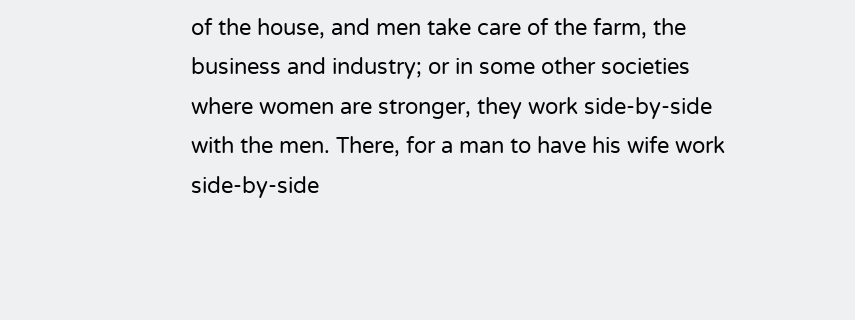of the house, and men take care of the farm, the business and industry; or in some other societies where women are stronger, they work side-by-side with the men. There, for a man to have his wife work side-by-side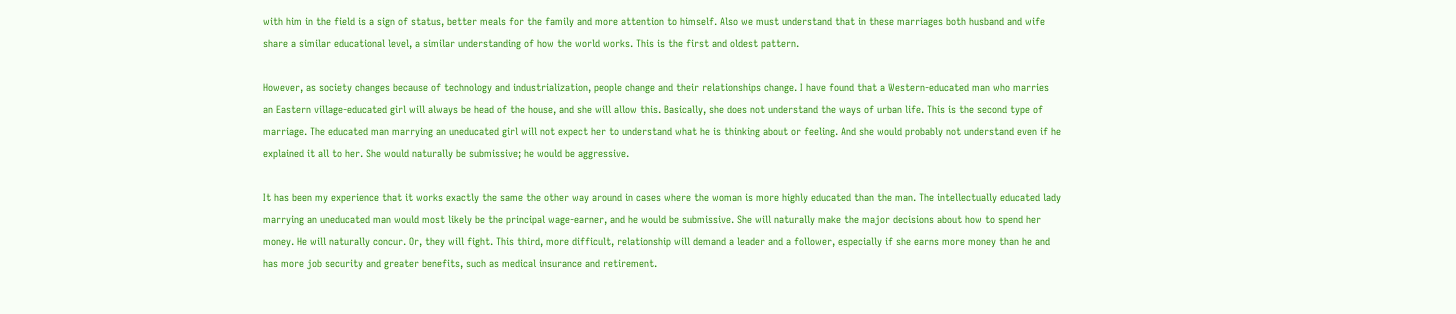with him in the field is a sign of status, better meals for the family and more attention to himself. Also we must understand that in these marriages both husband and wife share a similar educational level, a similar understanding of how the world works. This is the first and oldest pattern.

However, as society changes because of technology and industrialization, people change and their relationships change. I have found that a Western-educated man who marries an Eastern village-educated girl will always be head of the house, and she will allow this. Basically, she does not understand the ways of urban life. This is the second type of marriage. The educated man marrying an uneducated girl will not expect her to understand what he is thinking about or feeling. And she would probably not understand even if he explained it all to her. She would naturally be submissive; he would be aggressive.

It has been my experience that it works exactly the same the other way around in cases where the woman is more highly educated than the man. The intellectually educated lady marrying an uneducated man would most likely be the principal wage-earner, and he would be submissive. She will naturally make the major decisions about how to spend her money. He will naturally concur. Or, they will fight. This third, more difficult, relationship will demand a leader and a follower, especially if she earns more money than he and has more job security and greater benefits, such as medical insurance and retirement.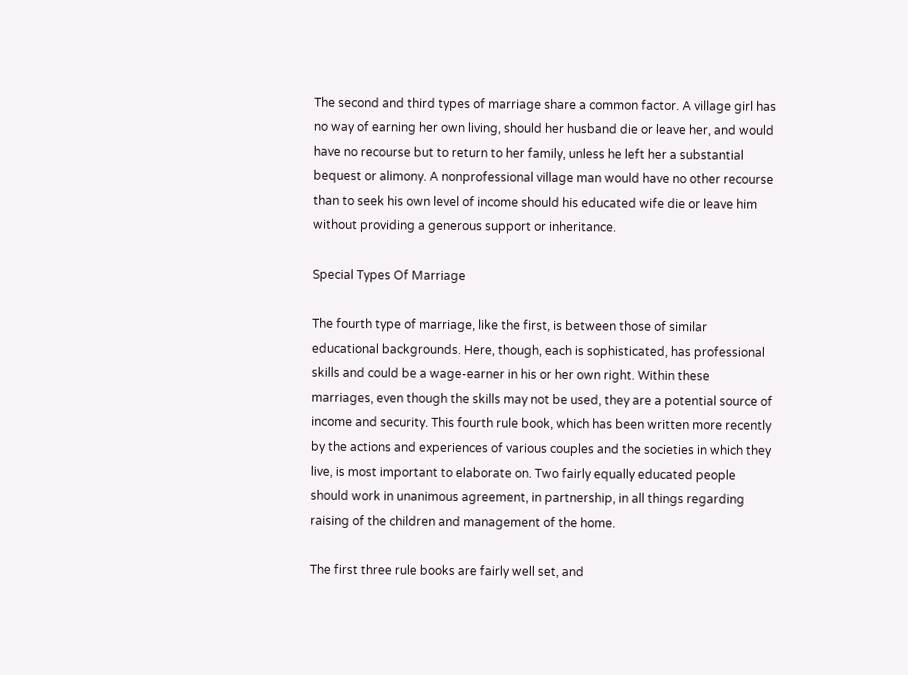The second and third types of marriage share a common factor. A village girl has no way of earning her own living, should her husband die or leave her, and would have no recourse but to return to her family, unless he left her a substantial bequest or alimony. A nonprofessional village man would have no other recourse than to seek his own level of income should his educated wife die or leave him without providing a generous support or inheritance.

Special Types Of Marriage

The fourth type of marriage, like the first, is between those of similar educational backgrounds. Here, though, each is sophisticated, has professional skills and could be a wage-earner in his or her own right. Within these marriages, even though the skills may not be used, they are a potential source of income and security. This fourth rule book, which has been written more recently by the actions and experiences of various couples and the societies in which they live, is most important to elaborate on. Two fairly equally educated people should work in unanimous agreement, in partnership, in all things regarding raising of the children and management of the home.

The first three rule books are fairly well set, and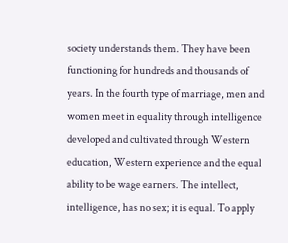society understands them. They have been functioning for hundreds and thousands of years. In the fourth type of marriage, men and women meet in equality through intelligence developed and cultivated through Western education, Western experience and the equal ability to be wage earners. The intellect, intelligence, has no sex; it is equal. To apply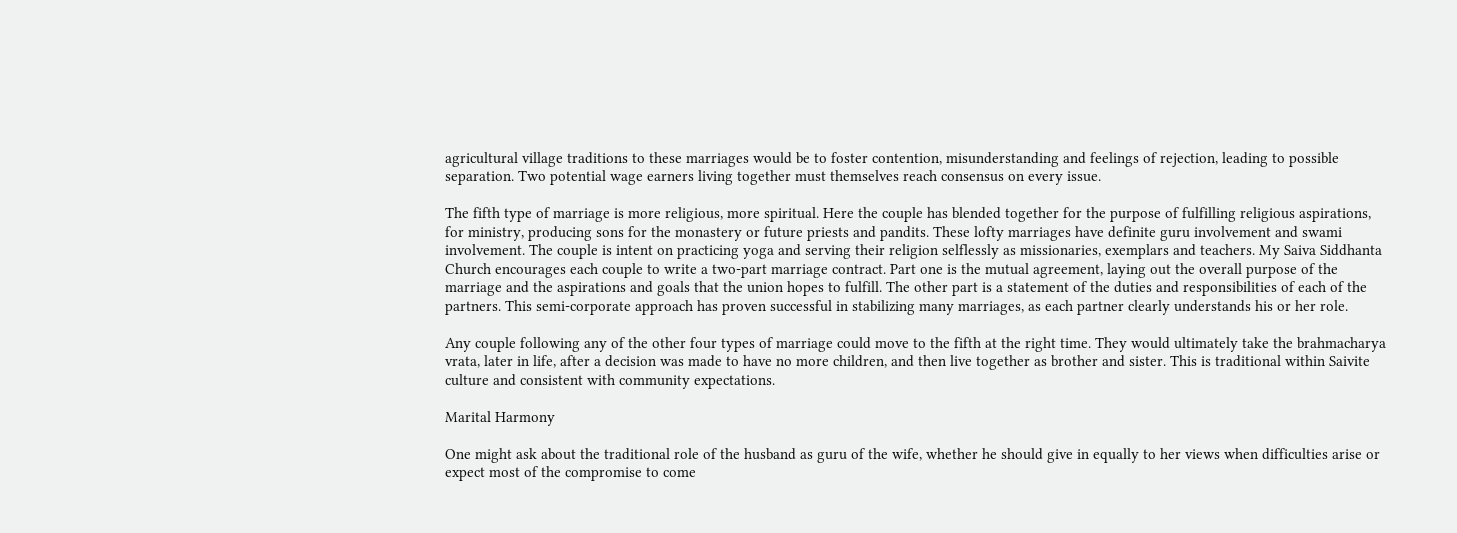agricultural village traditions to these marriages would be to foster contention, misunderstanding and feelings of rejection, leading to possible separation. Two potential wage earners living together must themselves reach consensus on every issue.

The fifth type of marriage is more religious, more spiritual. Here the couple has blended together for the purpose of fulfilling religious aspirations, for ministry, producing sons for the monastery or future priests and pandits. These lofty marriages have definite guru involvement and swami involvement. The couple is intent on practicing yoga and serving their religion selflessly as missionaries, exemplars and teachers. My Saiva Siddhanta Church encourages each couple to write a two-part marriage contract. Part one is the mutual agreement, laying out the overall purpose of the marriage and the aspirations and goals that the union hopes to fulfill. The other part is a statement of the duties and responsibilities of each of the partners. This semi-corporate approach has proven successful in stabilizing many marriages, as each partner clearly understands his or her role.

Any couple following any of the other four types of marriage could move to the fifth at the right time. They would ultimately take the brahmacharya vrata, later in life, after a decision was made to have no more children, and then live together as brother and sister. This is traditional within Saivite culture and consistent with community expectations.

Marital Harmony

One might ask about the traditional role of the husband as guru of the wife, whether he should give in equally to her views when difficulties arise or expect most of the compromise to come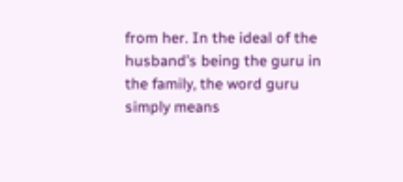from her. In the ideal of the husband’s being the guru in the family, the word guru simply means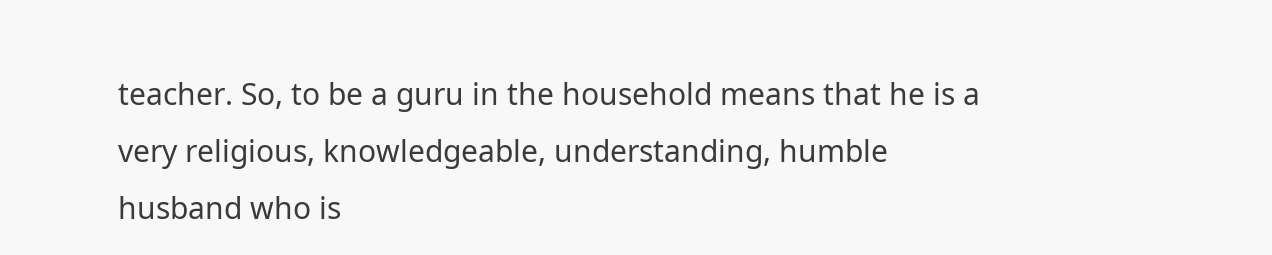teacher. So, to be a guru in the household means that he is a very religious, knowledgeable, understanding, humble husband who is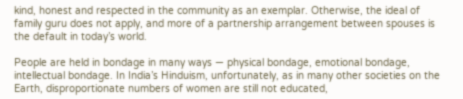kind, honest and respected in the community as an exemplar. Otherwise, the ideal of family guru does not apply, and more of a partnership arrangement between spouses is the default in today’s world.

People are held in bondage in many ways — physical bondage, emotional bondage, intellectual bondage. In India’s Hinduism, unfortunately, as in many other societies on the Earth, disproportionate numbers of women are still not educated,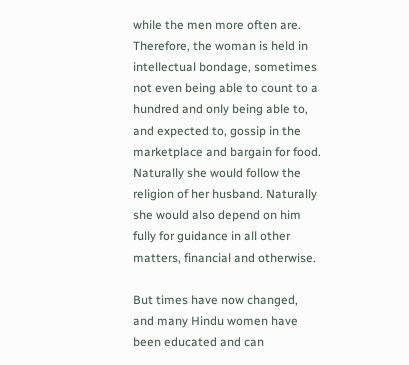while the men more often are. Therefore, the woman is held in intellectual bondage, sometimes not even being able to count to a hundred and only being able to, and expected to, gossip in the marketplace and bargain for food. Naturally she would follow the religion of her husband. Naturally she would also depend on him fully for guidance in all other matters, financial and otherwise.

But times have now changed, and many Hindu women have been educated and can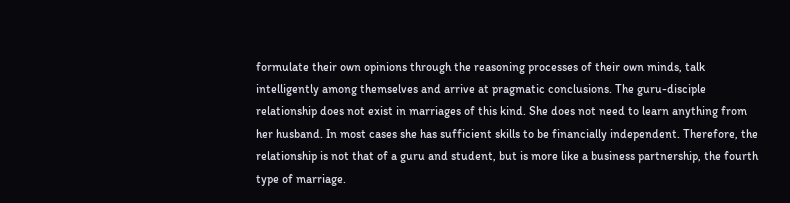formulate their own opinions through the reasoning processes of their own minds, talk intelligently among themselves and arrive at pragmatic conclusions. The guru-disciple relationship does not exist in marriages of this kind. She does not need to learn anything from her husband. In most cases she has sufficient skills to be financially independent. Therefore, the relationship is not that of a guru and student, but is more like a business partnership, the fourth type of marriage.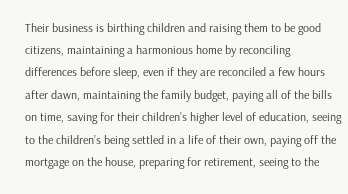Their business is birthing children and raising them to be good citizens, maintaining a harmonious home by reconciling differences before sleep, even if they are reconciled a few hours after dawn, maintaining the family budget, paying all of the bills on time, saving for their children’s higher level of education, seeing to the children’s being settled in a life of their own, paying off the mortgage on the house, preparing for retirement, seeing to the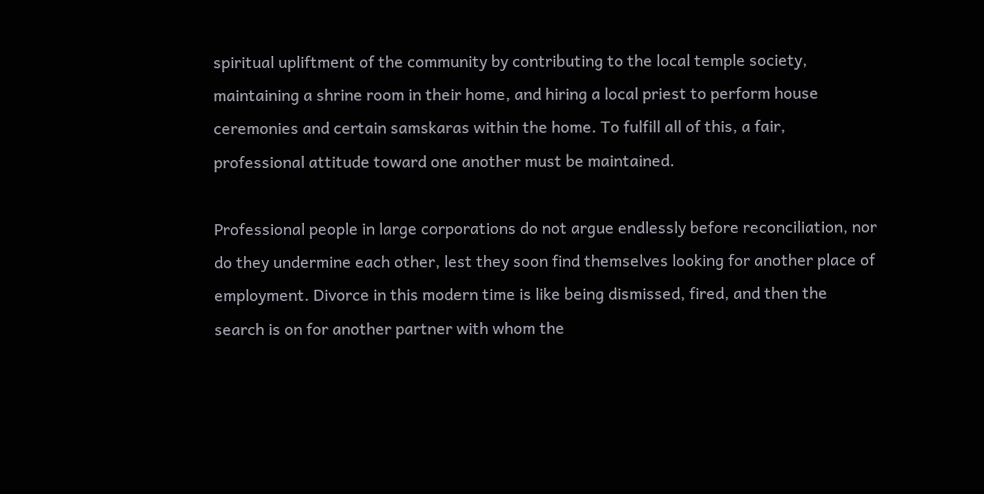spiritual upliftment of the community by contributing to the local temple society, maintaining a shrine room in their home, and hiring a local priest to perform house ceremonies and certain samskaras within the home. To fulfill all of this, a fair, professional attitude toward one another must be maintained.

Professional people in large corporations do not argue endlessly before reconciliation, nor do they undermine each other, lest they soon find themselves looking for another place of employment. Divorce in this modern time is like being dismissed, fired, and then the search is on for another partner with whom the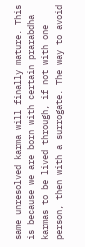same unresolved karma will finally mature. This is because we are born with certain prarabdha karmas to be lived through, if not with one person, then with a surrogate. The way to avoid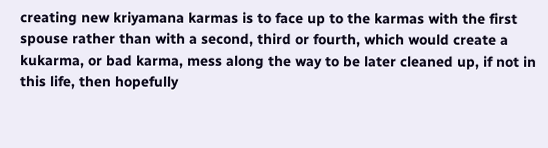creating new kriyamana karmas is to face up to the karmas with the first spouse rather than with a second, third or fourth, which would create a kukarma, or bad karma, mess along the way to be later cleaned up, if not in this life, then hopefully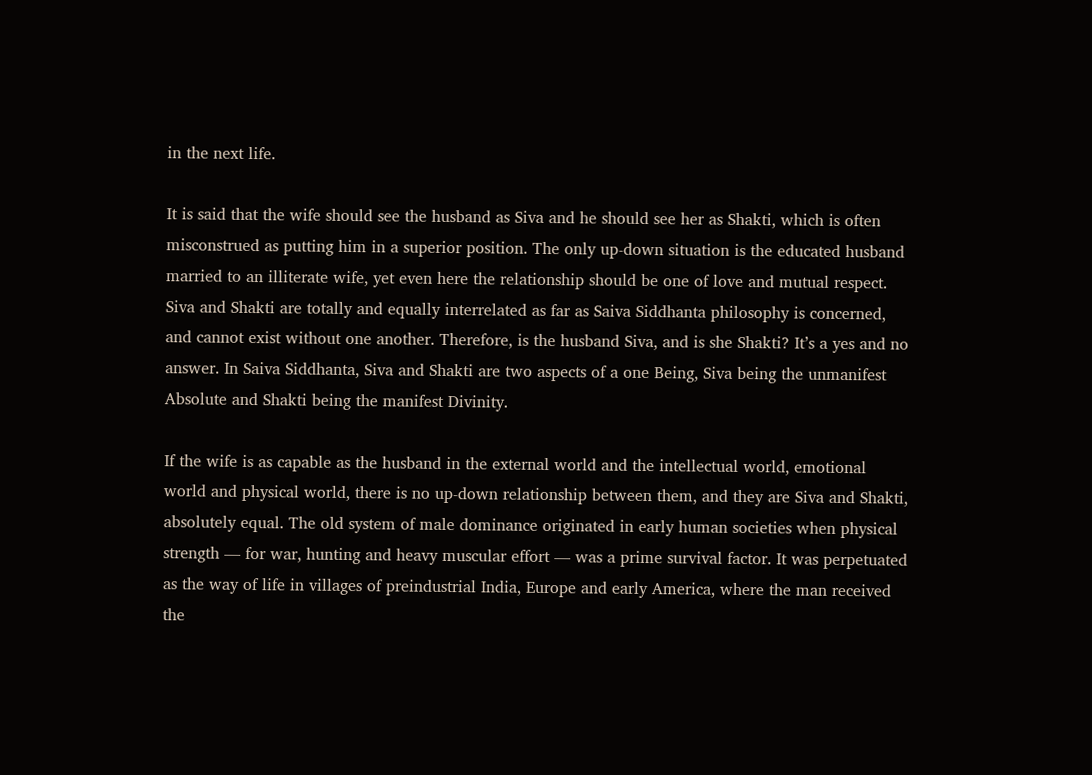in the next life.

It is said that the wife should see the husband as Siva and he should see her as Shakti, which is often misconstrued as putting him in a superior position. The only up-down situation is the educated husband married to an illiterate wife, yet even here the relationship should be one of love and mutual respect. Siva and Shakti are totally and equally interrelated as far as Saiva Siddhanta philosophy is concerned, and cannot exist without one another. Therefore, is the husband Siva, and is she Shakti? It’s a yes and no answer. In Saiva Siddhanta, Siva and Shakti are two aspects of a one Being, Siva being the unmanifest Absolute and Shakti being the manifest Divinity.

If the wife is as capable as the husband in the external world and the intellectual world, emotional world and physical world, there is no up-down relationship between them, and they are Siva and Shakti, absolutely equal. The old system of male dominance originated in early human societies when physical strength — for war, hunting and heavy muscular effort — was a prime survival factor. It was perpetuated as the way of life in villages of preindustrial India, Europe and early America, where the man received the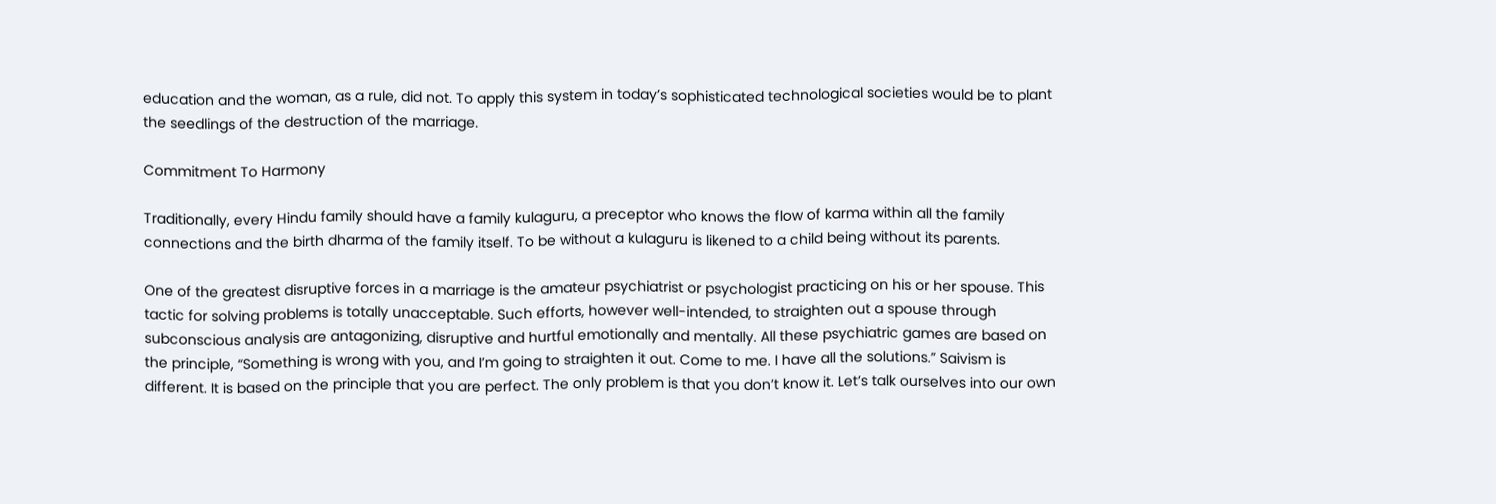education and the woman, as a rule, did not. To apply this system in today’s sophisticated technological societies would be to plant the seedlings of the destruction of the marriage.

Commitment To Harmony

Traditionally, every Hindu family should have a family kulaguru, a preceptor who knows the flow of karma within all the family connections and the birth dharma of the family itself. To be without a kulaguru is likened to a child being without its parents.

One of the greatest disruptive forces in a marriage is the amateur psychiatrist or psychologist practicing on his or her spouse. This tactic for solving problems is totally unacceptable. Such efforts, however well-intended, to straighten out a spouse through subconscious analysis are antagonizing, disruptive and hurtful emotionally and mentally. All these psychiatric games are based on the principle, “Something is wrong with you, and I’m going to straighten it out. Come to me. I have all the solutions.” Saivism is different. It is based on the principle that you are perfect. The only problem is that you don’t know it. Let’s talk ourselves into our own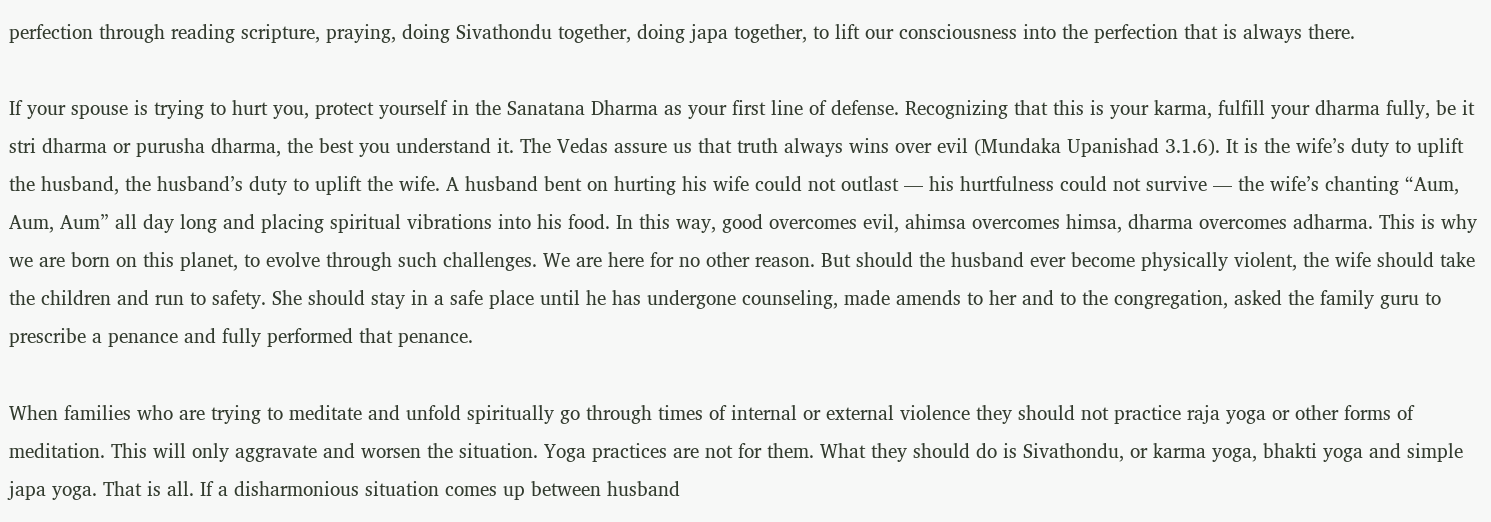perfection through reading scripture, praying, doing Sivathondu together, doing japa together, to lift our consciousness into the perfection that is always there.

If your spouse is trying to hurt you, protect yourself in the Sanatana Dharma as your first line of defense. Recognizing that this is your karma, fulfill your dharma fully, be it stri dharma or purusha dharma, the best you understand it. The Vedas assure us that truth always wins over evil (Mundaka Upanishad 3.1.6). It is the wife’s duty to uplift the husband, the husband’s duty to uplift the wife. A husband bent on hurting his wife could not outlast — his hurtfulness could not survive — the wife’s chanting “Aum, Aum, Aum” all day long and placing spiritual vibrations into his food. In this way, good overcomes evil, ahimsa overcomes himsa, dharma overcomes adharma. This is why we are born on this planet, to evolve through such challenges. We are here for no other reason. But should the husband ever become physically violent, the wife should take the children and run to safety. She should stay in a safe place until he has undergone counseling, made amends to her and to the congregation, asked the family guru to prescribe a penance and fully performed that penance.

When families who are trying to meditate and unfold spiritually go through times of internal or external violence they should not practice raja yoga or other forms of meditation. This will only aggravate and worsen the situation. Yoga practices are not for them. What they should do is Sivathondu, or karma yoga, bhakti yoga and simple japa yoga. That is all. If a disharmonious situation comes up between husband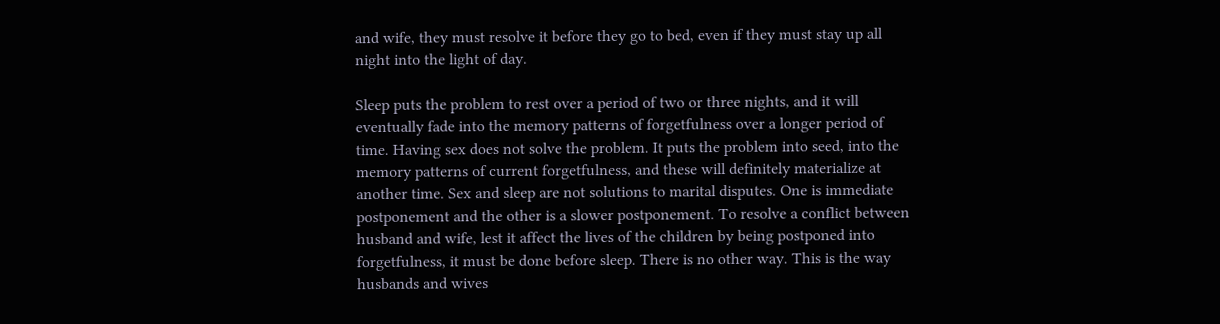and wife, they must resolve it before they go to bed, even if they must stay up all night into the light of day.

Sleep puts the problem to rest over a period of two or three nights, and it will eventually fade into the memory patterns of forgetfulness over a longer period of time. Having sex does not solve the problem. It puts the problem into seed, into the memory patterns of current forgetfulness, and these will definitely materialize at another time. Sex and sleep are not solutions to marital disputes. One is immediate postponement and the other is a slower postponement. To resolve a conflict between husband and wife, lest it affect the lives of the children by being postponed into forgetfulness, it must be done before sleep. There is no other way. This is the way husbands and wives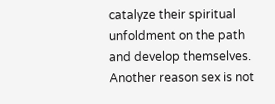catalyze their spiritual unfoldment on the path and develop themselves. Another reason sex is not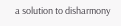a solution to disharmony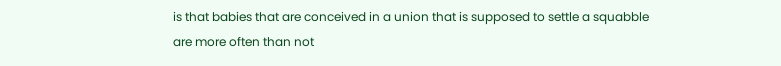is that babies that are conceived in a union that is supposed to settle a squabble are more often than not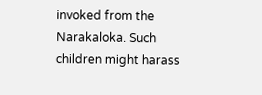invoked from the Narakaloka. Such children might harass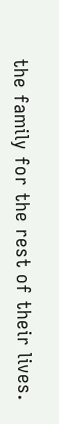the family for the rest of their lives.